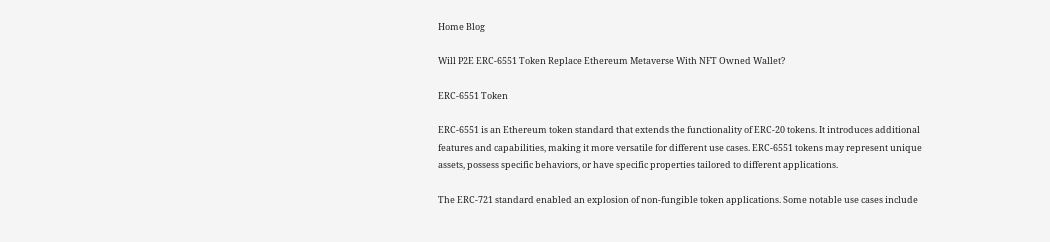Home Blog

Will P2E ERC-6551 Token Replace Ethereum Metaverse With NFT Owned Wallet?

ERC-6551 Token

ERC-6551 is an Ethereum token standard that extends the functionality of ERC-20 tokens. It introduces additional features and capabilities, making it more versatile for different use cases. ERC-6551 tokens may represent unique assets, possess specific behaviors, or have specific properties tailored to different applications.

The ERC-721 standard enabled an explosion of non-fungible token applications. Some notable use cases include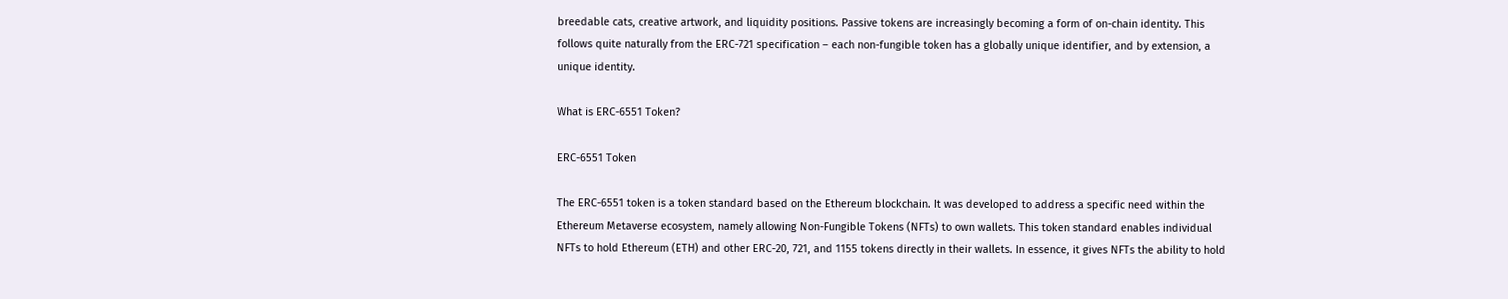breedable cats, creative artwork, and liquidity positions. Passive tokens are increasingly becoming a form of on-chain identity. This follows quite naturally from the ERC-721 specification – each non-fungible token has a globally unique identifier, and by extension, a unique identity.

What is ERC-6551 Token?

ERC-6551 Token

The ERC-6551 token is a token standard based on the Ethereum blockchain. It was developed to address a specific need within the Ethereum Metaverse ecosystem, namely allowing Non-Fungible Tokens (NFTs) to own wallets. This token standard enables individual NFTs to hold Ethereum (ETH) and other ERC-20, 721, and 1155 tokens directly in their wallets. In essence, it gives NFTs the ability to hold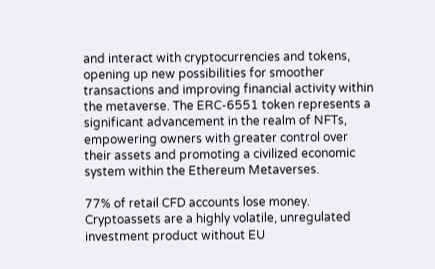and interact with cryptocurrencies and tokens, opening up new possibilities for smoother transactions and improving financial activity within the metaverse. The ERC-6551 token represents a significant advancement in the realm of NFTs, empowering owners with greater control over their assets and promoting a civilized economic system within the Ethereum Metaverses.

77% of retail CFD accounts lose money. Cryptoassets are a highly volatile, unregulated investment product without EU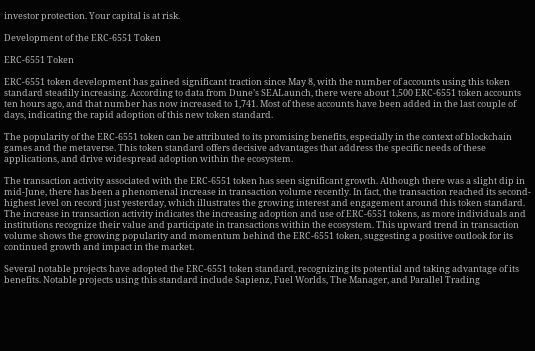investor protection. Your capital is at risk.

Development of the ERC-6551 Token

ERC-6551 Token

ERC-6551 token development has gained significant traction since May 8, with the number of accounts using this token standard steadily increasing. According to data from Dune’s SEALaunch, there were about 1,500 ERC-6551 token accounts ten hours ago, and that number has now increased to 1,741. Most of these accounts have been added in the last couple of days, indicating the rapid adoption of this new token standard.

The popularity of the ERC-6551 token can be attributed to its promising benefits, especially in the context of blockchain games and the metaverse. This token standard offers decisive advantages that address the specific needs of these applications, and drive widespread adoption within the ecosystem.

The transaction activity associated with the ERC-6551 token has seen significant growth. Although there was a slight dip in mid-June, there has been a phenomenal increase in transaction volume recently. In fact, the transaction reached its second-highest level on record just yesterday, which illustrates the growing interest and engagement around this token standard. The increase in transaction activity indicates the increasing adoption and use of ERC-6551 tokens, as more individuals and institutions recognize their value and participate in transactions within the ecosystem. This upward trend in transaction volume shows the growing popularity and momentum behind the ERC-6551 token, suggesting a positive outlook for its continued growth and impact in the market.

Several notable projects have adopted the ERC-6551 token standard, recognizing its potential and taking advantage of its benefits. Notable projects using this standard include Sapienz, Fuel Worlds, The Manager, and Parallel Trading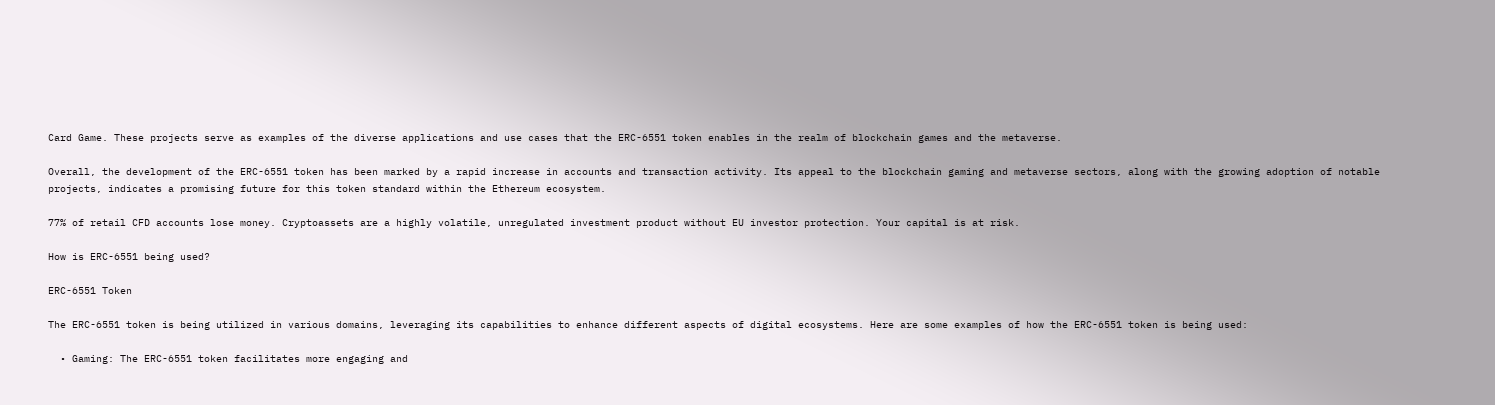Card Game. These projects serve as examples of the diverse applications and use cases that the ERC-6551 token enables in the realm of blockchain games and the metaverse.

Overall, the development of the ERC-6551 token has been marked by a rapid increase in accounts and transaction activity. Its appeal to the blockchain gaming and metaverse sectors, along with the growing adoption of notable projects, indicates a promising future for this token standard within the Ethereum ecosystem.

77% of retail CFD accounts lose money. Cryptoassets are a highly volatile, unregulated investment product without EU investor protection. Your capital is at risk.

How is ERC-6551 being used?

ERC-6551 Token

The ERC-6551 token is being utilized in various domains, leveraging its capabilities to enhance different aspects of digital ecosystems. Here are some examples of how the ERC-6551 token is being used:

  • Gaming: The ERC-6551 token facilitates more engaging and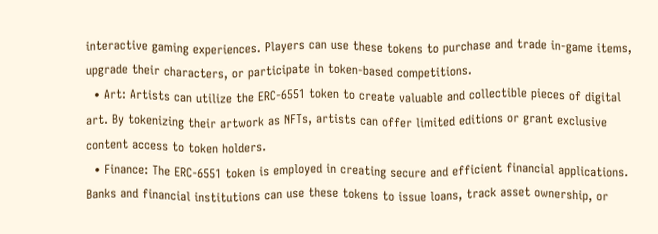interactive gaming experiences. Players can use these tokens to purchase and trade in-game items, upgrade their characters, or participate in token-based competitions.
  • Art: Artists can utilize the ERC-6551 token to create valuable and collectible pieces of digital art. By tokenizing their artwork as NFTs, artists can offer limited editions or grant exclusive content access to token holders.
  • Finance: The ERC-6551 token is employed in creating secure and efficient financial applications. Banks and financial institutions can use these tokens to issue loans, track asset ownership, or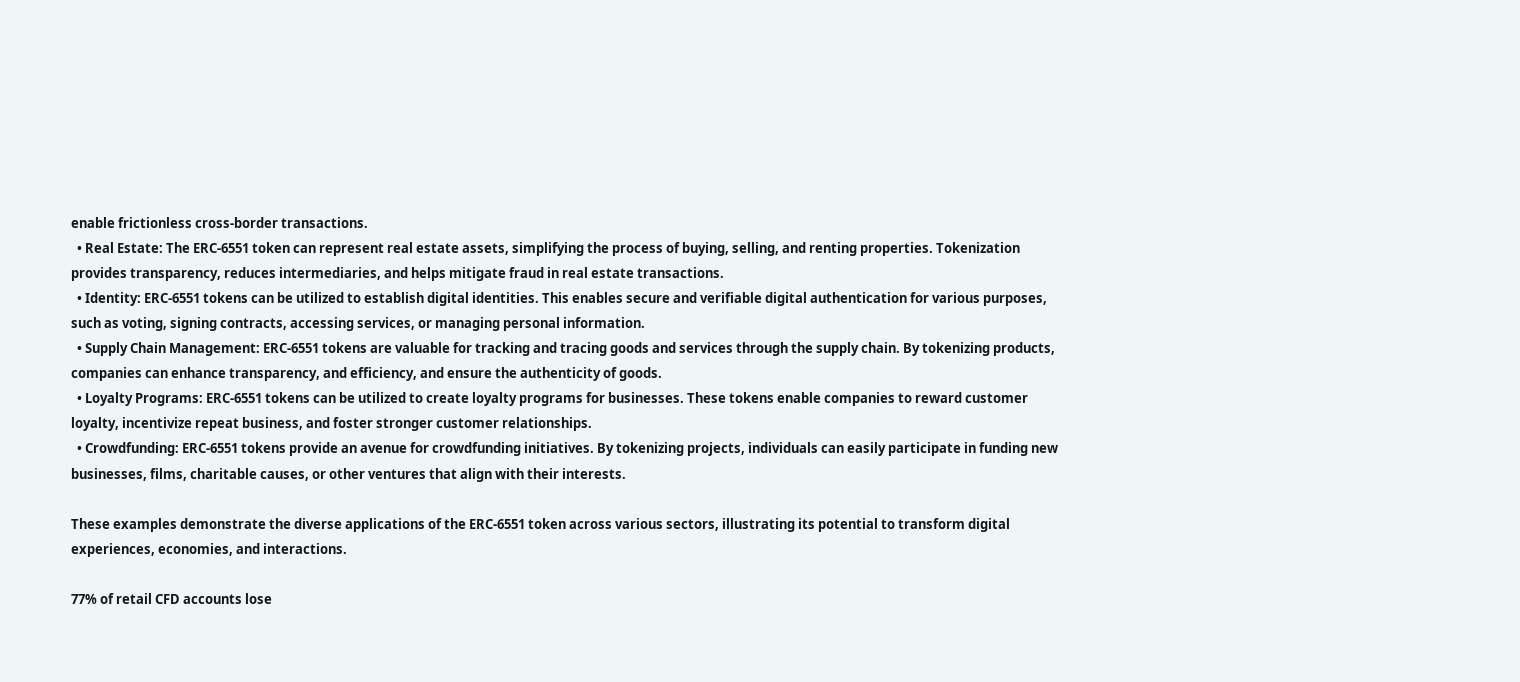enable frictionless cross-border transactions.
  • Real Estate: The ERC-6551 token can represent real estate assets, simplifying the process of buying, selling, and renting properties. Tokenization provides transparency, reduces intermediaries, and helps mitigate fraud in real estate transactions.
  • Identity: ERC-6551 tokens can be utilized to establish digital identities. This enables secure and verifiable digital authentication for various purposes, such as voting, signing contracts, accessing services, or managing personal information.
  • Supply Chain Management: ERC-6551 tokens are valuable for tracking and tracing goods and services through the supply chain. By tokenizing products, companies can enhance transparency, and efficiency, and ensure the authenticity of goods.
  • Loyalty Programs: ERC-6551 tokens can be utilized to create loyalty programs for businesses. These tokens enable companies to reward customer loyalty, incentivize repeat business, and foster stronger customer relationships.
  • Crowdfunding: ERC-6551 tokens provide an avenue for crowdfunding initiatives. By tokenizing projects, individuals can easily participate in funding new businesses, films, charitable causes, or other ventures that align with their interests.

These examples demonstrate the diverse applications of the ERC-6551 token across various sectors, illustrating its potential to transform digital experiences, economies, and interactions.

77% of retail CFD accounts lose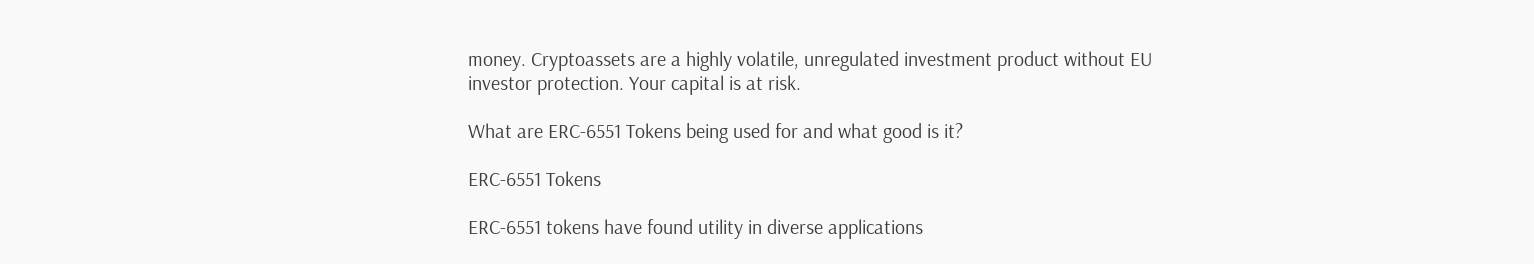money. Cryptoassets are a highly volatile, unregulated investment product without EU investor protection. Your capital is at risk.

What are ERC-6551 Tokens being used for and what good is it?

ERC-6551 Tokens

ERC-6551 tokens have found utility in diverse applications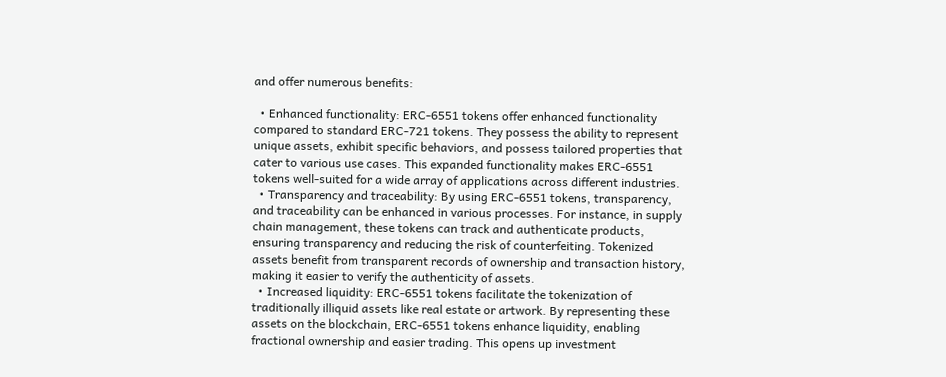and offer numerous benefits:

  • Enhanced functionality: ERC-6551 tokens offer enhanced functionality compared to standard ERC-721 tokens. They possess the ability to represent unique assets, exhibit specific behaviors, and possess tailored properties that cater to various use cases. This expanded functionality makes ERC-6551 tokens well-suited for a wide array of applications across different industries.
  • Transparency and traceability: By using ERC-6551 tokens, transparency, and traceability can be enhanced in various processes. For instance, in supply chain management, these tokens can track and authenticate products, ensuring transparency and reducing the risk of counterfeiting. Tokenized assets benefit from transparent records of ownership and transaction history, making it easier to verify the authenticity of assets.
  • Increased liquidity: ERC-6551 tokens facilitate the tokenization of traditionally illiquid assets like real estate or artwork. By representing these assets on the blockchain, ERC-6551 tokens enhance liquidity, enabling fractional ownership and easier trading. This opens up investment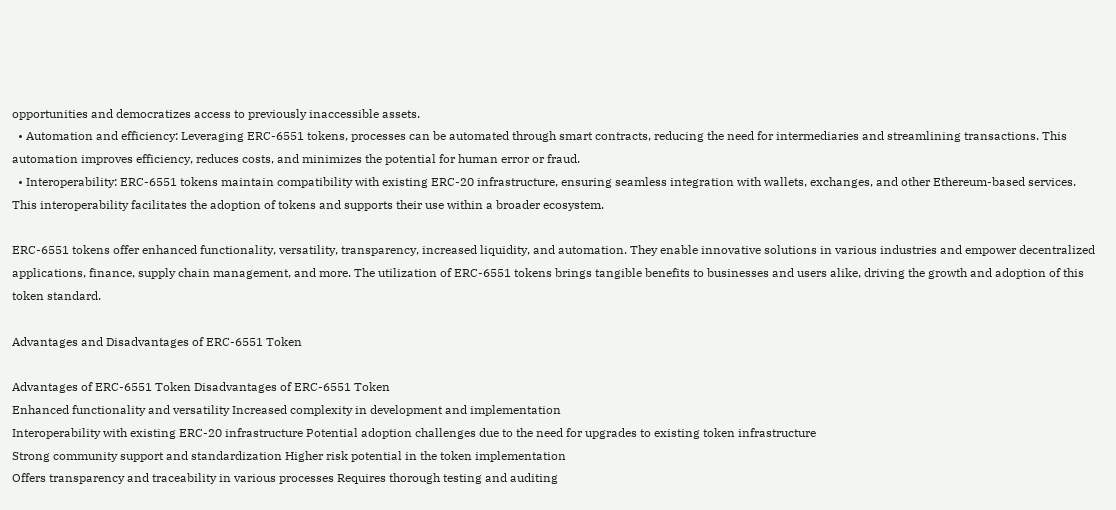opportunities and democratizes access to previously inaccessible assets.
  • Automation and efficiency: Leveraging ERC-6551 tokens, processes can be automated through smart contracts, reducing the need for intermediaries and streamlining transactions. This automation improves efficiency, reduces costs, and minimizes the potential for human error or fraud.
  • Interoperability: ERC-6551 tokens maintain compatibility with existing ERC-20 infrastructure, ensuring seamless integration with wallets, exchanges, and other Ethereum-based services. This interoperability facilitates the adoption of tokens and supports their use within a broader ecosystem.

ERC-6551 tokens offer enhanced functionality, versatility, transparency, increased liquidity, and automation. They enable innovative solutions in various industries and empower decentralized applications, finance, supply chain management, and more. The utilization of ERC-6551 tokens brings tangible benefits to businesses and users alike, driving the growth and adoption of this token standard.

Advantages and Disadvantages of ERC-6551 Token

Advantages of ERC-6551 Token Disadvantages of ERC-6551 Token
Enhanced functionality and versatility Increased complexity in development and implementation
Interoperability with existing ERC-20 infrastructure Potential adoption challenges due to the need for upgrades to existing token infrastructure
Strong community support and standardization Higher risk potential in the token implementation
Offers transparency and traceability in various processes Requires thorough testing and auditing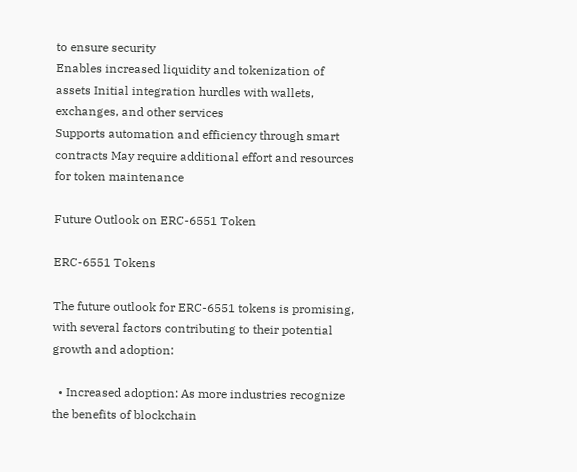to ensure security
Enables increased liquidity and tokenization of assets Initial integration hurdles with wallets, exchanges, and other services
Supports automation and efficiency through smart contracts May require additional effort and resources for token maintenance

Future Outlook on ERC-6551 Token

ERC-6551 Tokens

The future outlook for ERC-6551 tokens is promising, with several factors contributing to their potential growth and adoption:

  • Increased adoption: As more industries recognize the benefits of blockchain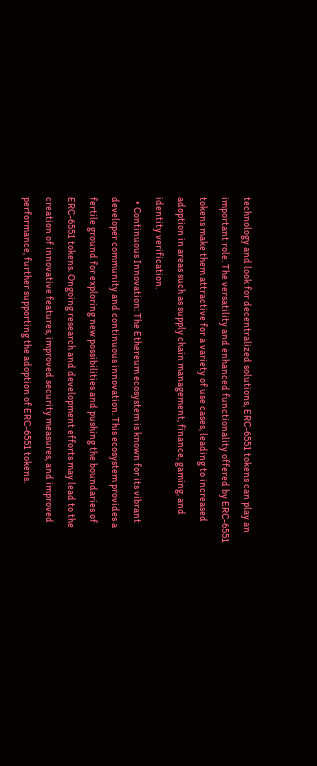technology and look for decentralized solutions, ERC-6551 tokens can play an important role. The versatility and enhanced functionality offered by ERC-6551 tokens make them attractive for a variety of use cases, leading to increased adoption in areas such as supply chain management, finance, gaming, and identity verification.
  • Continuous Innovation: The Ethereum ecosystem is known for its vibrant developer community and continuous innovation. This ecosystem provides a fertile ground for exploring new possibilities and pushing the boundaries of ERC-6551 tokens. Ongoing research and development efforts may lead to the creation of innovative features, improved security measures, and improved performance, further supporting the adoption of ERC-6551 tokens.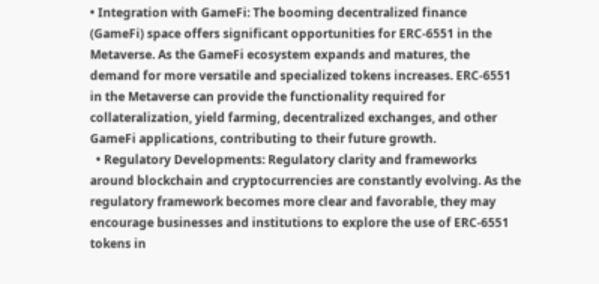• Integration with GameFi: The booming decentralized finance (GameFi) space offers significant opportunities for ERC-6551 in the Metaverse. As the GameFi ecosystem expands and matures, the demand for more versatile and specialized tokens increases. ERC-6551 in the Metaverse can provide the functionality required for collateralization, yield farming, decentralized exchanges, and other GameFi applications, contributing to their future growth.
  • Regulatory Developments: Regulatory clarity and frameworks around blockchain and cryptocurrencies are constantly evolving. As the regulatory framework becomes more clear and favorable, they may encourage businesses and institutions to explore the use of ERC-6551 tokens in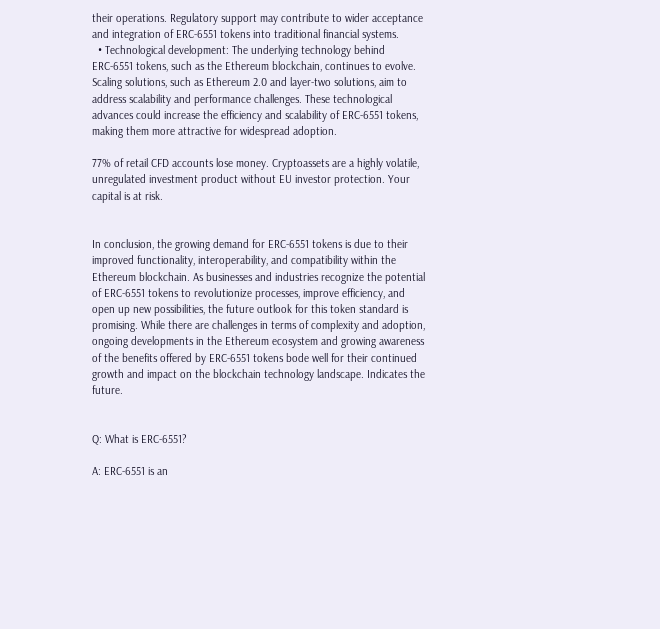their operations. Regulatory support may contribute to wider acceptance and integration of ERC-6551 tokens into traditional financial systems.
  • Technological development: The underlying technology behind ERC-6551 tokens, such as the Ethereum blockchain, continues to evolve. Scaling solutions, such as Ethereum 2.0 and layer-two solutions, aim to address scalability and performance challenges. These technological advances could increase the efficiency and scalability of ERC-6551 tokens, making them more attractive for widespread adoption.

77% of retail CFD accounts lose money. Cryptoassets are a highly volatile, unregulated investment product without EU investor protection. Your capital is at risk.


In conclusion, the growing demand for ERC-6551 tokens is due to their improved functionality, interoperability, and compatibility within the Ethereum blockchain. As businesses and industries recognize the potential of ERC-6551 tokens to revolutionize processes, improve efficiency, and open up new possibilities, the future outlook for this token standard is promising. While there are challenges in terms of complexity and adoption, ongoing developments in the Ethereum ecosystem and growing awareness of the benefits offered by ERC-6551 tokens bode well for their continued growth and impact on the blockchain technology landscape. Indicates the future.


Q: What is ERC-6551?

A: ERC-6551 is an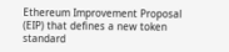Ethereum Improvement Proposal (EIP) that defines a new token standard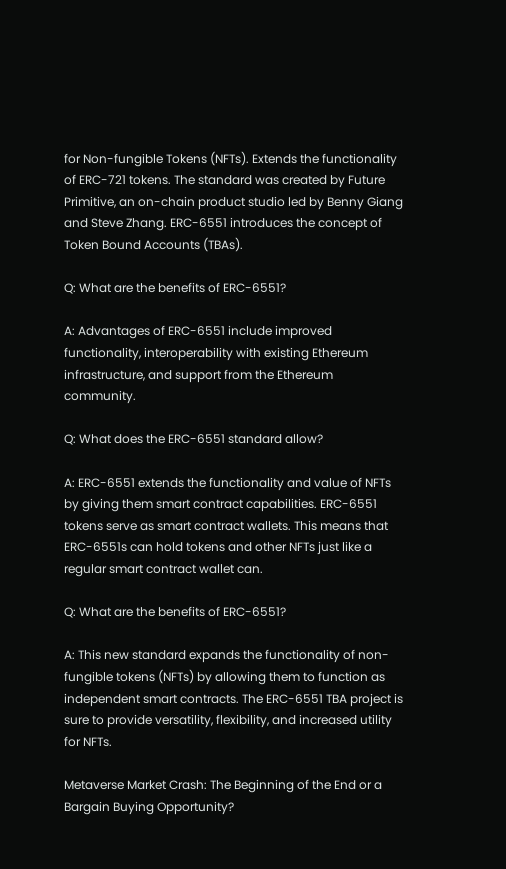for Non-fungible Tokens (NFTs). Extends the functionality of ERC-721 tokens. The standard was created by Future Primitive, an on-chain product studio led by Benny Giang and Steve Zhang. ERC-6551 introduces the concept of Token Bound Accounts (TBAs).

Q: What are the benefits of ERC-6551?

A: Advantages of ERC-6551 include improved functionality, interoperability with existing Ethereum infrastructure, and support from the Ethereum community.

Q: What does the ERC-6551 standard allow?

A: ERC-6551 extends the functionality and value of NFTs by giving them smart contract capabilities. ERC-6551 tokens serve as smart contract wallets. This means that ERC-6551s can hold tokens and other NFTs just like a regular smart contract wallet can.

Q: What are the benefits of ERC-6551?

A: This new standard expands the functionality of non-fungible tokens (NFTs) by allowing them to function as independent smart contracts. The ERC-6551 TBA project is sure to provide versatility, flexibility, and increased utility for NFTs.

Metaverse Market Crash: The Beginning of the End or a Bargain Buying Opportunity?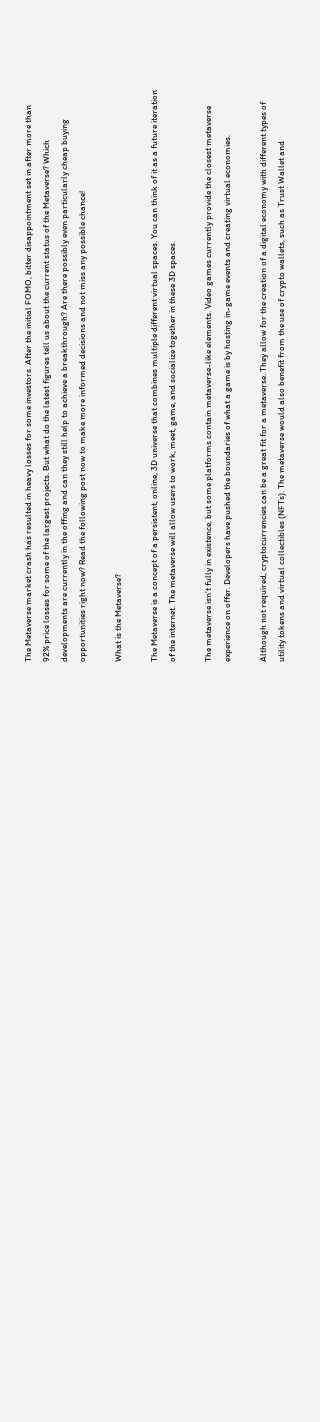The Metaverse market crash has resulted in heavy losses for some investors. After the initial FOMO, bitter disappointment set in after more than 92% price losses for some of the largest projects. But what do the latest figures tell us about the current status of the Metaverse? Which developments are currently in the offing and can they still help to achieve a breakthrough? Are there possibly even particularly cheap buying opportunities right now? Read the following post now to make more informed decisions and not miss any possible chance!

What is the Metaverse?

The Metaverse is a concept of a persistent, online, 3D universe that combines multiple different virtual spaces. You can think of it as a future iteration of the internet. The metaverse will allow users to work, meet, game, and socialize together in these 3D spaces.

The metaverse isn’t fully in existence, but some platforms contain metaverse-like elements. Video games currently provide the closest metaverse experience on offer. Developers have pushed the boundaries of what a game is by hosting in-game events and creating virtual economies.

Although not required, cryptocurrencies can be a great fit for a metaverse. They allow for the creation of a digital economy with different types of utility tokens and virtual collectibles (NFTs). The metaverse would also benefit from the use of crypto wallets, such as Trust Wallet and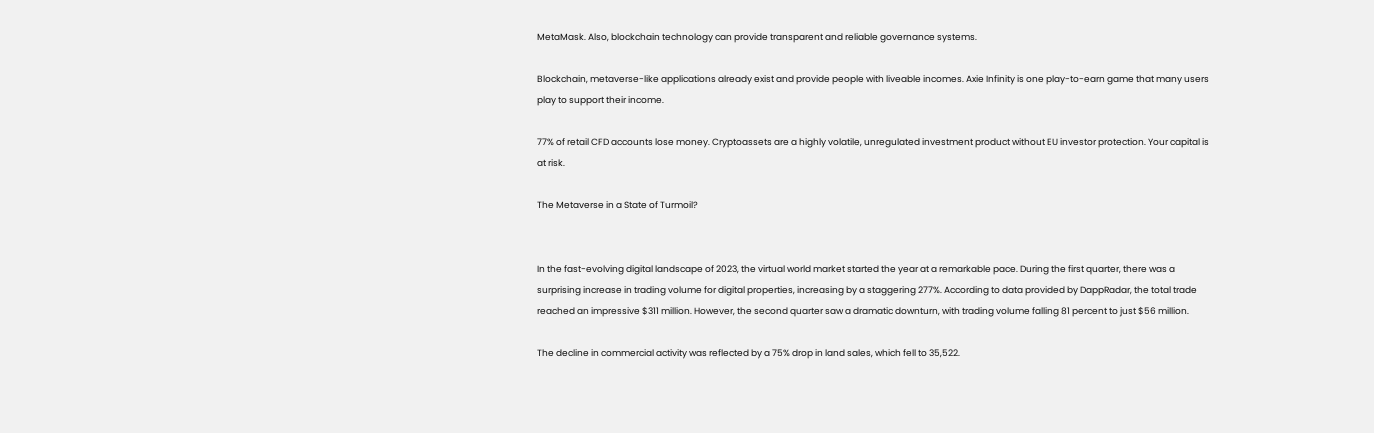MetaMask. Also, blockchain technology can provide transparent and reliable governance systems.

Blockchain, metaverse-like applications already exist and provide people with liveable incomes. Axie Infinity is one play-to-earn game that many users play to support their income.

77% of retail CFD accounts lose money. Cryptoassets are a highly volatile, unregulated investment product without EU investor protection. Your capital is at risk.

The Metaverse in a State of Turmoil?


In the fast-evolving digital landscape of 2023, the virtual world market started the year at a remarkable pace. During the first quarter, there was a surprising increase in trading volume for digital properties, increasing by a staggering 277%. According to data provided by DappRadar, the total trade reached an impressive $311 million. However, the second quarter saw a dramatic downturn, with trading volume falling 81 percent to just $56 million.

The decline in commercial activity was reflected by a 75% drop in land sales, which fell to 35,522.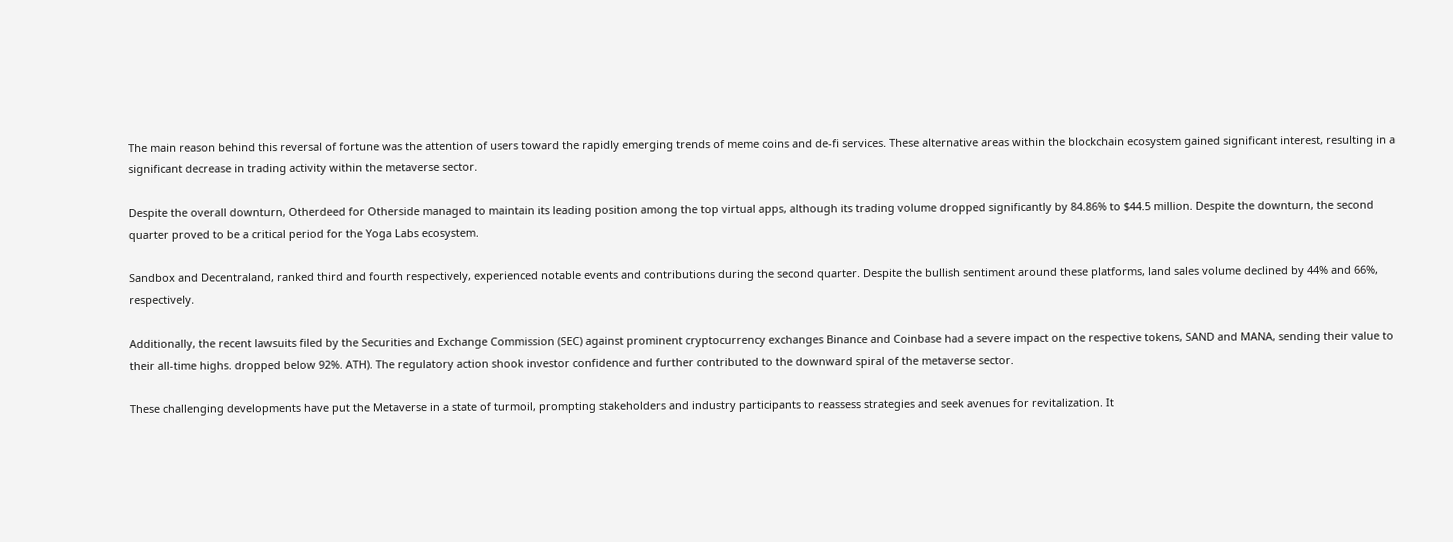The main reason behind this reversal of fortune was the attention of users toward the rapidly emerging trends of meme coins and de-fi services. These alternative areas within the blockchain ecosystem gained significant interest, resulting in a significant decrease in trading activity within the metaverse sector.

Despite the overall downturn, Otherdeed for Otherside managed to maintain its leading position among the top virtual apps, although its trading volume dropped significantly by 84.86% to $44.5 million. Despite the downturn, the second quarter proved to be a critical period for the Yoga Labs ecosystem.

Sandbox and Decentraland, ranked third and fourth respectively, experienced notable events and contributions during the second quarter. Despite the bullish sentiment around these platforms, land sales volume declined by 44% and 66%, respectively.

Additionally, the recent lawsuits filed by the Securities and Exchange Commission (SEC) against prominent cryptocurrency exchanges Binance and Coinbase had a severe impact on the respective tokens, SAND and MANA, sending their value to their all-time highs. dropped below 92%. ATH). The regulatory action shook investor confidence and further contributed to the downward spiral of the metaverse sector.

These challenging developments have put the Metaverse in a state of turmoil, prompting stakeholders and industry participants to reassess strategies and seek avenues for revitalization. It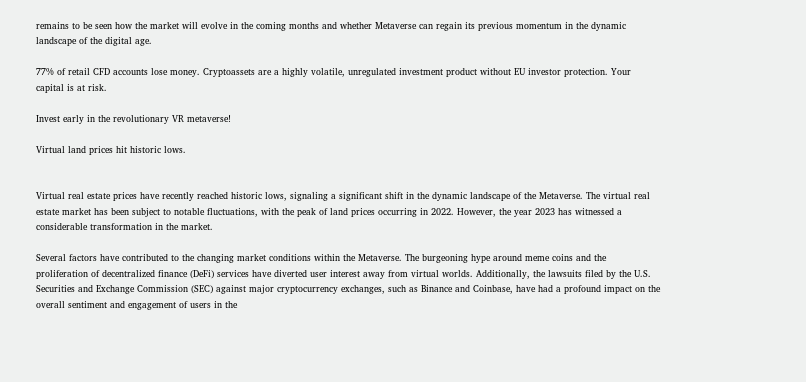remains to be seen how the market will evolve in the coming months and whether Metaverse can regain its previous momentum in the dynamic landscape of the digital age.

77% of retail CFD accounts lose money. Cryptoassets are a highly volatile, unregulated investment product without EU investor protection. Your capital is at risk.

Invest early in the revolutionary VR metaverse!

Virtual land prices hit historic lows.


Virtual real estate prices have recently reached historic lows, signaling a significant shift in the dynamic landscape of the Metaverse. The virtual real estate market has been subject to notable fluctuations, with the peak of land prices occurring in 2022. However, the year 2023 has witnessed a considerable transformation in the market.

Several factors have contributed to the changing market conditions within the Metaverse. The burgeoning hype around meme coins and the proliferation of decentralized finance (DeFi) services have diverted user interest away from virtual worlds. Additionally, the lawsuits filed by the U.S. Securities and Exchange Commission (SEC) against major cryptocurrency exchanges, such as Binance and Coinbase, have had a profound impact on the overall sentiment and engagement of users in the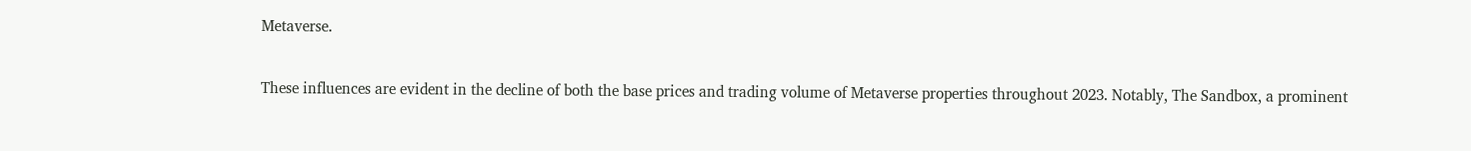Metaverse.

These influences are evident in the decline of both the base prices and trading volume of Metaverse properties throughout 2023. Notably, The Sandbox, a prominent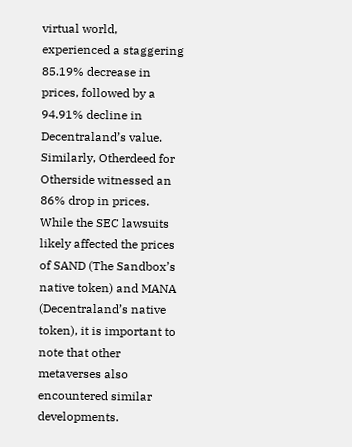virtual world, experienced a staggering 85.19% decrease in prices, followed by a 94.91% decline in Decentraland’s value. Similarly, Otherdeed for Otherside witnessed an 86% drop in prices. While the SEC lawsuits likely affected the prices of SAND (The Sandbox’s native token) and MANA (Decentraland’s native token), it is important to note that other metaverses also encountered similar developments.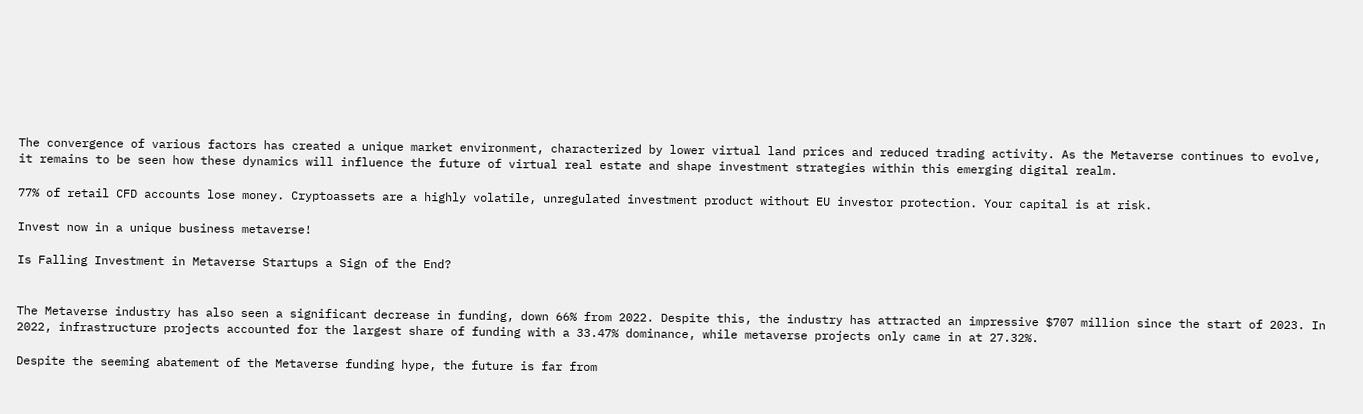The convergence of various factors has created a unique market environment, characterized by lower virtual land prices and reduced trading activity. As the Metaverse continues to evolve, it remains to be seen how these dynamics will influence the future of virtual real estate and shape investment strategies within this emerging digital realm.

77% of retail CFD accounts lose money. Cryptoassets are a highly volatile, unregulated investment product without EU investor protection. Your capital is at risk.

Invest now in a unique business metaverse!

Is Falling Investment in Metaverse Startups a Sign of the End?


The Metaverse industry has also seen a significant decrease in funding, down 66% from 2022. Despite this, the industry has attracted an impressive $707 million since the start of 2023. In 2022, infrastructure projects accounted for the largest share of funding with a 33.47% dominance, while metaverse projects only came in at 27.32%.

Despite the seeming abatement of the Metaverse funding hype, the future is far from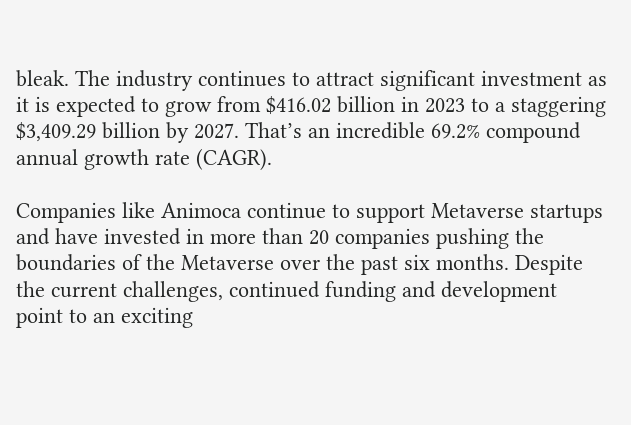bleak. The industry continues to attract significant investment as it is expected to grow from $416.02 billion in 2023 to a staggering $3,409.29 billion by 2027. That’s an incredible 69.2% compound annual growth rate (CAGR).

Companies like Animoca continue to support Metaverse startups and have invested in more than 20 companies pushing the boundaries of the Metaverse over the past six months. Despite the current challenges, continued funding and development point to an exciting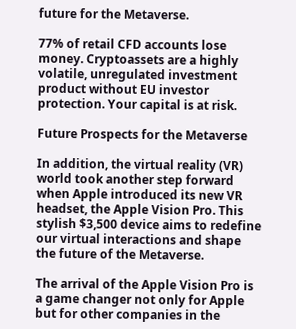future for the Metaverse.

77% of retail CFD accounts lose money. Cryptoassets are a highly volatile, unregulated investment product without EU investor protection. Your capital is at risk.

Future Prospects for the Metaverse

In addition, the virtual reality (VR) world took another step forward when Apple introduced its new VR headset, the Apple Vision Pro. This stylish $3,500 device aims to redefine our virtual interactions and shape the future of the Metaverse.

The arrival of the Apple Vision Pro is a game changer not only for Apple but for other companies in the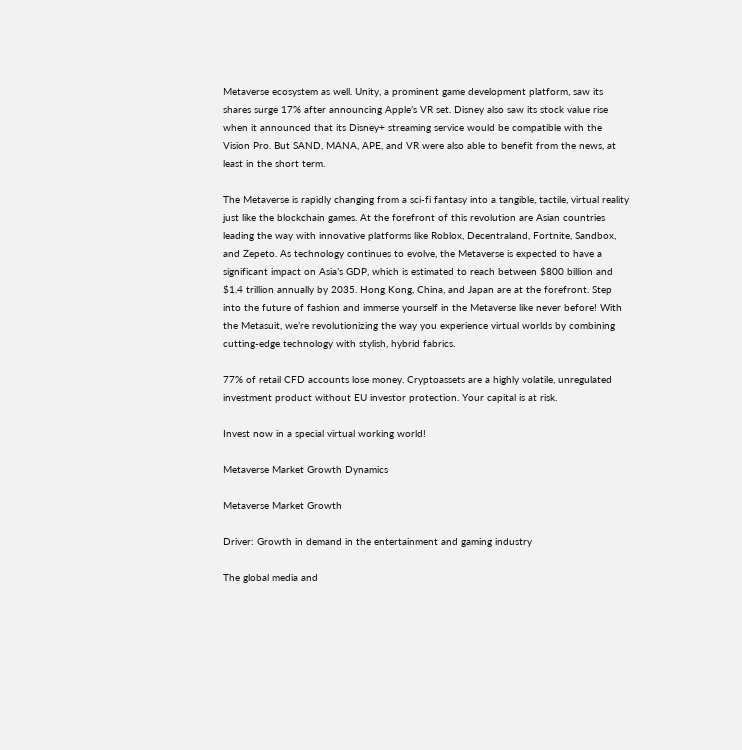Metaverse ecosystem as well. Unity, a prominent game development platform, saw its shares surge 17% after announcing Apple’s VR set. Disney also saw its stock value rise when it announced that its Disney+ streaming service would be compatible with the Vision Pro. But SAND, MANA, APE, and VR were also able to benefit from the news, at least in the short term.

The Metaverse is rapidly changing from a sci-fi fantasy into a tangible, tactile, virtual reality just like the blockchain games. At the forefront of this revolution are Asian countries leading the way with innovative platforms like Roblox, Decentraland, Fortnite, Sandbox, and Zepeto. As technology continues to evolve, the Metaverse is expected to have a significant impact on Asia’s GDP, which is estimated to reach between $800 billion and $1.4 trillion annually by 2035. Hong Kong, China, and Japan are at the forefront. Step into the future of fashion and immerse yourself in the Metaverse like never before! With the Metasuit, we’re revolutionizing the way you experience virtual worlds by combining cutting-edge technology with stylish, hybrid fabrics.

77% of retail CFD accounts lose money. Cryptoassets are a highly volatile, unregulated investment product without EU investor protection. Your capital is at risk.

Invest now in a special virtual working world!

Metaverse Market Growth Dynamics

Metaverse Market Growth

Driver: Growth in demand in the entertainment and gaming industry

The global media and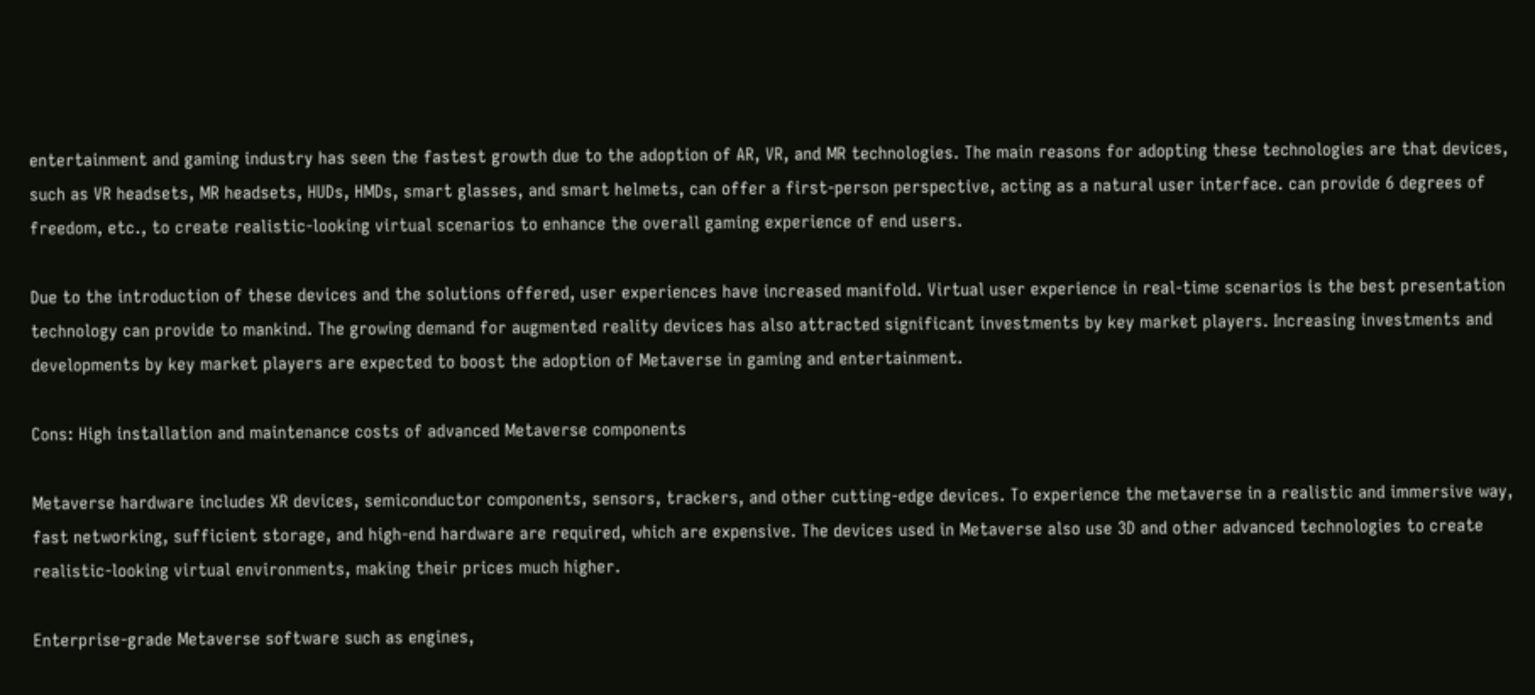entertainment and gaming industry has seen the fastest growth due to the adoption of AR, VR, and MR technologies. The main reasons for adopting these technologies are that devices, such as VR headsets, MR headsets, HUDs, HMDs, smart glasses, and smart helmets, can offer a first-person perspective, acting as a natural user interface. can provide 6 degrees of freedom, etc., to create realistic-looking virtual scenarios to enhance the overall gaming experience of end users.

Due to the introduction of these devices and the solutions offered, user experiences have increased manifold. Virtual user experience in real-time scenarios is the best presentation technology can provide to mankind. The growing demand for augmented reality devices has also attracted significant investments by key market players. Increasing investments and developments by key market players are expected to boost the adoption of Metaverse in gaming and entertainment.

Cons: High installation and maintenance costs of advanced Metaverse components

Metaverse hardware includes XR devices, semiconductor components, sensors, trackers, and other cutting-edge devices. To experience the metaverse in a realistic and immersive way, fast networking, sufficient storage, and high-end hardware are required, which are expensive. The devices used in Metaverse also use 3D and other advanced technologies to create realistic-looking virtual environments, making their prices much higher.

Enterprise-grade Metaverse software such as engines,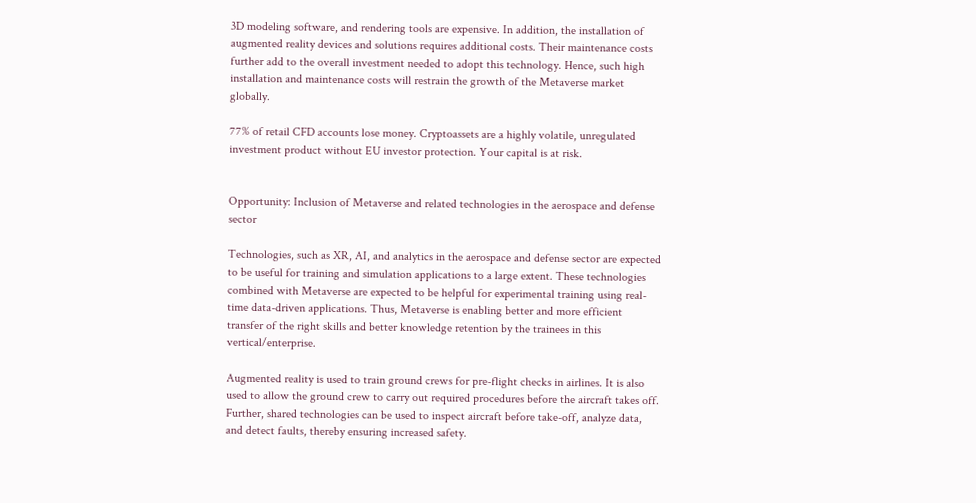3D modeling software, and rendering tools are expensive. In addition, the installation of augmented reality devices and solutions requires additional costs. Their maintenance costs further add to the overall investment needed to adopt this technology. Hence, such high installation and maintenance costs will restrain the growth of the Metaverse market globally.

77% of retail CFD accounts lose money. Cryptoassets are a highly volatile, unregulated investment product without EU investor protection. Your capital is at risk.


Opportunity: Inclusion of Metaverse and related technologies in the aerospace and defense sector

Technologies, such as XR, AI, and analytics in the aerospace and defense sector are expected to be useful for training and simulation applications to a large extent. These technologies combined with Metaverse are expected to be helpful for experimental training using real-time data-driven applications. Thus, Metaverse is enabling better and more efficient transfer of the right skills and better knowledge retention by the trainees in this vertical/enterprise.

Augmented reality is used to train ground crews for pre-flight checks in airlines. It is also used to allow the ground crew to carry out required procedures before the aircraft takes off. Further, shared technologies can be used to inspect aircraft before take-off, analyze data, and detect faults, thereby ensuring increased safety.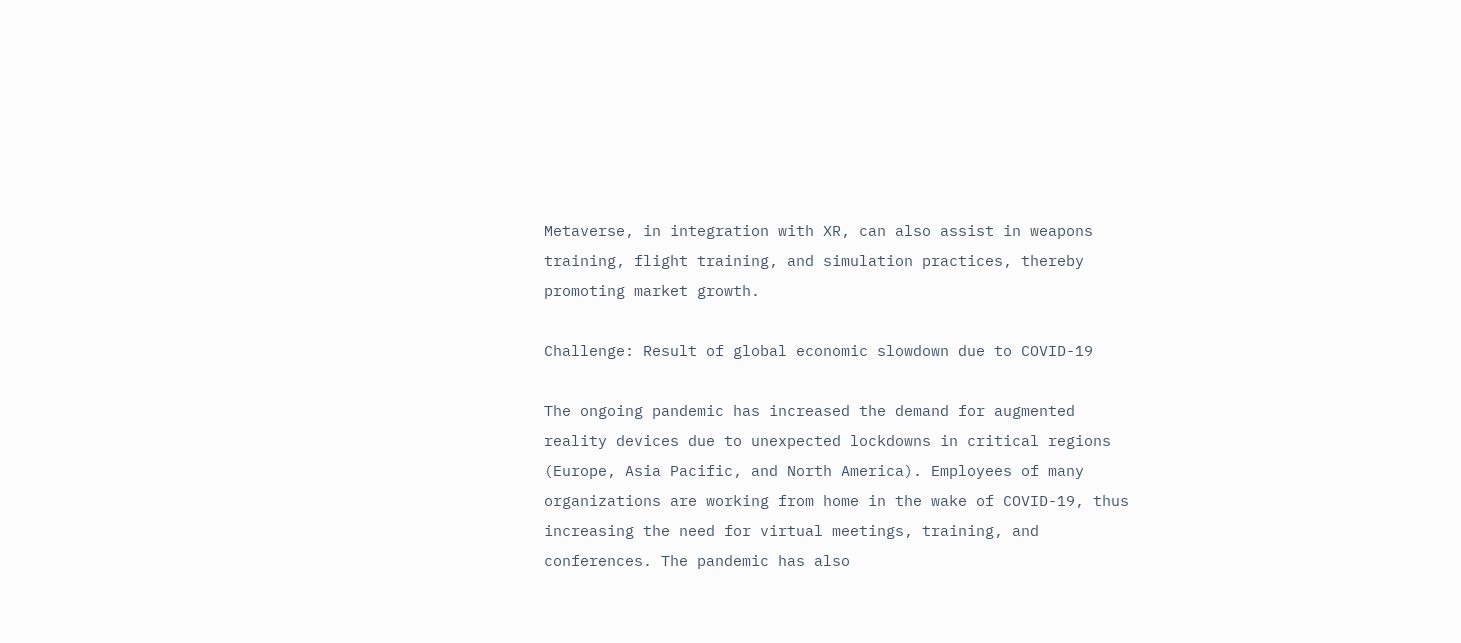Metaverse, in integration with XR, can also assist in weapons training, flight training, and simulation practices, thereby promoting market growth.

Challenge: Result of global economic slowdown due to COVID-19

The ongoing pandemic has increased the demand for augmented reality devices due to unexpected lockdowns in critical regions (Europe, Asia Pacific, and North America). Employees of many organizations are working from home in the wake of COVID-19, thus increasing the need for virtual meetings, training, and conferences. The pandemic has also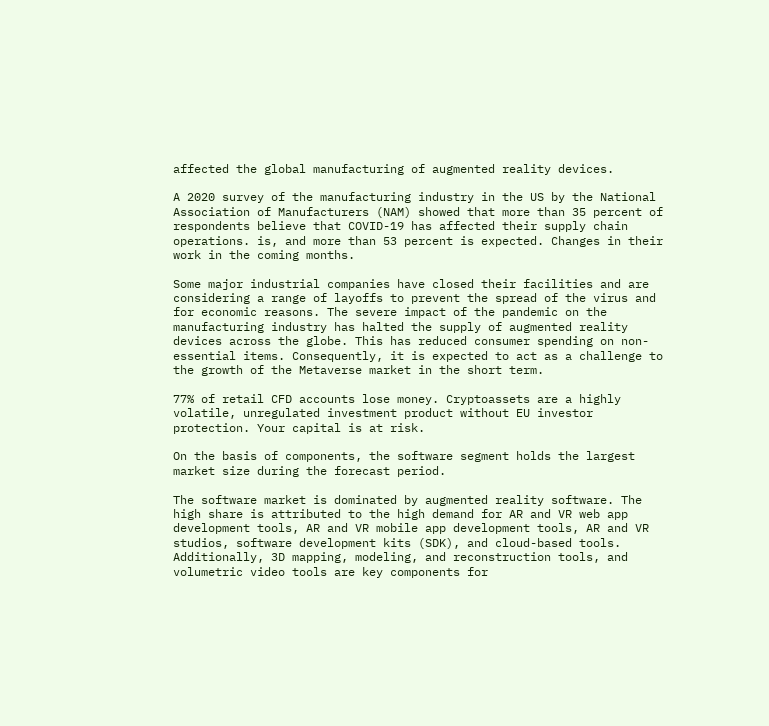affected the global manufacturing of augmented reality devices.

A 2020 survey of the manufacturing industry in the US by the National Association of Manufacturers (NAM) showed that more than 35 percent of respondents believe that COVID-19 has affected their supply chain operations. is, and more than 53 percent is expected. Changes in their work in the coming months.

Some major industrial companies have closed their facilities and are considering a range of layoffs to prevent the spread of the virus and for economic reasons. The severe impact of the pandemic on the manufacturing industry has halted the supply of augmented reality devices across the globe. This has reduced consumer spending on non-essential items. Consequently, it is expected to act as a challenge to the growth of the Metaverse market in the short term.

77% of retail CFD accounts lose money. Cryptoassets are a highly volatile, unregulated investment product without EU investor protection. Your capital is at risk.

On the basis of components, the software segment holds the largest market size during the forecast period.

The software market is dominated by augmented reality software. The high share is attributed to the high demand for AR and VR web app development tools, AR and VR mobile app development tools, AR and VR studios, software development kits (SDK), and cloud-based tools. Additionally, 3D mapping, modeling, and reconstruction tools, and volumetric video tools are key components for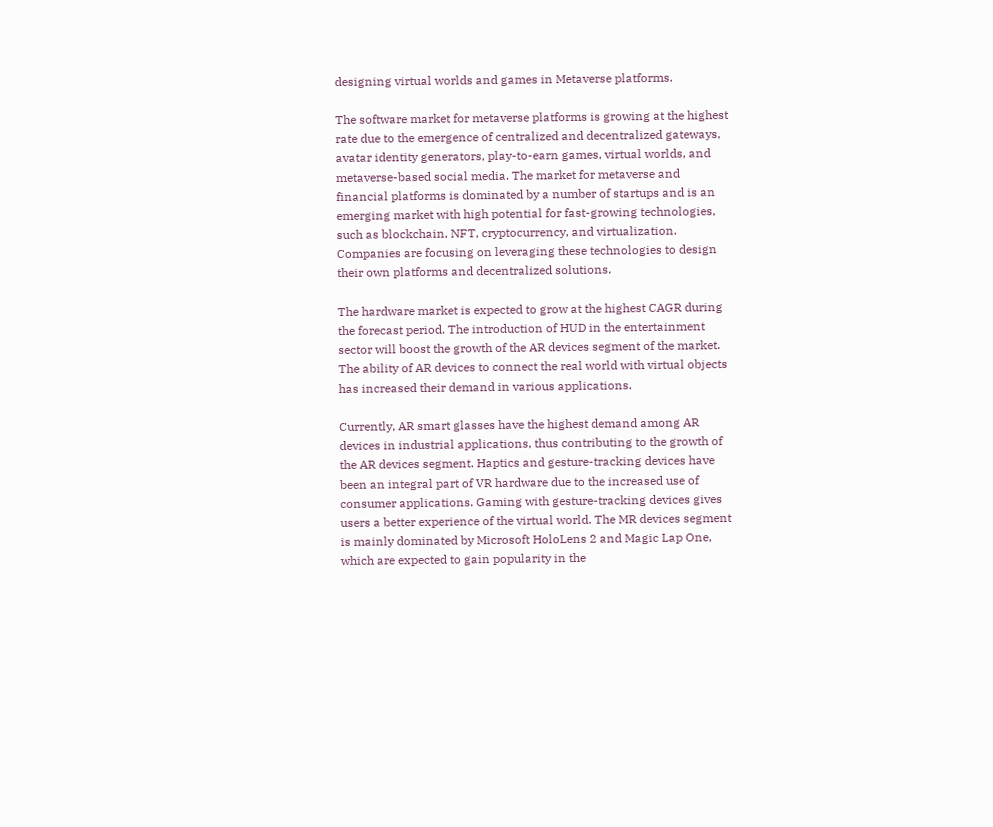designing virtual worlds and games in Metaverse platforms.

The software market for metaverse platforms is growing at the highest rate due to the emergence of centralized and decentralized gateways, avatar identity generators, play-to-earn games, virtual worlds, and metaverse-based social media. The market for metaverse and financial platforms is dominated by a number of startups and is an emerging market with high potential for fast-growing technologies, such as blockchain, NFT, cryptocurrency, and virtualization. Companies are focusing on leveraging these technologies to design their own platforms and decentralized solutions.

The hardware market is expected to grow at the highest CAGR during the forecast period. The introduction of HUD in the entertainment sector will boost the growth of the AR devices segment of the market. The ability of AR devices to connect the real world with virtual objects has increased their demand in various applications.

Currently, AR smart glasses have the highest demand among AR devices in industrial applications, thus contributing to the growth of the AR devices segment. Haptics and gesture-tracking devices have been an integral part of VR hardware due to the increased use of consumer applications. Gaming with gesture-tracking devices gives users a better experience of the virtual world. The MR devices segment is mainly dominated by Microsoft HoloLens 2 and Magic Lap One, which are expected to gain popularity in the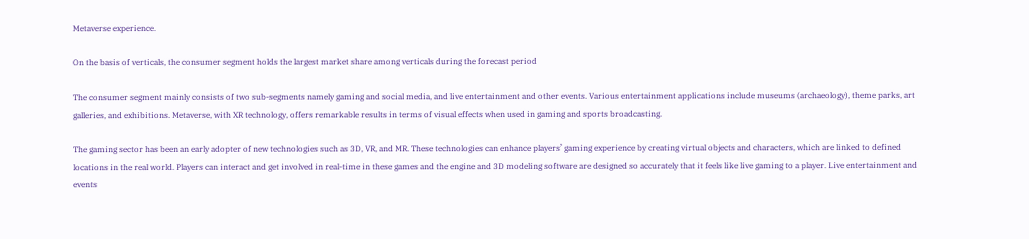Metaverse experience.

On the basis of verticals, the consumer segment holds the largest market share among verticals during the forecast period

The consumer segment mainly consists of two sub-segments namely gaming and social media, and live entertainment and other events. Various entertainment applications include museums (archaeology), theme parks, art galleries, and exhibitions. Metaverse, with XR technology, offers remarkable results in terms of visual effects when used in gaming and sports broadcasting.

The gaming sector has been an early adopter of new technologies such as 3D, VR, and MR. These technologies can enhance players’ gaming experience by creating virtual objects and characters, which are linked to defined locations in the real world. Players can interact and get involved in real-time in these games and the engine and 3D modeling software are designed so accurately that it feels like live gaming to a player. Live entertainment and events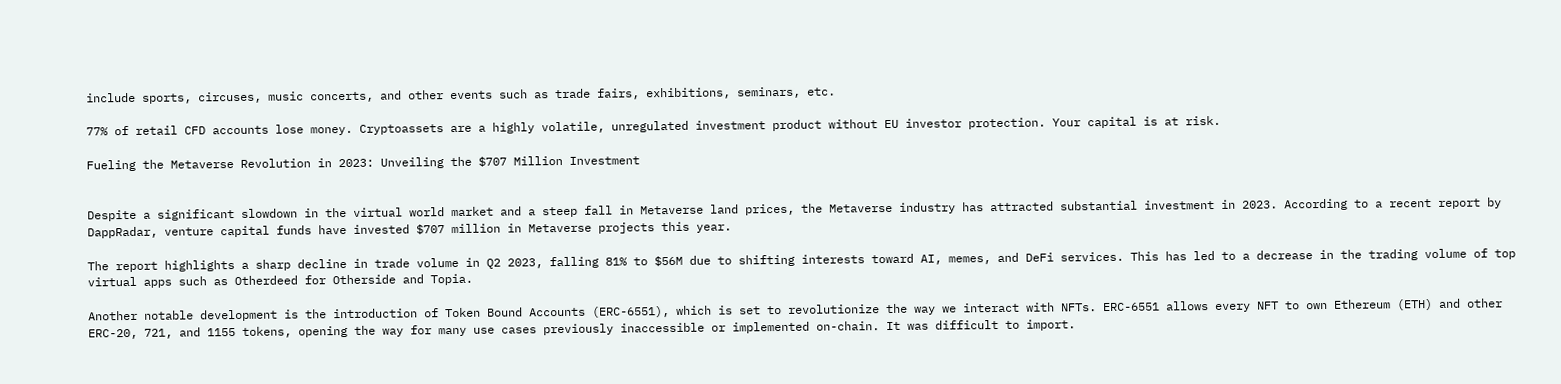include sports, circuses, music concerts, and other events such as trade fairs, exhibitions, seminars, etc.

77% of retail CFD accounts lose money. Cryptoassets are a highly volatile, unregulated investment product without EU investor protection. Your capital is at risk.

Fueling the Metaverse Revolution in 2023: Unveiling the $707 Million Investment


Despite a significant slowdown in the virtual world market and a steep fall in Metaverse land prices, the Metaverse industry has attracted substantial investment in 2023. According to a recent report by DappRadar, venture capital funds have invested $707 million in Metaverse projects this year.

The report highlights a sharp decline in trade volume in Q2 2023, falling 81% to $56M due to shifting interests toward AI, memes, and DeFi services. This has led to a decrease in the trading volume of top virtual apps such as Otherdeed for Otherside and Topia.

Another notable development is the introduction of Token Bound Accounts (ERC-6551), which is set to revolutionize the way we interact with NFTs. ERC-6551 allows every NFT to own Ethereum (ETH) and other ERC-20, 721, and 1155 tokens, opening the way for many use cases previously inaccessible or implemented on-chain. It was difficult to import.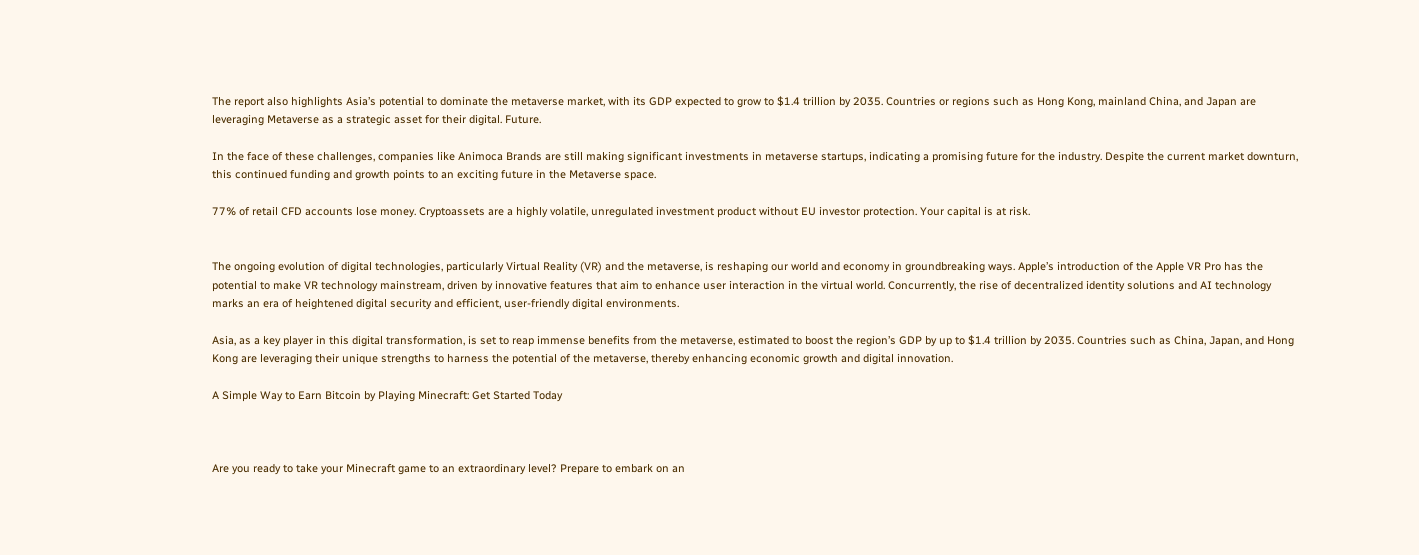The report also highlights Asia’s potential to dominate the metaverse market, with its GDP expected to grow to $1.4 trillion by 2035. Countries or regions such as Hong Kong, mainland China, and Japan are leveraging Metaverse as a strategic asset for their digital. Future.

In the face of these challenges, companies like Animoca Brands are still making significant investments in metaverse startups, indicating a promising future for the industry. Despite the current market downturn, this continued funding and growth points to an exciting future in the Metaverse space.

77% of retail CFD accounts lose money. Cryptoassets are a highly volatile, unregulated investment product without EU investor protection. Your capital is at risk.


The ongoing evolution of digital technologies, particularly Virtual Reality (VR) and the metaverse, is reshaping our world and economy in groundbreaking ways. Apple’s introduction of the Apple VR Pro has the potential to make VR technology mainstream, driven by innovative features that aim to enhance user interaction in the virtual world. Concurrently, the rise of decentralized identity solutions and AI technology marks an era of heightened digital security and efficient, user-friendly digital environments.

Asia, as a key player in this digital transformation, is set to reap immense benefits from the metaverse, estimated to boost the region’s GDP by up to $1.4 trillion by 2035. Countries such as China, Japan, and Hong Kong are leveraging their unique strengths to harness the potential of the metaverse, thereby enhancing economic growth and digital innovation.

A Simple Way to Earn Bitcoin by Playing Minecraft: Get Started Today



Are you ready to take your Minecraft game to an extraordinary level? Prepare to embark on an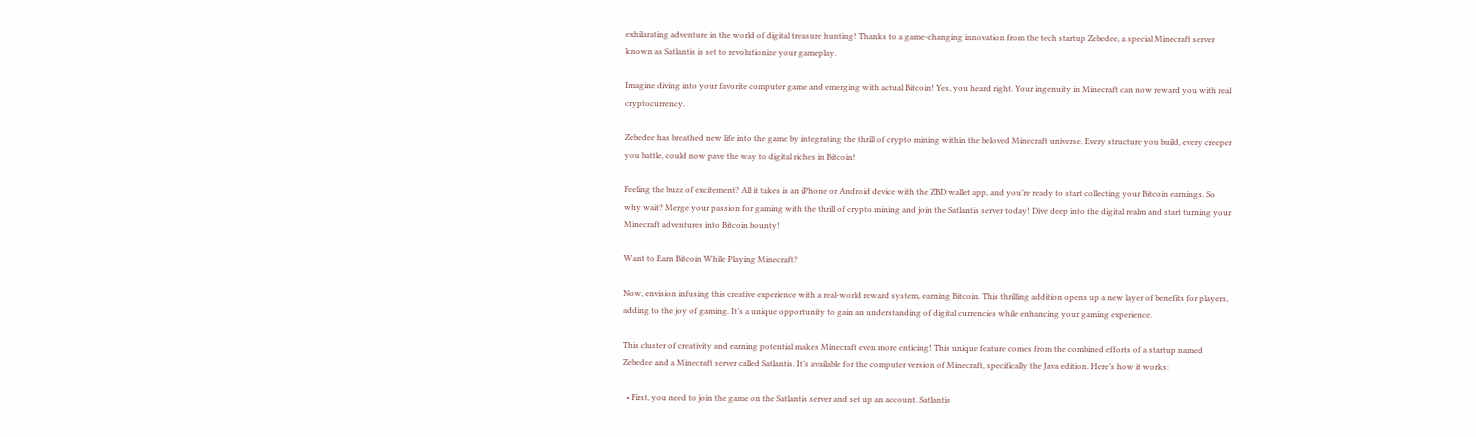exhilarating adventure in the world of digital treasure hunting! Thanks to a game-changing innovation from the tech startup Zebedee, a special Minecraft server known as Satlantis is set to revolutionize your gameplay.

Imagine diving into your favorite computer game and emerging with actual Bitcoin! Yes, you heard right. Your ingenuity in Minecraft can now reward you with real cryptocurrency.

Zebedee has breathed new life into the game by integrating the thrill of crypto mining within the beloved Minecraft universe. Every structure you build, every creeper you battle, could now pave the way to digital riches in Bitcoin!

Feeling the buzz of excitement? All it takes is an iPhone or Android device with the ZBD wallet app, and you’re ready to start collecting your Bitcoin earnings. So why wait? Merge your passion for gaming with the thrill of crypto mining and join the Satlantis server today! Dive deep into the digital realm and start turning your Minecraft adventures into Bitcoin bounty!

Want to Earn Bitcoin While Playing Minecraft?

Now, envision infusing this creative experience with a real-world reward system, earning Bitcoin. This thrilling addition opens up a new layer of benefits for players, adding to the joy of gaming. It’s a unique opportunity to gain an understanding of digital currencies while enhancing your gaming experience.

This cluster of creativity and earning potential makes Minecraft even more enticing! This unique feature comes from the combined efforts of a startup named Zebedee and a Minecraft server called Satlantis. It’s available for the computer version of Minecraft, specifically the Java edition. Here’s how it works:

  • First, you need to join the game on the Satlantis server and set up an account. Satlantis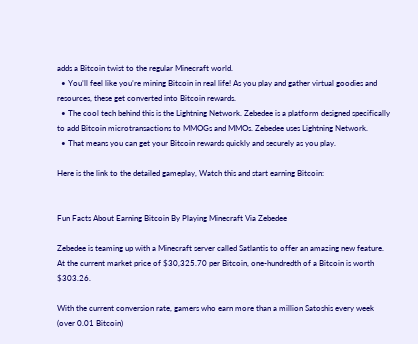adds a Bitcoin twist to the regular Minecraft world.
  • You’ll feel like you’re mining Bitcoin in real life! As you play and gather virtual goodies and resources, these get converted into Bitcoin rewards.
  • The cool tech behind this is the Lightning Network. Zebedee is a platform designed specifically to add Bitcoin microtransactions to MMOGs and MMOs. Zebedee uses Lightning Network.
  • That means you can get your Bitcoin rewards quickly and securely as you play.

Here is the link to the detailed gameplay, Watch this and start earning Bitcoin:


Fun Facts About Earning Bitcoin By Playing Minecraft Via Zebedee

Zebedee is teaming up with a Minecraft server called Satlantis to offer an amazing new feature. At the current market price of $30,325.70 per Bitcoin, one-hundredth of a Bitcoin is worth $303.26.

With the current conversion rate, gamers who earn more than a million Satoshis every week (over 0.01 Bitcoin)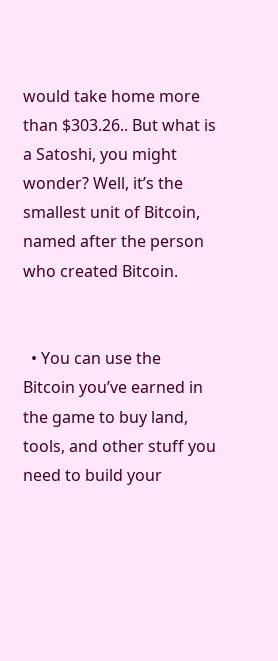would take home more than $303.26.. But what is a Satoshi, you might wonder? Well, it’s the smallest unit of Bitcoin, named after the person who created Bitcoin.


  • You can use the Bitcoin you’ve earned in the game to buy land, tools, and other stuff you need to build your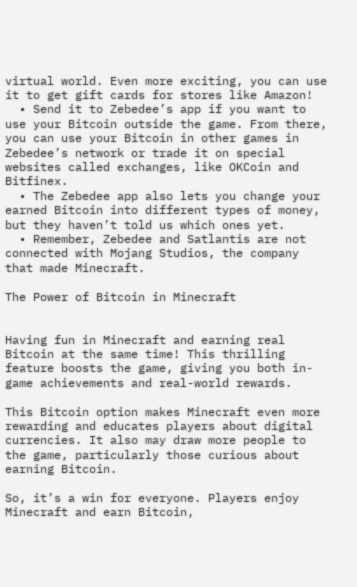virtual world. Even more exciting, you can use it to get gift cards for stores like Amazon!
  • Send it to Zebedee’s app if you want to use your Bitcoin outside the game. From there, you can use your Bitcoin in other games in Zebedee’s network or trade it on special websites called exchanges, like OKCoin and Bitfinex.
  • The Zebedee app also lets you change your earned Bitcoin into different types of money, but they haven’t told us which ones yet.
  • Remember, Zebedee and Satlantis are not connected with Mojang Studios, the company that made Minecraft.

The Power of Bitcoin in Minecraft


Having fun in Minecraft and earning real Bitcoin at the same time! This thrilling feature boosts the game, giving you both in-game achievements and real-world rewards.

This Bitcoin option makes Minecraft even more rewarding and educates players about digital currencies. It also may draw more people to the game, particularly those curious about earning Bitcoin.

So, it’s a win for everyone. Players enjoy Minecraft and earn Bitcoin,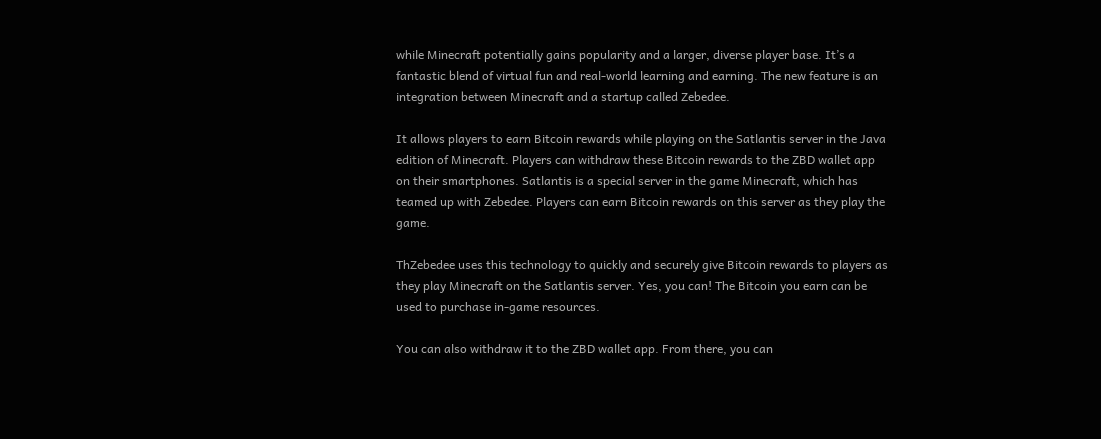while Minecraft potentially gains popularity and a larger, diverse player base. It’s a fantastic blend of virtual fun and real-world learning and earning. The new feature is an integration between Minecraft and a startup called Zebedee.

It allows players to earn Bitcoin rewards while playing on the Satlantis server in the Java edition of Minecraft. Players can withdraw these Bitcoin rewards to the ZBD wallet app on their smartphones. Satlantis is a special server in the game Minecraft, which has teamed up with Zebedee. Players can earn Bitcoin rewards on this server as they play the game.

ThZebedee uses this technology to quickly and securely give Bitcoin rewards to players as they play Minecraft on the Satlantis server. Yes, you can! The Bitcoin you earn can be used to purchase in-game resources.

You can also withdraw it to the ZBD wallet app. From there, you can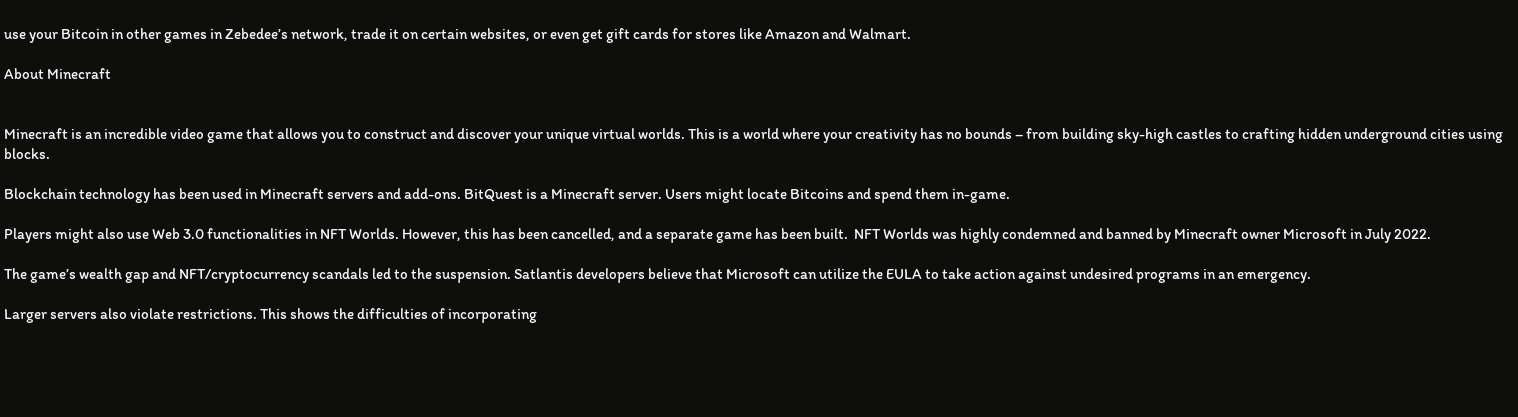use your Bitcoin in other games in Zebedee’s network, trade it on certain websites, or even get gift cards for stores like Amazon and Walmart.

About Minecraft


Minecraft is an incredible video game that allows you to construct and discover your unique virtual worlds. This is a world where your creativity has no bounds – from building sky-high castles to crafting hidden underground cities using blocks.

Blockchain technology has been used in Minecraft servers and add-ons. BitQuest is a Minecraft server. Users might locate Bitcoins and spend them in-game.

Players might also use Web 3.0 functionalities in NFT Worlds. However, this has been cancelled, and a separate game has been built.  NFT Worlds was highly condemned and banned by Minecraft owner Microsoft in July 2022.

The game’s wealth gap and NFT/cryptocurrency scandals led to the suspension. Satlantis developers believe that Microsoft can utilize the EULA to take action against undesired programs in an emergency.

Larger servers also violate restrictions. This shows the difficulties of incorporating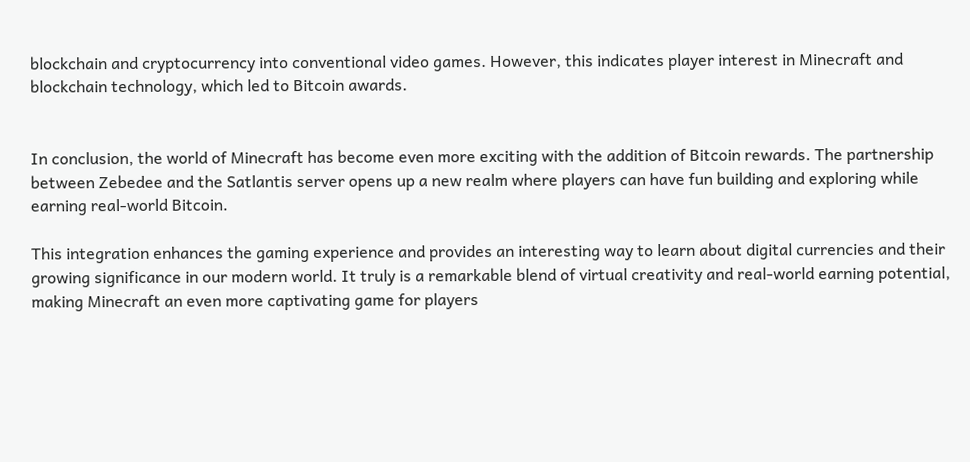blockchain and cryptocurrency into conventional video games. However, this indicates player interest in Minecraft and blockchain technology, which led to Bitcoin awards.


In conclusion, the world of Minecraft has become even more exciting with the addition of Bitcoin rewards. The partnership between Zebedee and the Satlantis server opens up a new realm where players can have fun building and exploring while earning real-world Bitcoin.

This integration enhances the gaming experience and provides an interesting way to learn about digital currencies and their growing significance in our modern world. It truly is a remarkable blend of virtual creativity and real-world earning potential, making Minecraft an even more captivating game for players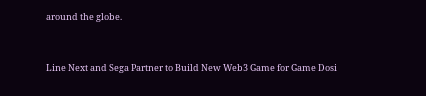around the globe.


Line Next and Sega Partner to Build New Web3 Game for Game Dosi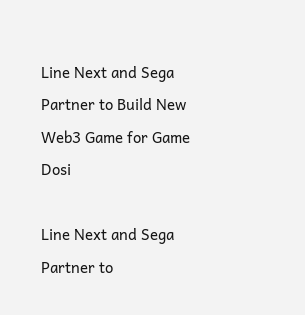Line Next and Sega Partner to Build New Web3 Game for Game Dosi

Line Next and Sega Partner to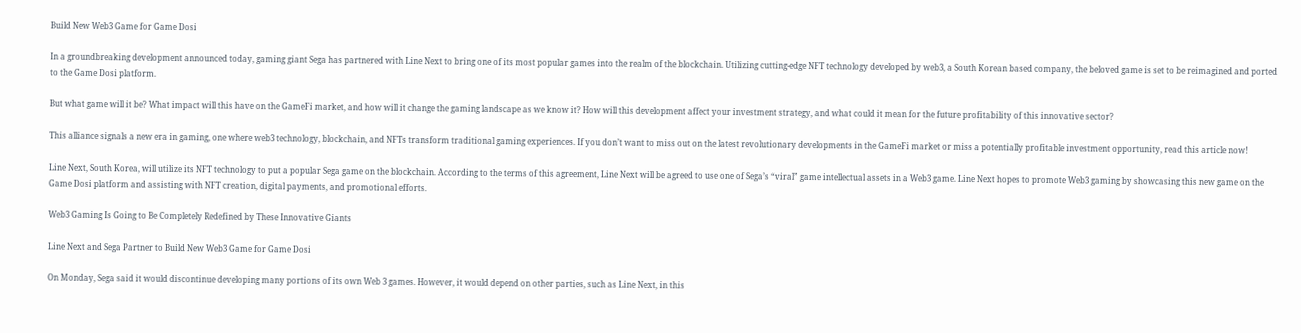Build New Web3 Game for Game Dosi

In a groundbreaking development announced today, gaming giant Sega has partnered with Line Next to bring one of its most popular games into the realm of the blockchain. Utilizing cutting-edge NFT technology developed by web3, a South Korean based company, the beloved game is set to be reimagined and ported to the Game Dosi platform.

But what game will it be? What impact will this have on the GameFi market, and how will it change the gaming landscape as we know it? How will this development affect your investment strategy, and what could it mean for the future profitability of this innovative sector?

This alliance signals a new era in gaming, one where web3 technology, blockchain, and NFTs transform traditional gaming experiences. If you don’t want to miss out on the latest revolutionary developments in the GameFi market or miss a potentially profitable investment opportunity, read this article now!

Line Next, South Korea, will utilize its NFT technology to put a popular Sega game on the blockchain. According to the terms of this agreement, Line Next will be agreed to use one of Sega’s “viral” game intellectual assets in a Web3 game. Line Next hopes to promote Web3 gaming by showcasing this new game on the Game Dosi platform and assisting with NFT creation, digital payments, and promotional efforts.

Web3 Gaming Is Going to Be Completely Redefined by These Innovative Giants

Line Next and Sega Partner to Build New Web3 Game for Game Dosi

On Monday, Sega said it would discontinue developing many portions of its own Web 3 games. However, it would depend on other parties, such as Line Next, in this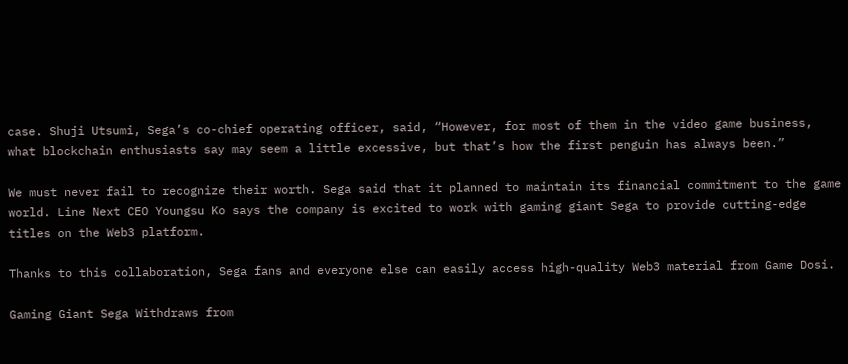case. Shuji Utsumi, Sega’s co-chief operating officer, said, “However, for most of them in the video game business, what blockchain enthusiasts say may seem a little excessive, but that’s how the first penguin has always been.”

We must never fail to recognize their worth. Sega said that it planned to maintain its financial commitment to the game world. Line Next CEO Youngsu Ko says the company is excited to work with gaming giant Sega to provide cutting-edge titles on the Web3 platform.

Thanks to this collaboration, Sega fans and everyone else can easily access high-quality Web3 material from Game Dosi.

Gaming Giant Sega Withdraws from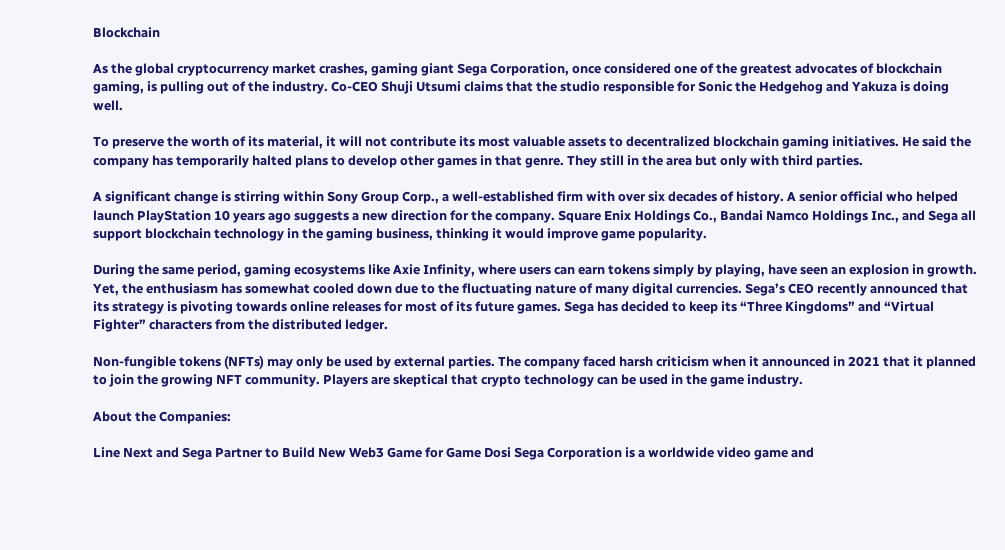Blockchain

As the global cryptocurrency market crashes, gaming giant Sega Corporation, once considered one of the greatest advocates of blockchain gaming, is pulling out of the industry. Co-CEO Shuji Utsumi claims that the studio responsible for Sonic the Hedgehog and Yakuza is doing well.

To preserve the worth of its material, it will not contribute its most valuable assets to decentralized blockchain gaming initiatives. He said the company has temporarily halted plans to develop other games in that genre. They still in the area but only with third parties.

A significant change is stirring within Sony Group Corp., a well-established firm with over six decades of history. A senior official who helped launch PlayStation 10 years ago suggests a new direction for the company. Square Enix Holdings Co., Bandai Namco Holdings Inc., and Sega all support blockchain technology in the gaming business, thinking it would improve game popularity.

During the same period, gaming ecosystems like Axie Infinity, where users can earn tokens simply by playing, have seen an explosion in growth. Yet, the enthusiasm has somewhat cooled down due to the fluctuating nature of many digital currencies. Sega’s CEO recently announced that its strategy is pivoting towards online releases for most of its future games. Sega has decided to keep its “Three Kingdoms” and “Virtual Fighter” characters from the distributed ledger.

Non-fungible tokens (NFTs) may only be used by external parties. The company faced harsh criticism when it announced in 2021 that it planned to join the growing NFT community. Players are skeptical that crypto technology can be used in the game industry.

About the Companies:

Line Next and Sega Partner to Build New Web3 Game for Game Dosi Sega Corporation is a worldwide video game and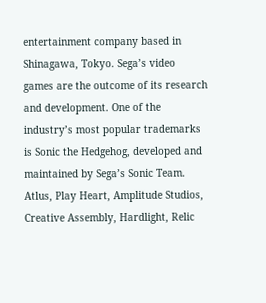entertainment company based in Shinagawa, Tokyo. Sega’s video games are the outcome of its research and development. One of the industry’s most popular trademarks is Sonic the Hedgehog, developed and maintained by Sega’s Sonic Team. Atlus, Play Heart, Amplitude Studios, Creative Assembly, Hardlight, Relic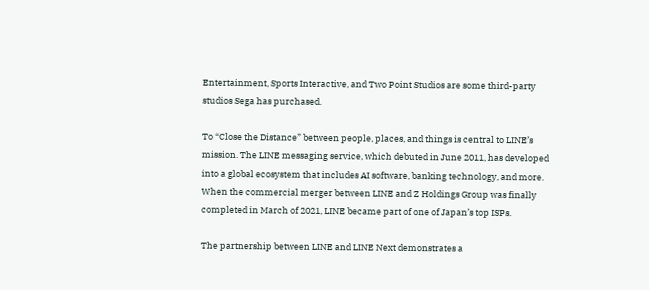Entertainment, Sports Interactive, and Two Point Studios are some third-party studios Sega has purchased.

To “Close the Distance” between people, places, and things is central to LINE’s mission. The LINE messaging service, which debuted in June 2011, has developed into a global ecosystem that includes AI software, banking technology, and more. When the commercial merger between LINE and Z Holdings Group was finally completed in March of 2021, LINE became part of one of Japan’s top ISPs.

The partnership between LINE and LINE Next demonstrates a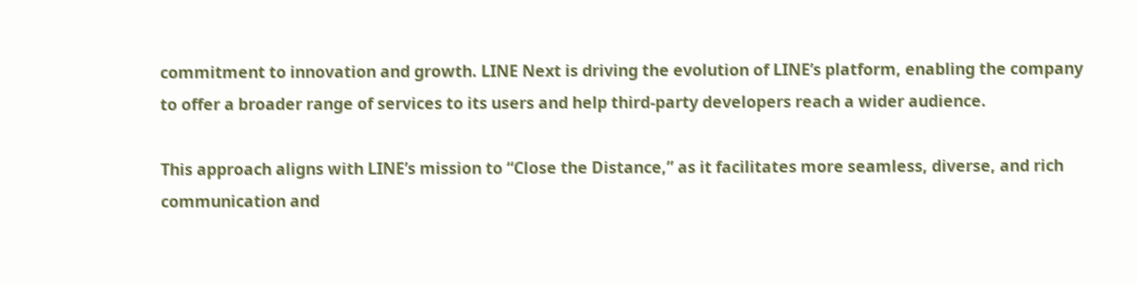commitment to innovation and growth. LINE Next is driving the evolution of LINE’s platform, enabling the company to offer a broader range of services to its users and help third-party developers reach a wider audience.

This approach aligns with LINE’s mission to “Close the Distance,” as it facilitates more seamless, diverse, and rich communication and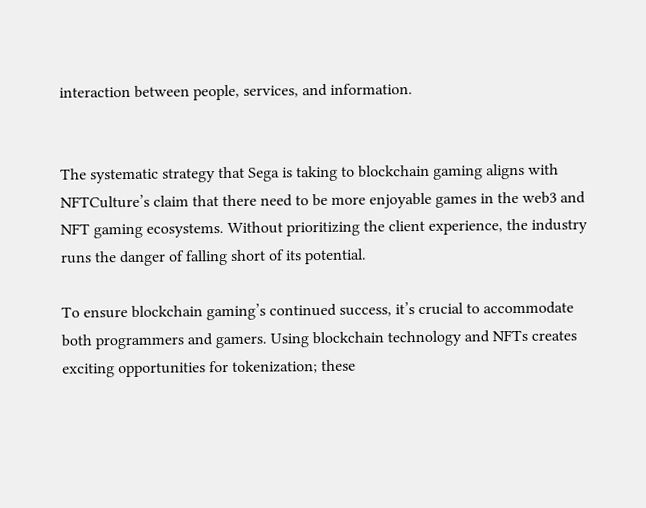interaction between people, services, and information.


The systematic strategy that Sega is taking to blockchain gaming aligns with NFTCulture’s claim that there need to be more enjoyable games in the web3 and NFT gaming ecosystems. Without prioritizing the client experience, the industry runs the danger of falling short of its potential.

To ensure blockchain gaming’s continued success, it’s crucial to accommodate both programmers and gamers. Using blockchain technology and NFTs creates exciting opportunities for tokenization; these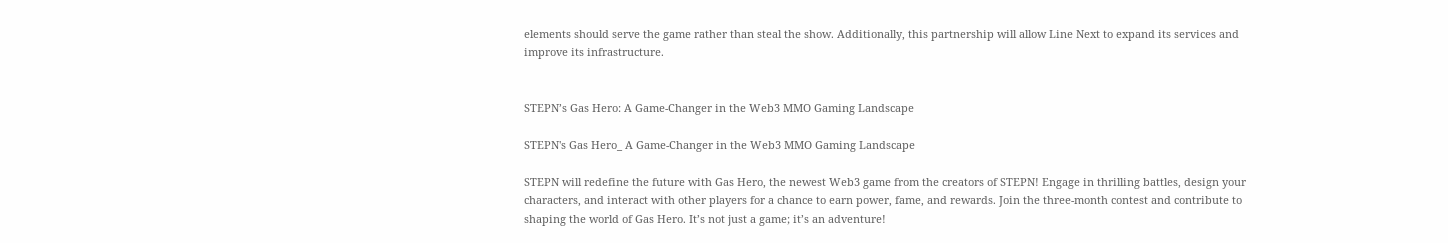elements should serve the game rather than steal the show. Additionally, this partnership will allow Line Next to expand its services and improve its infrastructure.


STEPN’s Gas Hero: A Game-Changer in the Web3 MMO Gaming Landscape

STEPN's Gas Hero_ A Game-Changer in the Web3 MMO Gaming Landscape

STEPN will redefine the future with Gas Hero, the newest Web3 game from the creators of STEPN! Engage in thrilling battles, design your characters, and interact with other players for a chance to earn power, fame, and rewards. Join the three-month contest and contribute to shaping the world of Gas Hero. It’s not just a game; it’s an adventure!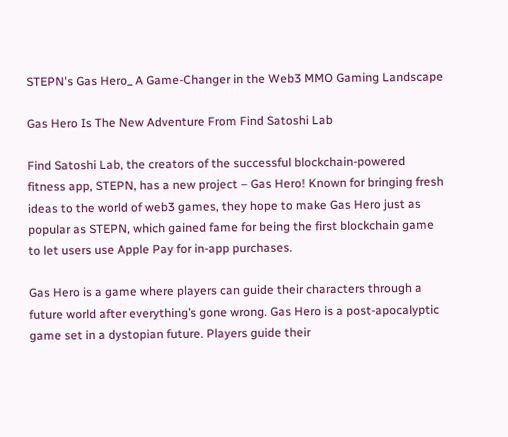STEPN's Gas Hero_ A Game-Changer in the Web3 MMO Gaming Landscape

Gas Hero Is The New Adventure From Find Satoshi Lab

Find Satoshi Lab, the creators of the successful blockchain-powered fitness app, STEPN, has a new project – Gas Hero! Known for bringing fresh ideas to the world of web3 games, they hope to make Gas Hero just as popular as STEPN, which gained fame for being the first blockchain game to let users use Apple Pay for in-app purchases.

Gas Hero is a game where players can guide their characters through a future world after everything’s gone wrong. Gas Hero is a post-apocalyptic game set in a dystopian future. Players guide their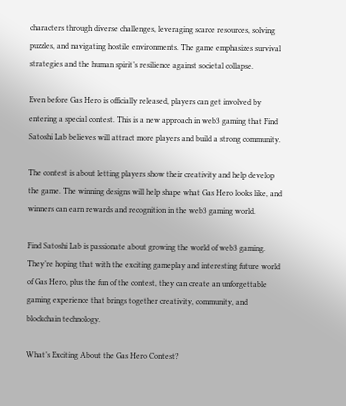characters through diverse challenges, leveraging scarce resources, solving puzzles, and navigating hostile environments. The game emphasizes survival strategies and the human spirit’s resilience against societal collapse.

Even before Gas Hero is officially released, players can get involved by entering a special contest. This is a new approach in web3 gaming that Find Satoshi Lab believes will attract more players and build a strong community.

The contest is about letting players show their creativity and help develop the game. The winning designs will help shape what Gas Hero looks like, and winners can earn rewards and recognition in the web3 gaming world.

Find Satoshi Lab is passionate about growing the world of web3 gaming. They’re hoping that with the exciting gameplay and interesting future world of Gas Hero, plus the fun of the contest, they can create an unforgettable gaming experience that brings together creativity, community, and blockchain technology.

What’s Exciting About the Gas Hero Contest?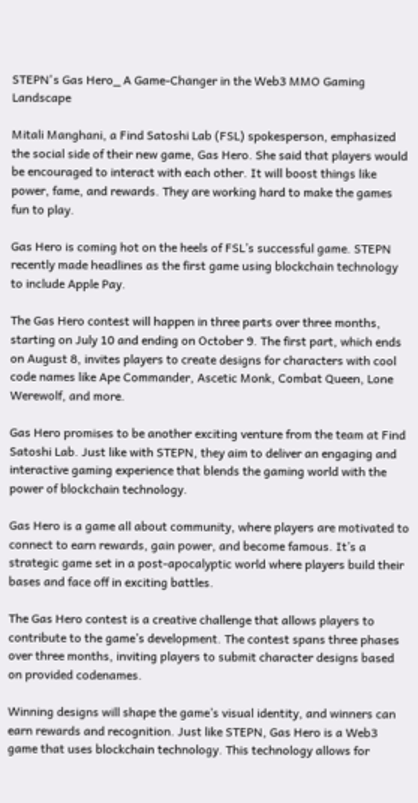STEPN's Gas Hero_ A Game-Changer in the Web3 MMO Gaming Landscape

Mitali Manghani, a Find Satoshi Lab (FSL) spokesperson, emphasized the social side of their new game, Gas Hero. She said that players would be encouraged to interact with each other. It will boost things like power, fame, and rewards. They are working hard to make the games fun to play.

Gas Hero is coming hot on the heels of FSL’s successful game. STEPN recently made headlines as the first game using blockchain technology to include Apple Pay.

The Gas Hero contest will happen in three parts over three months, starting on July 10 and ending on October 9. The first part, which ends on August 8, invites players to create designs for characters with cool code names like Ape Commander, Ascetic Monk, Combat Queen, Lone Werewolf, and more.

Gas Hero promises to be another exciting venture from the team at Find Satoshi Lab. Just like with STEPN, they aim to deliver an engaging and interactive gaming experience that blends the gaming world with the power of blockchain technology.

Gas Hero is a game all about community, where players are motivated to connect to earn rewards, gain power, and become famous. It’s a strategic game set in a post-apocalyptic world where players build their bases and face off in exciting battles.

The Gas Hero contest is a creative challenge that allows players to contribute to the game’s development. The contest spans three phases over three months, inviting players to submit character designs based on provided codenames.

Winning designs will shape the game’s visual identity, and winners can earn rewards and recognition. Just like STEPN, Gas Hero is a Web3 game that uses blockchain technology. This technology allows for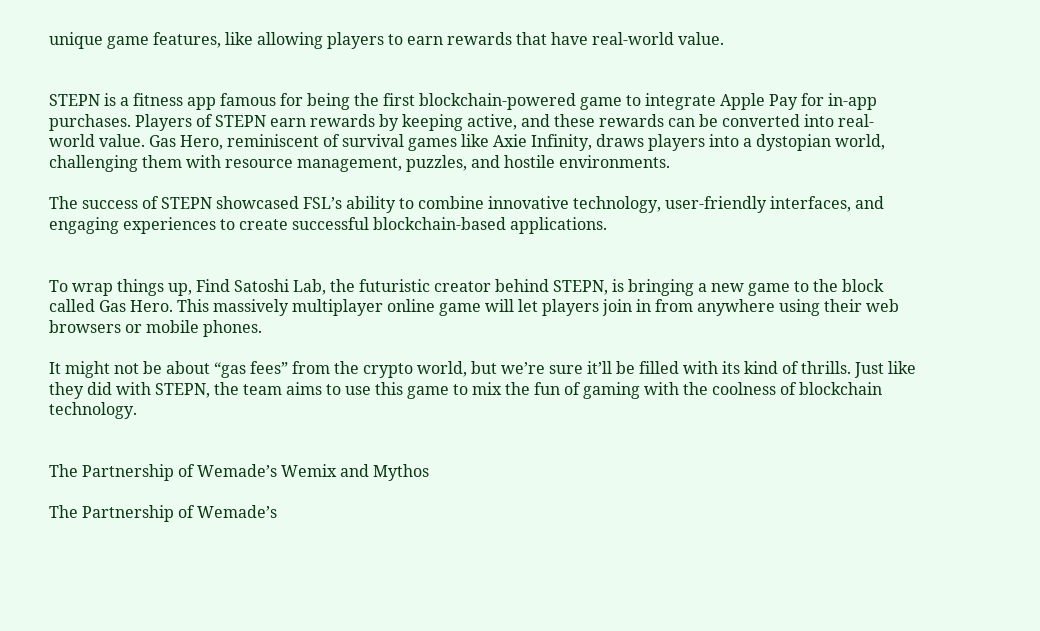unique game features, like allowing players to earn rewards that have real-world value.


STEPN is a fitness app famous for being the first blockchain-powered game to integrate Apple Pay for in-app purchases. Players of STEPN earn rewards by keeping active, and these rewards can be converted into real-world value. Gas Hero, reminiscent of survival games like Axie Infinity, draws players into a dystopian world, challenging them with resource management, puzzles, and hostile environments.

The success of STEPN showcased FSL’s ability to combine innovative technology, user-friendly interfaces, and engaging experiences to create successful blockchain-based applications.


To wrap things up, Find Satoshi Lab, the futuristic creator behind STEPN, is bringing a new game to the block called Gas Hero. This massively multiplayer online game will let players join in from anywhere using their web browsers or mobile phones.

It might not be about “gas fees” from the crypto world, but we’re sure it’ll be filled with its kind of thrills. Just like they did with STEPN, the team aims to use this game to mix the fun of gaming with the coolness of blockchain technology.


The Partnership of Wemade’s Wemix and Mythos

The Partnership of Wemade’s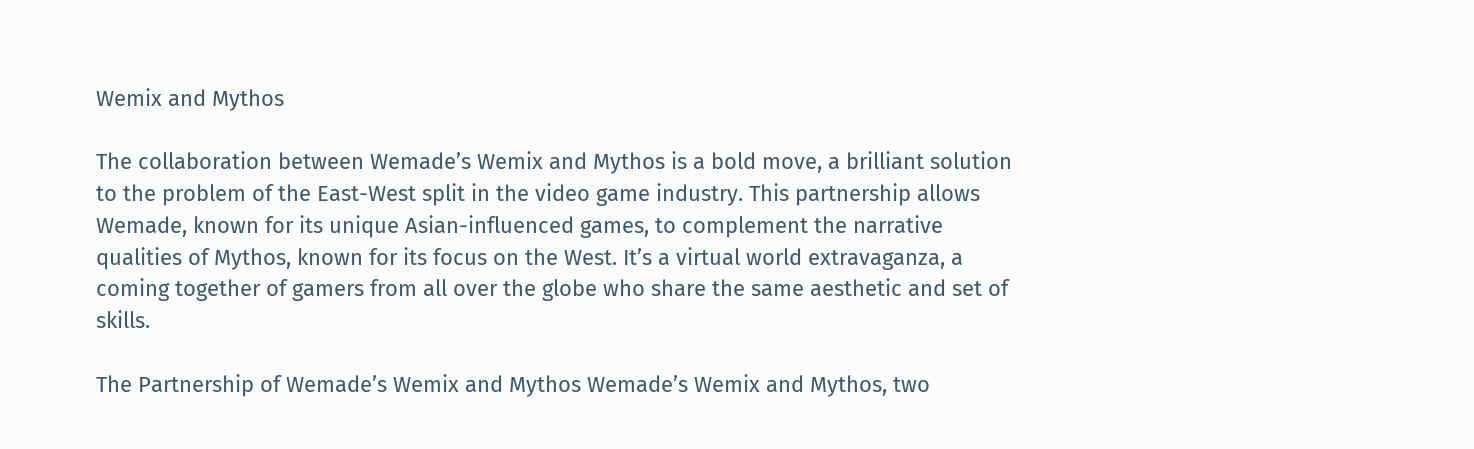Wemix and Mythos

The collaboration between Wemade’s Wemix and Mythos is a bold move, a brilliant solution to the problem of the East-West split in the video game industry. This partnership allows Wemade, known for its unique Asian-influenced games, to complement the narrative qualities of Mythos, known for its focus on the West. It’s a virtual world extravaganza, a coming together of gamers from all over the globe who share the same aesthetic and set of skills.

The Partnership of Wemade’s Wemix and Mythos Wemade’s Wemix and Mythos, two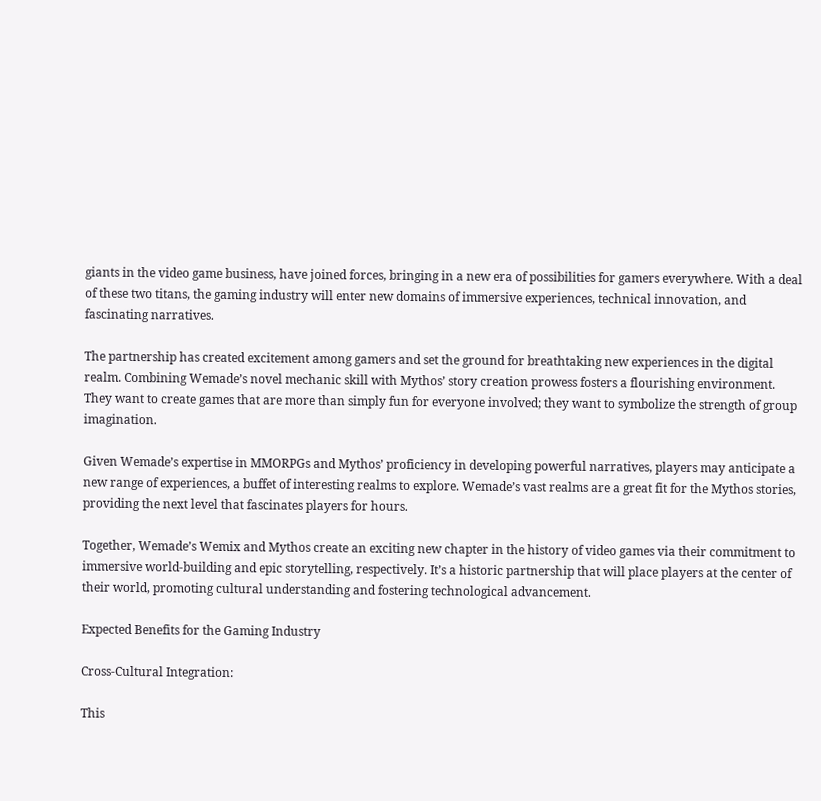giants in the video game business, have joined forces, bringing in a new era of possibilities for gamers everywhere. With a deal of these two titans, the gaming industry will enter new domains of immersive experiences, technical innovation, and fascinating narratives.

The partnership has created excitement among gamers and set the ground for breathtaking new experiences in the digital realm. Combining Wemade’s novel mechanic skill with Mythos’ story creation prowess fosters a flourishing environment. They want to create games that are more than simply fun for everyone involved; they want to symbolize the strength of group imagination.

Given Wemade’s expertise in MMORPGs and Mythos’ proficiency in developing powerful narratives, players may anticipate a new range of experiences, a buffet of interesting realms to explore. Wemade’s vast realms are a great fit for the Mythos stories, providing the next level that fascinates players for hours.

Together, Wemade’s Wemix and Mythos create an exciting new chapter in the history of video games via their commitment to immersive world-building and epic storytelling, respectively. It’s a historic partnership that will place players at the center of their world, promoting cultural understanding and fostering technological advancement.

Expected Benefits for the Gaming Industry

Cross-Cultural Integration:

This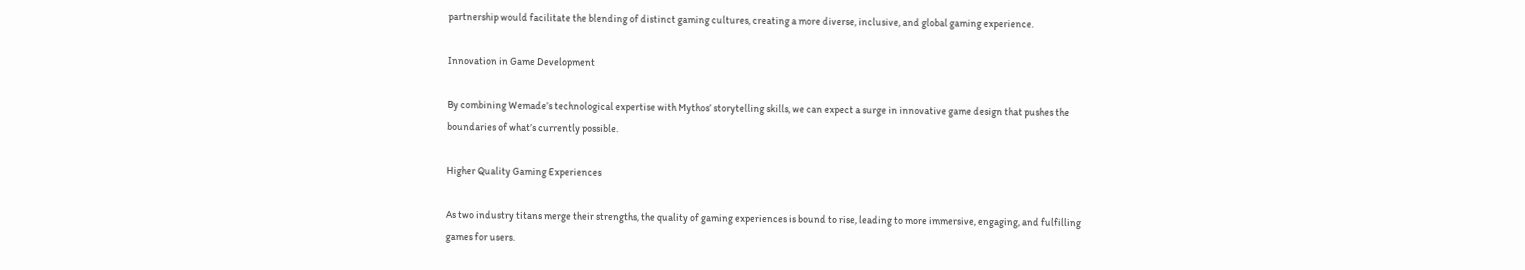partnership would facilitate the blending of distinct gaming cultures, creating a more diverse, inclusive, and global gaming experience.

Innovation in Game Development

By combining Wemade’s technological expertise with Mythos’ storytelling skills, we can expect a surge in innovative game design that pushes the boundaries of what’s currently possible.

Higher Quality Gaming Experiences

As two industry titans merge their strengths, the quality of gaming experiences is bound to rise, leading to more immersive, engaging, and fulfilling games for users.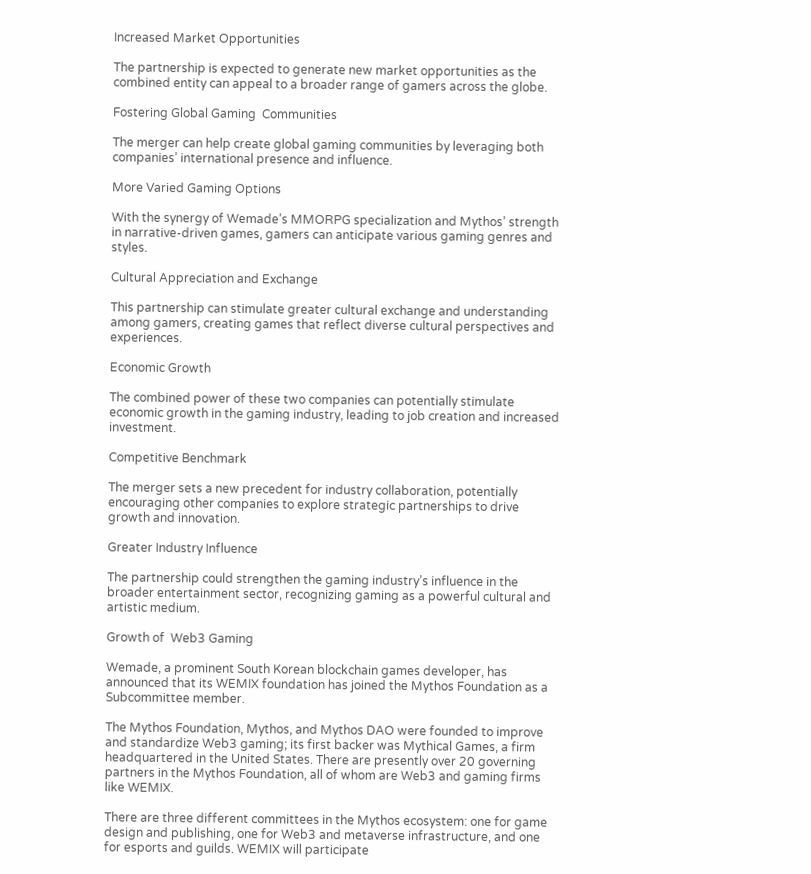Increased Market Opportunities

The partnership is expected to generate new market opportunities as the combined entity can appeal to a broader range of gamers across the globe.

Fostering Global Gaming  Communities

The merger can help create global gaming communities by leveraging both companies’ international presence and influence.

More Varied Gaming Options

With the synergy of Wemade’s MMORPG specialization and Mythos’ strength in narrative-driven games, gamers can anticipate various gaming genres and styles.

Cultural Appreciation and Exchange

This partnership can stimulate greater cultural exchange and understanding among gamers, creating games that reflect diverse cultural perspectives and experiences.

Economic Growth

The combined power of these two companies can potentially stimulate economic growth in the gaming industry, leading to job creation and increased investment.

Competitive Benchmark

The merger sets a new precedent for industry collaboration, potentially encouraging other companies to explore strategic partnerships to drive growth and innovation.

Greater Industry Influence

The partnership could strengthen the gaming industry’s influence in the broader entertainment sector, recognizing gaming as a powerful cultural and artistic medium.

Growth of  Web3 Gaming

Wemade, a prominent South Korean blockchain games developer, has announced that its WEMIX foundation has joined the Mythos Foundation as a Subcommittee member.

The Mythos Foundation, Mythos, and Mythos DAO were founded to improve and standardize Web3 gaming; its first backer was Mythical Games, a firm headquartered in the United States. There are presently over 20 governing partners in the Mythos Foundation, all of whom are Web3 and gaming firms like WEMIX.

There are three different committees in the Mythos ecosystem: one for game design and publishing, one for Web3 and metaverse infrastructure, and one for esports and guilds. WEMIX will participate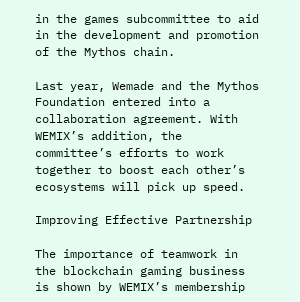in the games subcommittee to aid in the development and promotion of the Mythos chain.

Last year, Wemade and the Mythos Foundation entered into a collaboration agreement. With WEMIX’s addition, the committee’s efforts to work together to boost each other’s ecosystems will pick up speed.

Improving Effective Partnership

The importance of teamwork in the blockchain gaming business is shown by WEMIX’s membership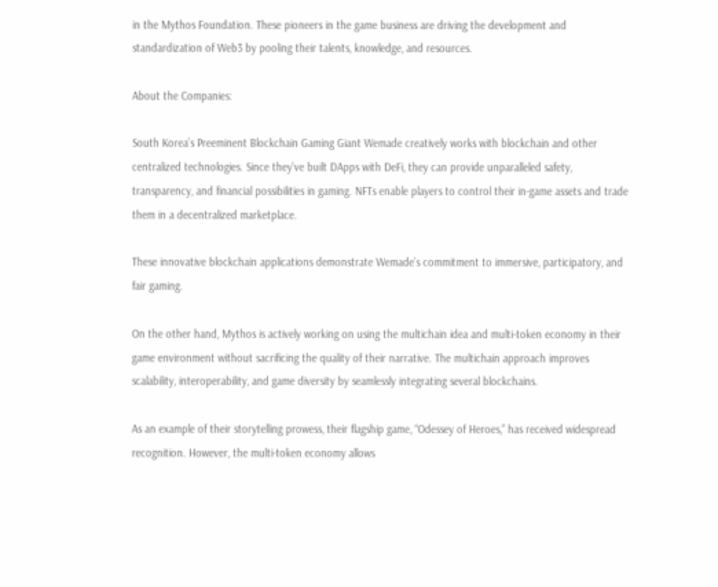in the Mythos Foundation. These pioneers in the game business are driving the development and standardization of Web3 by pooling their talents, knowledge, and resources.

About the Companies:

South Korea’s Preeminent Blockchain Gaming Giant Wemade creatively works with blockchain and other centralized technologies. Since they’ve built DApps with DeFi, they can provide unparalleled safety, transparency, and financial possibilities in gaming. NFTs enable players to control their in-game assets and trade them in a decentralized marketplace.

These innovative blockchain applications demonstrate Wemade’s commitment to immersive, participatory, and fair gaming.

On the other hand, Mythos is actively working on using the multichain idea and multi-token economy in their game environment without sacrificing the quality of their narrative. The multichain approach improves scalability, interoperability, and game diversity by seamlessly integrating several blockchains.

As an example of their storytelling prowess, their flagship game, “Odessey of Heroes,” has received widespread recognition. However, the multi-token economy allows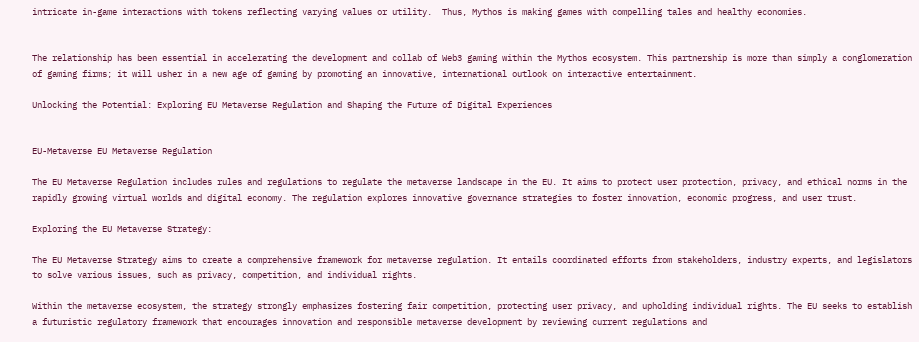intricate in-game interactions with tokens reflecting varying values or utility.  Thus, Mythos is making games with compelling tales and healthy economies.


The relationship has been essential in accelerating the development and collab of Web3 gaming within the Mythos ecosystem. This partnership is more than simply a conglomeration of gaming firms; it will usher in a new age of gaming by promoting an innovative, international outlook on interactive entertainment.

Unlocking the Potential: Exploring EU Metaverse Regulation and Shaping the Future of Digital Experiences


EU-Metaverse EU Metaverse Regulation

The EU Metaverse Regulation includes rules and regulations to regulate the metaverse landscape in the EU. It aims to protect user protection, privacy, and ethical norms in the rapidly growing virtual worlds and digital economy. The regulation explores innovative governance strategies to foster innovation, economic progress, and user trust.

Exploring the EU Metaverse Strategy:

The EU Metaverse Strategy aims to create a comprehensive framework for metaverse regulation. It entails coordinated efforts from stakeholders, industry experts, and legislators to solve various issues, such as privacy, competition, and individual rights.

Within the metaverse ecosystem, the strategy strongly emphasizes fostering fair competition, protecting user privacy, and upholding individual rights. The EU seeks to establish a futuristic regulatory framework that encourages innovation and responsible metaverse development by reviewing current regulations and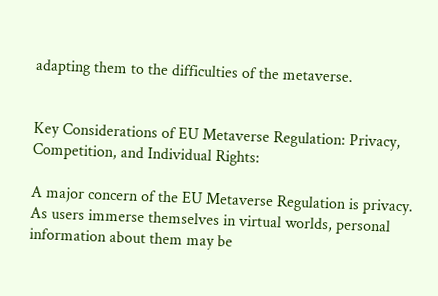adapting them to the difficulties of the metaverse.


Key Considerations of EU Metaverse Regulation: Privacy, Competition, and Individual Rights:

A major concern of the EU Metaverse Regulation is privacy. As users immerse themselves in virtual worlds, personal information about them may be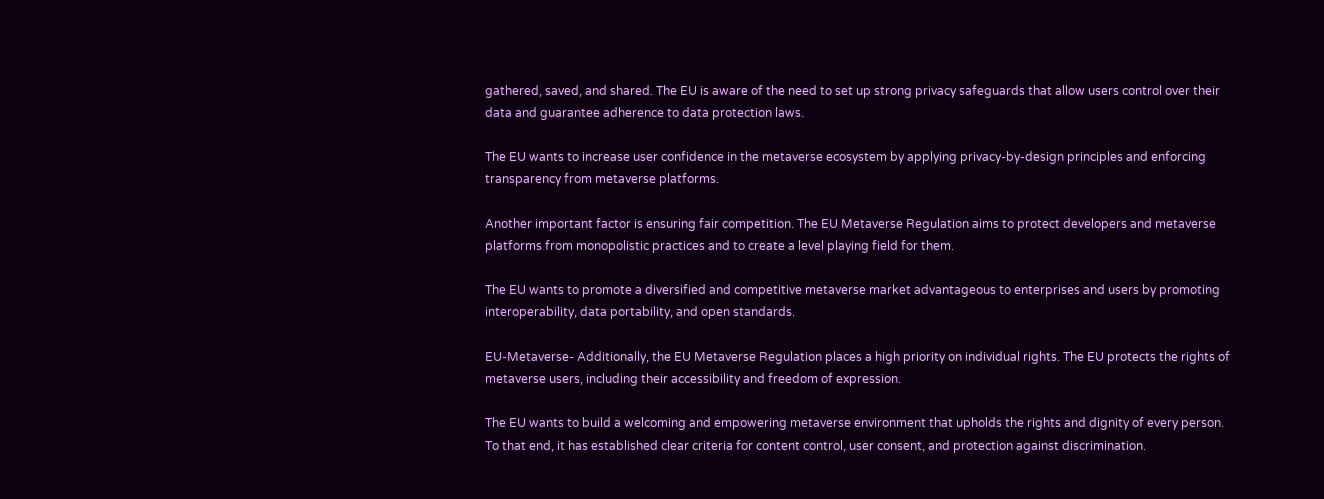gathered, saved, and shared. The EU is aware of the need to set up strong privacy safeguards that allow users control over their data and guarantee adherence to data protection laws.

The EU wants to increase user confidence in the metaverse ecosystem by applying privacy-by-design principles and enforcing transparency from metaverse platforms.

Another important factor is ensuring fair competition. The EU Metaverse Regulation aims to protect developers and metaverse platforms from monopolistic practices and to create a level playing field for them.

The EU wants to promote a diversified and competitive metaverse market advantageous to enterprises and users by promoting interoperability, data portability, and open standards.

EU-Metaverse- Additionally, the EU Metaverse Regulation places a high priority on individual rights. The EU protects the rights of metaverse users, including their accessibility and freedom of expression.

The EU wants to build a welcoming and empowering metaverse environment that upholds the rights and dignity of every person. To that end, it has established clear criteria for content control, user consent, and protection against discrimination.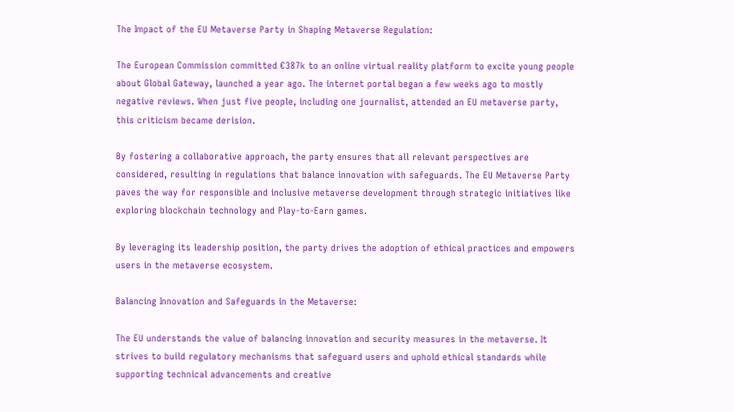The Impact of the EU Metaverse Party in Shaping Metaverse Regulation:

The European Commission committed €387k to an online virtual reality platform to excite young people about Global Gateway, launched a year ago. The internet portal began a few weeks ago to mostly negative reviews. When just five people, including one journalist, attended an EU metaverse party, this criticism became derision.

By fostering a collaborative approach, the party ensures that all relevant perspectives are considered, resulting in regulations that balance innovation with safeguards. The EU Metaverse Party paves the way for responsible and inclusive metaverse development through strategic initiatives like exploring blockchain technology and Play-to-Earn games.

By leveraging its leadership position, the party drives the adoption of ethical practices and empowers users in the metaverse ecosystem.

Balancing Innovation and Safeguards in the Metaverse:

The EU understands the value of balancing innovation and security measures in the metaverse. It strives to build regulatory mechanisms that safeguard users and uphold ethical standards while supporting technical advancements and creative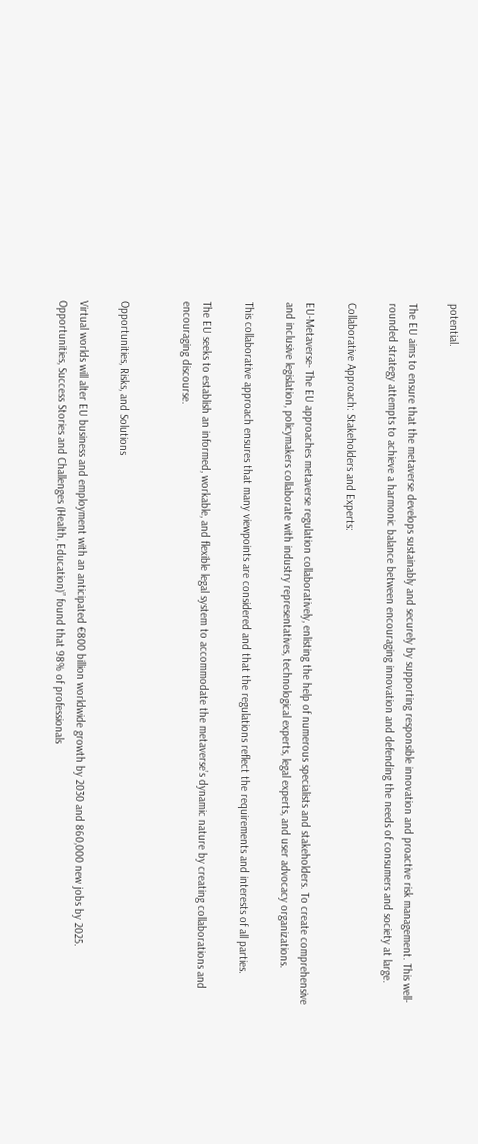potential.

The EU aims to ensure that the metaverse develops sustainably and securely by supporting responsible innovation and proactive risk management. This well-rounded strategy attempts to achieve a harmonic balance between encouraging innovation and defending the needs of consumers and society at large.

Collaborative Approach: Stakeholders and Experts:

EU-Metaverse- The EU approaches metaverse regulation collaboratively, enlisting the help of numerous specialists and stakeholders. To create comprehensive and inclusive legislation, policymakers collaborate with industry representatives, technological experts, legal experts, and user advocacy organizations.

This collaborative approach ensures that many viewpoints are considered and that the regulations reflect the requirements and interests of all parties.

The EU seeks to establish an informed, workable, and flexible legal system to accommodate the metaverse’s dynamic nature by creating collaborations and encouraging discourse.


Opportunities, Risks, and Solutions

Virtual worlds will alter EU business and employment with an anticipated €800 billion worldwide growth by 2030 and 860,000 new jobs by 2025. Opportunities, Success Stories and Challenges (Health, Education)” found that 98% of professionals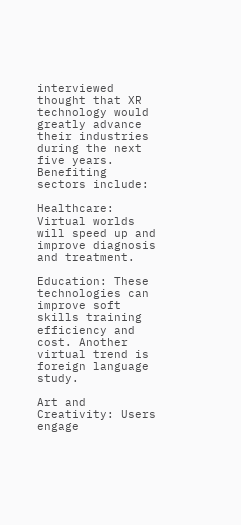interviewed thought that XR technology would greatly advance their industries during the next five years. Benefiting sectors include:

Healthcare: Virtual worlds will speed up and improve diagnosis and treatment.

Education: These technologies can improve soft skills training efficiency and cost. Another virtual trend is foreign language study.

Art and Creativity: Users engage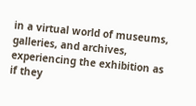in a virtual world of museums, galleries, and archives, experiencing the exhibition as if they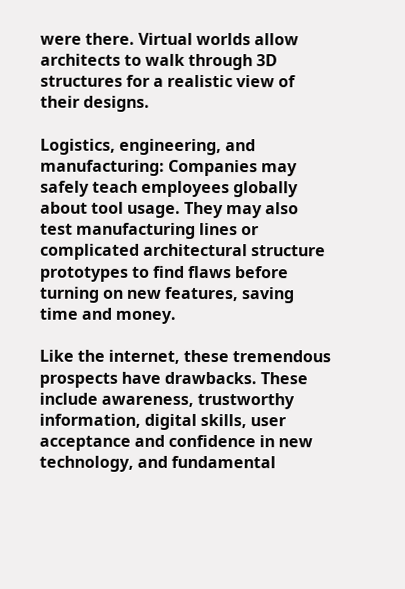were there. Virtual worlds allow architects to walk through 3D structures for a realistic view of their designs.

Logistics, engineering, and manufacturing: Companies may safely teach employees globally about tool usage. They may also test manufacturing lines or complicated architectural structure prototypes to find flaws before turning on new features, saving time and money.

Like the internet, these tremendous prospects have drawbacks. These include awareness, trustworthy information, digital skills, user acceptance and confidence in new technology, and fundamental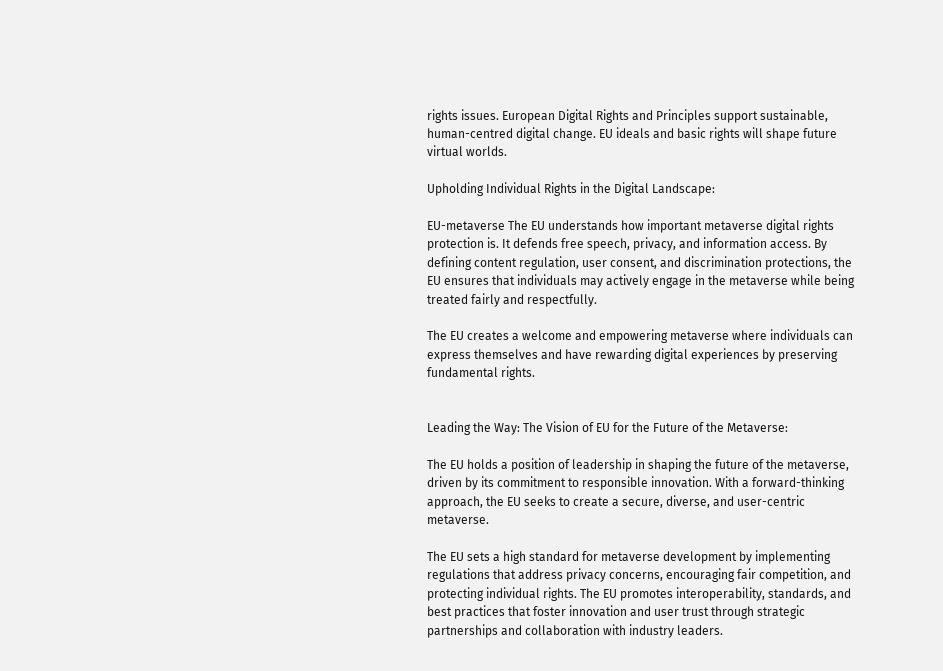rights issues. European Digital Rights and Principles support sustainable, human-centred digital change. EU ideals and basic rights will shape future virtual worlds.

Upholding Individual Rights in the Digital Landscape:

EU-metaverse The EU understands how important metaverse digital rights protection is. It defends free speech, privacy, and information access. By defining content regulation, user consent, and discrimination protections, the EU ensures that individuals may actively engage in the metaverse while being treated fairly and respectfully.

The EU creates a welcome and empowering metaverse where individuals can express themselves and have rewarding digital experiences by preserving fundamental rights.


Leading the Way: The Vision of EU for the Future of the Metaverse:

The EU holds a position of leadership in shaping the future of the metaverse, driven by its commitment to responsible innovation. With a forward-thinking approach, the EU seeks to create a secure, diverse, and user-centric metaverse.

The EU sets a high standard for metaverse development by implementing regulations that address privacy concerns, encouraging fair competition, and protecting individual rights. The EU promotes interoperability, standards, and best practices that foster innovation and user trust through strategic partnerships and collaboration with industry leaders.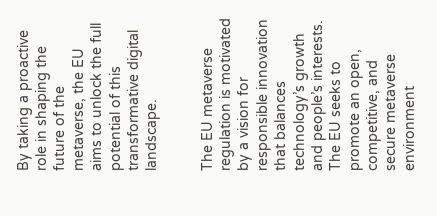By taking a proactive role in shaping the future of the metaverse, the EU aims to unlock the full potential of this transformative digital landscape.


The EU metaverse regulation is motivated by a vision for responsible innovation that balances technology’s growth and people’s interests. The EU seeks to promote an open, competitive, and secure metaverse environment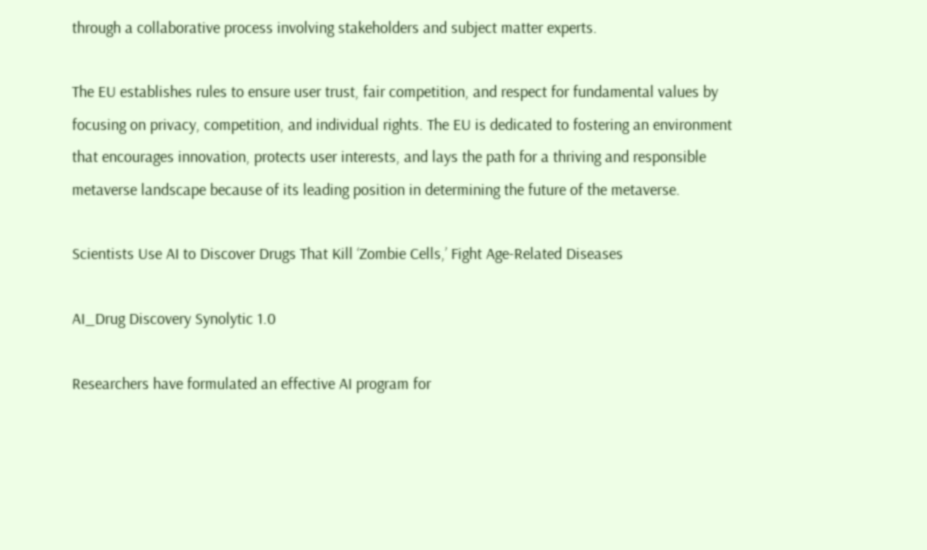through a collaborative process involving stakeholders and subject matter experts.

The EU establishes rules to ensure user trust, fair competition, and respect for fundamental values by focusing on privacy, competition, and individual rights. The EU is dedicated to fostering an environment that encourages innovation, protects user interests, and lays the path for a thriving and responsible metaverse landscape because of its leading position in determining the future of the metaverse.

Scientists Use AI to Discover Drugs That Kill ‘Zombie Cells,’ Fight Age-Related Diseases

AI_Drug Discovery Synolytic 1.0

Researchers have formulated an effective AI program for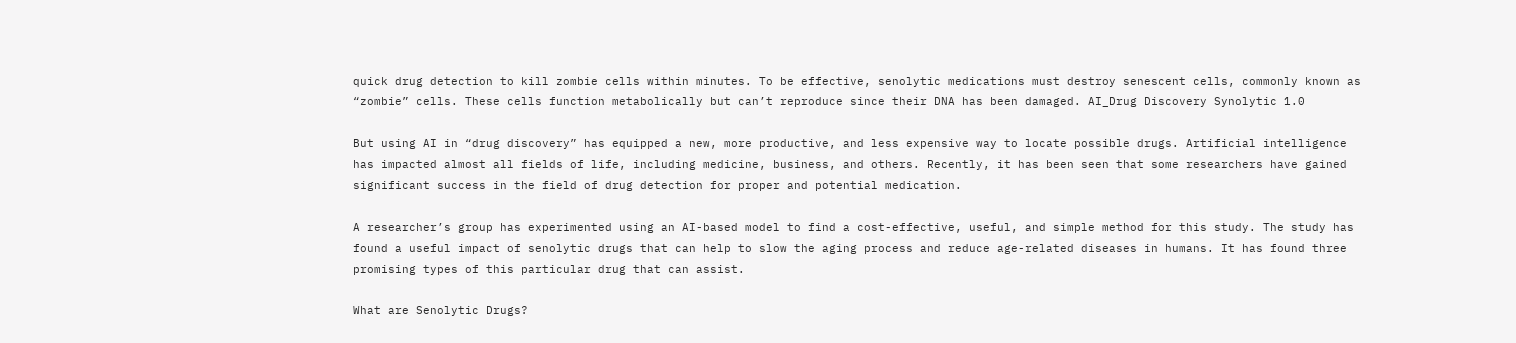quick drug detection to kill zombie cells within minutes. To be effective, senolytic medications must destroy senescent cells, commonly known as “zombie” cells. These cells function metabolically but can’t reproduce since their DNA has been damaged. AI_Drug Discovery Synolytic 1.0

But using AI in “drug discovery” has equipped a new, more productive, and less expensive way to locate possible drugs. Artificial intelligence has impacted almost all fields of life, including medicine, business, and others. Recently, it has been seen that some researchers have gained significant success in the field of drug detection for proper and potential medication.

A researcher’s group has experimented using an AI-based model to find a cost-effective, useful, and simple method for this study. The study has found a useful impact of senolytic drugs that can help to slow the aging process and reduce age-related diseases in humans. It has found three promising types of this particular drug that can assist.

What are Senolytic Drugs?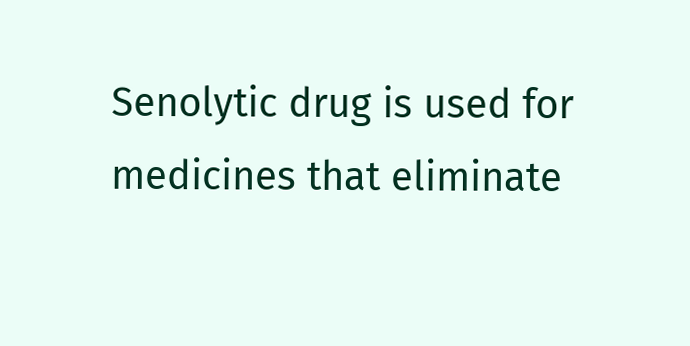Senolytic drug is used for medicines that eliminate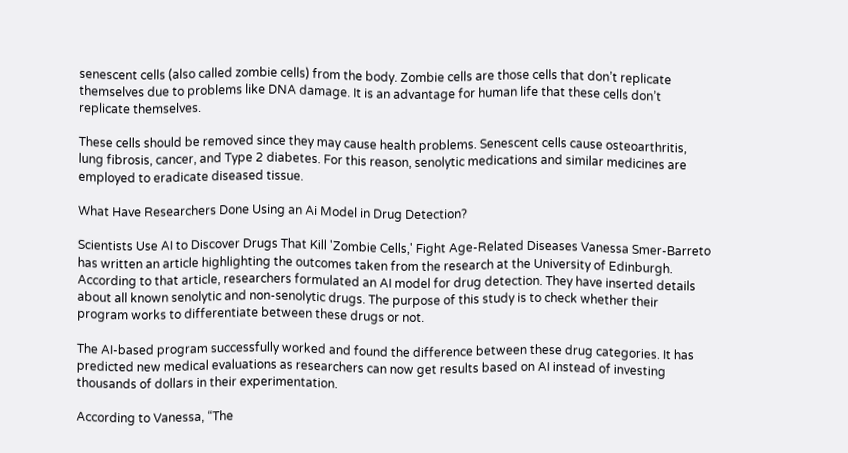senescent cells (also called zombie cells) from the body. Zombie cells are those cells that don’t replicate themselves due to problems like DNA damage. It is an advantage for human life that these cells don’t replicate themselves.

These cells should be removed since they may cause health problems. Senescent cells cause osteoarthritis, lung fibrosis, cancer, and Type 2 diabetes. For this reason, senolytic medications and similar medicines are employed to eradicate diseased tissue.

What Have Researchers Done Using an Ai Model in Drug Detection?

Scientists Use AI to Discover Drugs That Kill 'Zombie Cells,' Fight Age-Related Diseases Vanessa Smer-Barreto has written an article highlighting the outcomes taken from the research at the University of Edinburgh. According to that article, researchers formulated an AI model for drug detection. They have inserted details about all known senolytic and non-senolytic drugs. The purpose of this study is to check whether their program works to differentiate between these drugs or not.

The AI-based program successfully worked and found the difference between these drug categories. It has predicted new medical evaluations as researchers can now get results based on AI instead of investing thousands of dollars in their experimentation.

According to Vanessa, “The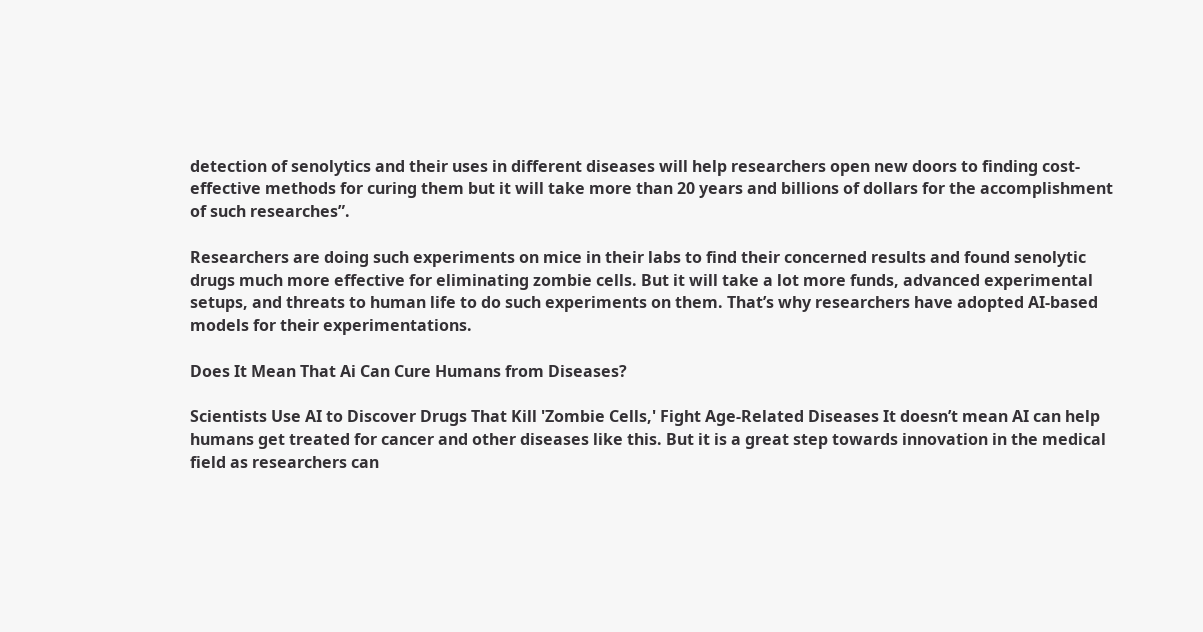detection of senolytics and their uses in different diseases will help researchers open new doors to finding cost-effective methods for curing them but it will take more than 20 years and billions of dollars for the accomplishment of such researches”.

Researchers are doing such experiments on mice in their labs to find their concerned results and found senolytic drugs much more effective for eliminating zombie cells. But it will take a lot more funds, advanced experimental setups, and threats to human life to do such experiments on them. That’s why researchers have adopted AI-based models for their experimentations.

Does It Mean That Ai Can Cure Humans from Diseases?

Scientists Use AI to Discover Drugs That Kill 'Zombie Cells,' Fight Age-Related Diseases It doesn’t mean AI can help humans get treated for cancer and other diseases like this. But it is a great step towards innovation in the medical field as researchers can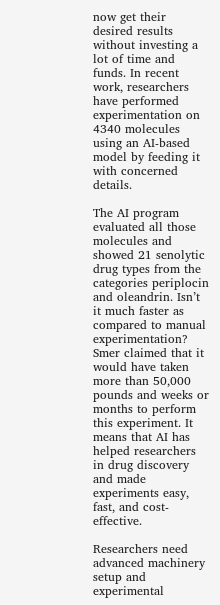now get their desired results without investing a lot of time and funds. In recent work, researchers have performed experimentation on 4340 molecules using an AI-based model by feeding it with concerned details.

The AI program evaluated all those molecules and showed 21 senolytic drug types from the categories periplocin and oleandrin. Isn’t it much faster as compared to manual experimentation? Smer claimed that it would have taken more than 50,000 pounds and weeks or months to perform this experiment. It means that AI has helped researchers in drug discovery and made experiments easy, fast, and cost-effective.

Researchers need advanced machinery setup and experimental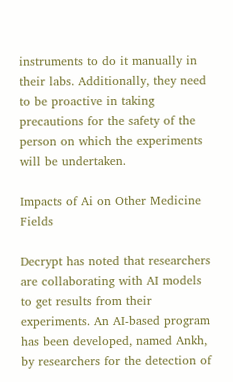instruments to do it manually in their labs. Additionally, they need to be proactive in taking precautions for the safety of the person on which the experiments will be undertaken.

Impacts of Ai on Other Medicine Fields

Decrypt has noted that researchers are collaborating with AI models to get results from their experiments. An AI-based program has been developed, named Ankh, by researchers for the detection of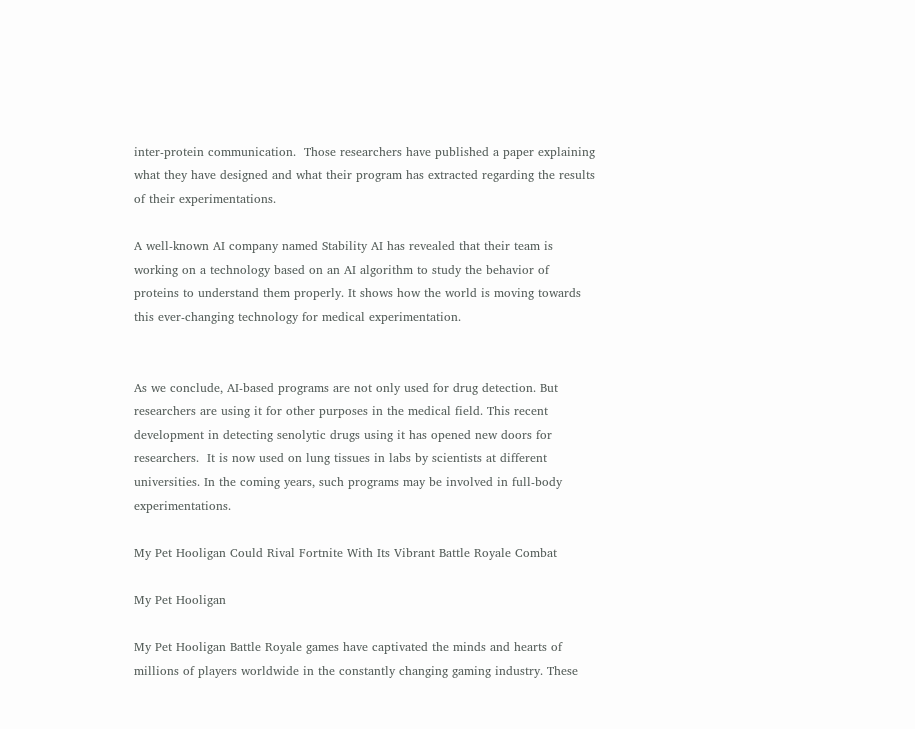inter-protein communication.  Those researchers have published a paper explaining what they have designed and what their program has extracted regarding the results of their experimentations.

A well-known AI company named Stability AI has revealed that their team is working on a technology based on an AI algorithm to study the behavior of proteins to understand them properly. It shows how the world is moving towards this ever-changing technology for medical experimentation.


As we conclude, AI-based programs are not only used for drug detection. But researchers are using it for other purposes in the medical field. This recent development in detecting senolytic drugs using it has opened new doors for researchers.  It is now used on lung tissues in labs by scientists at different universities. In the coming years, such programs may be involved in full-body experimentations.

My Pet Hooligan Could Rival Fortnite With Its Vibrant Battle Royale Combat

My Pet Hooligan

My Pet Hooligan Battle Royale games have captivated the minds and hearts of millions of players worldwide in the constantly changing gaming industry. These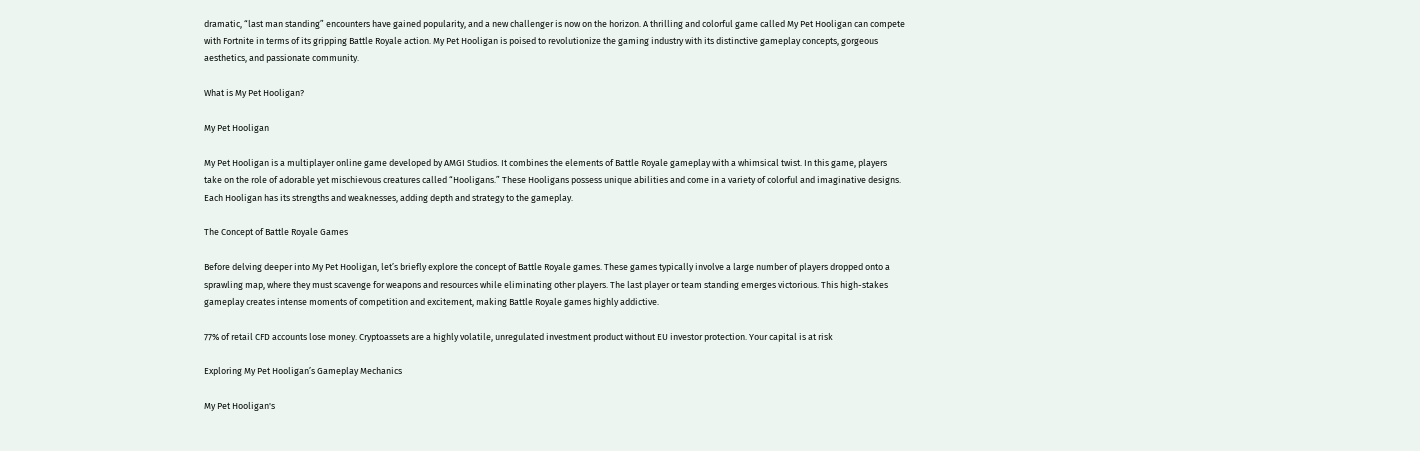dramatic, “last man standing” encounters have gained popularity, and a new challenger is now on the horizon. A thrilling and colorful game called My Pet Hooligan can compete with Fortnite in terms of its gripping Battle Royale action. My Pet Hooligan is poised to revolutionize the gaming industry with its distinctive gameplay concepts, gorgeous aesthetics, and passionate community.

What is My Pet Hooligan?

My Pet Hooligan

My Pet Hooligan is a multiplayer online game developed by AMGI Studios. It combines the elements of Battle Royale gameplay with a whimsical twist. In this game, players take on the role of adorable yet mischievous creatures called “Hooligans.” These Hooligans possess unique abilities and come in a variety of colorful and imaginative designs. Each Hooligan has its strengths and weaknesses, adding depth and strategy to the gameplay.

The Concept of Battle Royale Games

Before delving deeper into My Pet Hooligan, let’s briefly explore the concept of Battle Royale games. These games typically involve a large number of players dropped onto a sprawling map, where they must scavenge for weapons and resources while eliminating other players. The last player or team standing emerges victorious. This high-stakes gameplay creates intense moments of competition and excitement, making Battle Royale games highly addictive.

77% of retail CFD accounts lose money. Cryptoassets are a highly volatile, unregulated investment product without EU investor protection. Your capital is at risk

Exploring My Pet Hooligan’s Gameplay Mechanics

My Pet Hooligan's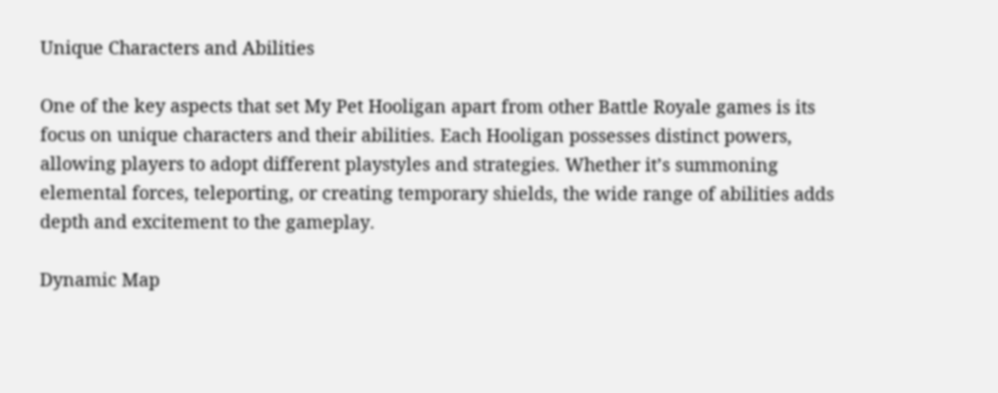Unique Characters and Abilities

One of the key aspects that set My Pet Hooligan apart from other Battle Royale games is its focus on unique characters and their abilities. Each Hooligan possesses distinct powers, allowing players to adopt different playstyles and strategies. Whether it’s summoning elemental forces, teleporting, or creating temporary shields, the wide range of abilities adds depth and excitement to the gameplay.

Dynamic Map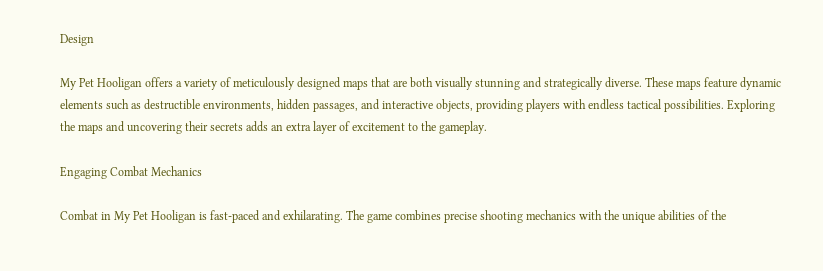Design

My Pet Hooligan offers a variety of meticulously designed maps that are both visually stunning and strategically diverse. These maps feature dynamic elements such as destructible environments, hidden passages, and interactive objects, providing players with endless tactical possibilities. Exploring the maps and uncovering their secrets adds an extra layer of excitement to the gameplay.

Engaging Combat Mechanics

Combat in My Pet Hooligan is fast-paced and exhilarating. The game combines precise shooting mechanics with the unique abilities of the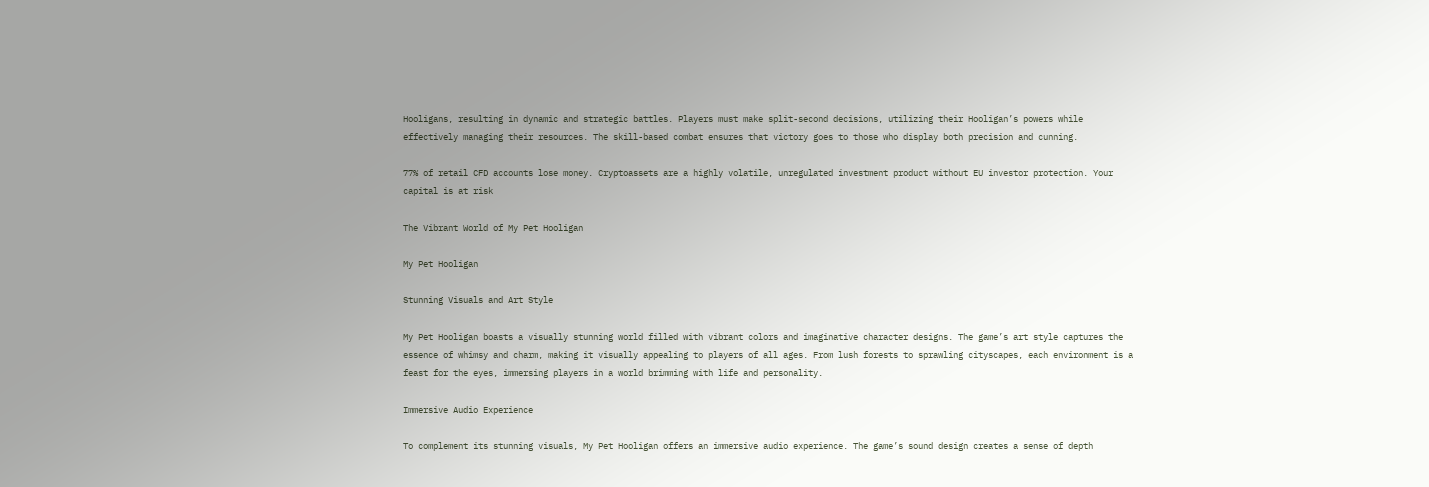Hooligans, resulting in dynamic and strategic battles. Players must make split-second decisions, utilizing their Hooligan’s powers while effectively managing their resources. The skill-based combat ensures that victory goes to those who display both precision and cunning.

77% of retail CFD accounts lose money. Cryptoassets are a highly volatile, unregulated investment product without EU investor protection. Your capital is at risk

The Vibrant World of My Pet Hooligan

My Pet Hooligan

Stunning Visuals and Art Style

My Pet Hooligan boasts a visually stunning world filled with vibrant colors and imaginative character designs. The game’s art style captures the essence of whimsy and charm, making it visually appealing to players of all ages. From lush forests to sprawling cityscapes, each environment is a feast for the eyes, immersing players in a world brimming with life and personality.

Immersive Audio Experience

To complement its stunning visuals, My Pet Hooligan offers an immersive audio experience. The game’s sound design creates a sense of depth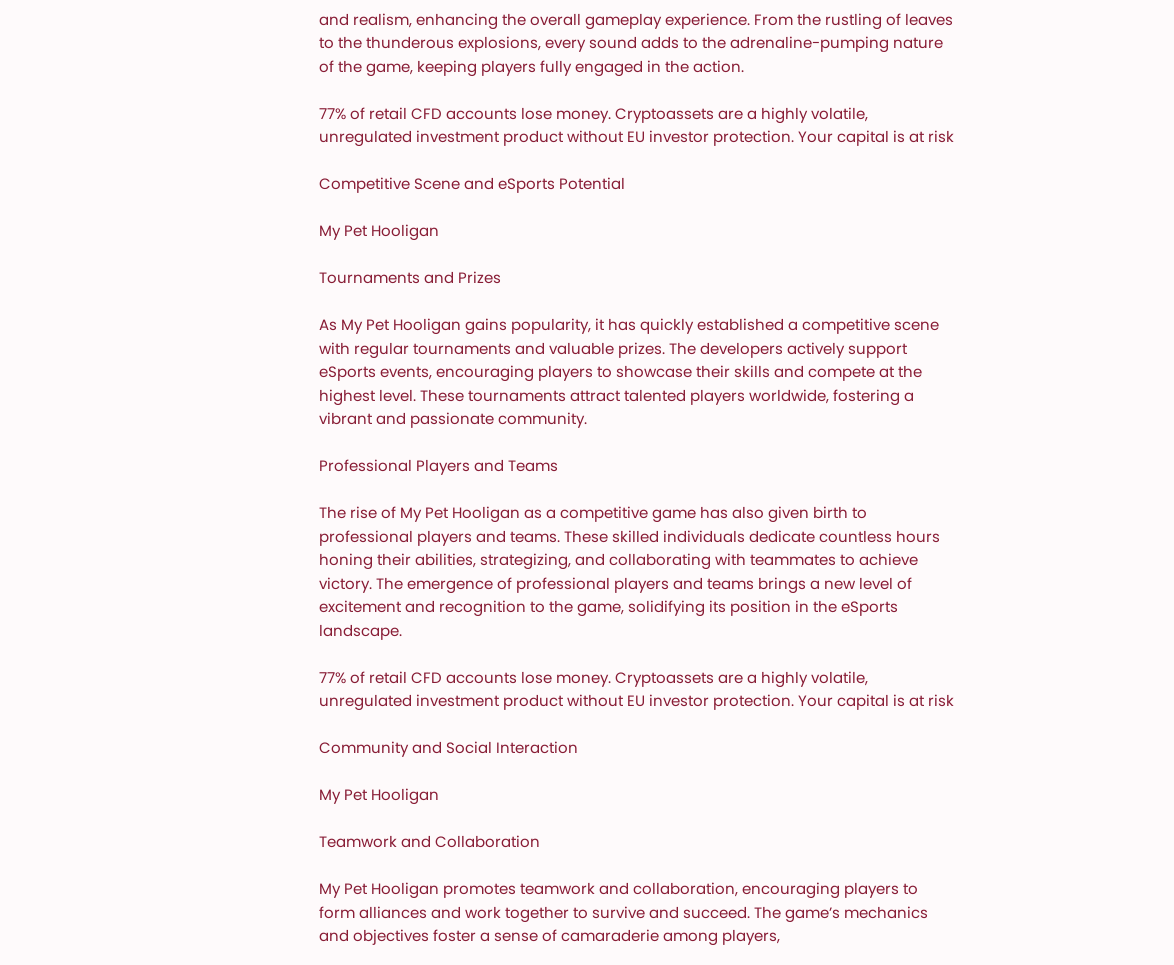and realism, enhancing the overall gameplay experience. From the rustling of leaves to the thunderous explosions, every sound adds to the adrenaline-pumping nature of the game, keeping players fully engaged in the action.

77% of retail CFD accounts lose money. Cryptoassets are a highly volatile, unregulated investment product without EU investor protection. Your capital is at risk

Competitive Scene and eSports Potential

My Pet Hooligan

Tournaments and Prizes

As My Pet Hooligan gains popularity, it has quickly established a competitive scene with regular tournaments and valuable prizes. The developers actively support eSports events, encouraging players to showcase their skills and compete at the highest level. These tournaments attract talented players worldwide, fostering a vibrant and passionate community.

Professional Players and Teams

The rise of My Pet Hooligan as a competitive game has also given birth to professional players and teams. These skilled individuals dedicate countless hours honing their abilities, strategizing, and collaborating with teammates to achieve victory. The emergence of professional players and teams brings a new level of excitement and recognition to the game, solidifying its position in the eSports landscape.

77% of retail CFD accounts lose money. Cryptoassets are a highly volatile, unregulated investment product without EU investor protection. Your capital is at risk

Community and Social Interaction

My Pet Hooligan

Teamwork and Collaboration

My Pet Hooligan promotes teamwork and collaboration, encouraging players to form alliances and work together to survive and succeed. The game’s mechanics and objectives foster a sense of camaraderie among players,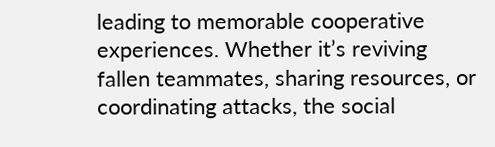leading to memorable cooperative experiences. Whether it’s reviving fallen teammates, sharing resources, or coordinating attacks, the social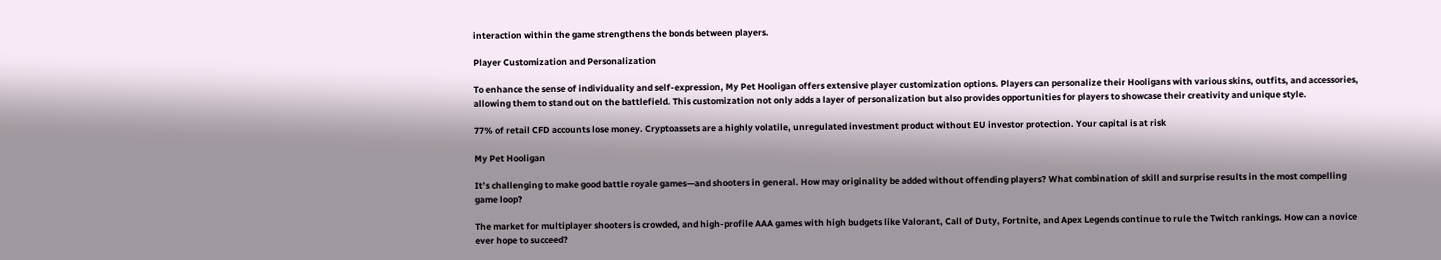interaction within the game strengthens the bonds between players.

Player Customization and Personalization

To enhance the sense of individuality and self-expression, My Pet Hooligan offers extensive player customization options. Players can personalize their Hooligans with various skins, outfits, and accessories, allowing them to stand out on the battlefield. This customization not only adds a layer of personalization but also provides opportunities for players to showcase their creativity and unique style.

77% of retail CFD accounts lose money. Cryptoassets are a highly volatile, unregulated investment product without EU investor protection. Your capital is at risk

My Pet Hooligan

It’s challenging to make good battle royale games—and shooters in general. How may originality be added without offending players? What combination of skill and surprise results in the most compelling game loop?

The market for multiplayer shooters is crowded, and high-profile AAA games with high budgets like Valorant, Call of Duty, Fortnite, and Apex Legends continue to rule the Twitch rankings. How can a novice ever hope to succeed?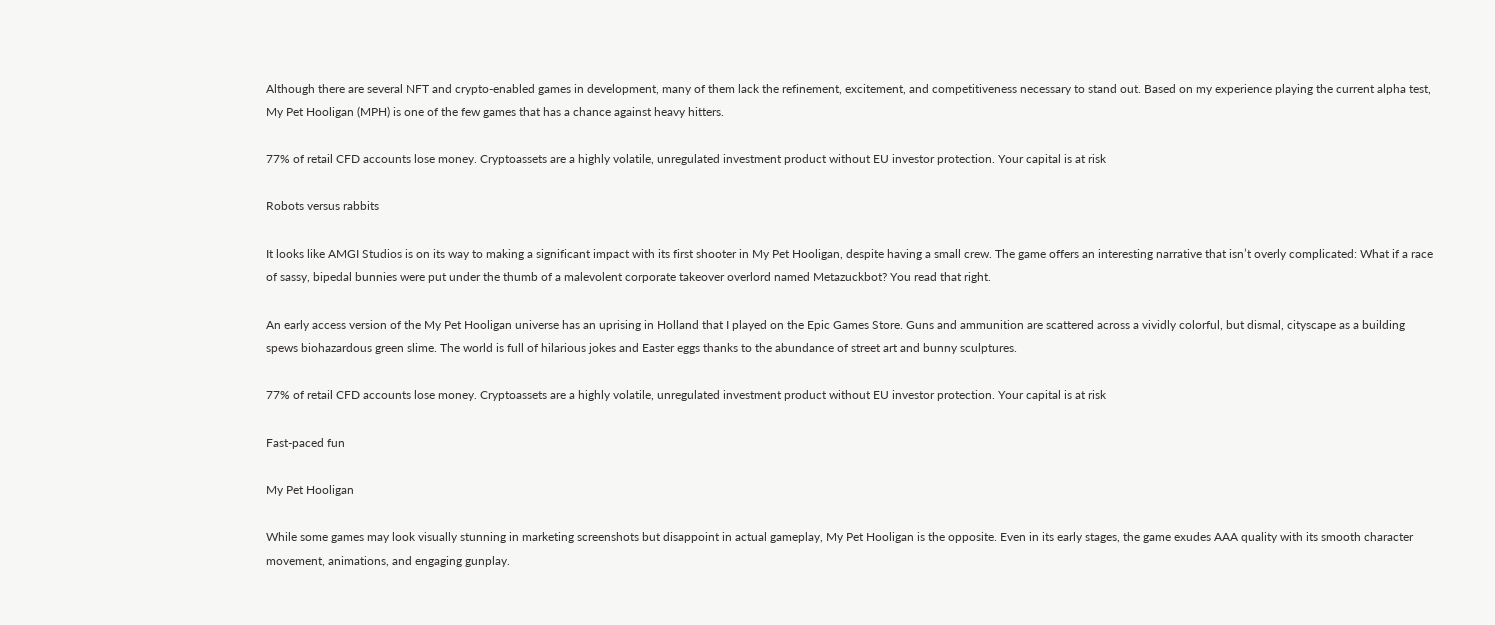Although there are several NFT and crypto-enabled games in development, many of them lack the refinement, excitement, and competitiveness necessary to stand out. Based on my experience playing the current alpha test, My Pet Hooligan (MPH) is one of the few games that has a chance against heavy hitters.

77% of retail CFD accounts lose money. Cryptoassets are a highly volatile, unregulated investment product without EU investor protection. Your capital is at risk

Robots versus rabbits

It looks like AMGI Studios is on its way to making a significant impact with its first shooter in My Pet Hooligan, despite having a small crew. The game offers an interesting narrative that isn’t overly complicated: What if a race of sassy, bipedal bunnies were put under the thumb of a malevolent corporate takeover overlord named Metazuckbot? You read that right.

An early access version of the My Pet Hooligan universe has an uprising in Holland that I played on the Epic Games Store. Guns and ammunition are scattered across a vividly colorful, but dismal, cityscape as a building spews biohazardous green slime. The world is full of hilarious jokes and Easter eggs thanks to the abundance of street art and bunny sculptures.

77% of retail CFD accounts lose money. Cryptoassets are a highly volatile, unregulated investment product without EU investor protection. Your capital is at risk

Fast-paced fun

My Pet Hooligan

While some games may look visually stunning in marketing screenshots but disappoint in actual gameplay, My Pet Hooligan is the opposite. Even in its early stages, the game exudes AAA quality with its smooth character movement, animations, and engaging gunplay.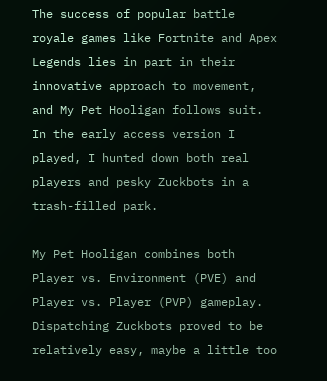The success of popular battle royale games like Fortnite and Apex Legends lies in part in their innovative approach to movement, and My Pet Hooligan follows suit. In the early access version I played, I hunted down both real players and pesky Zuckbots in a trash-filled park.

My Pet Hooligan combines both Player vs. Environment (PVE) and Player vs. Player (PVP) gameplay. Dispatching Zuckbots proved to be relatively easy, maybe a little too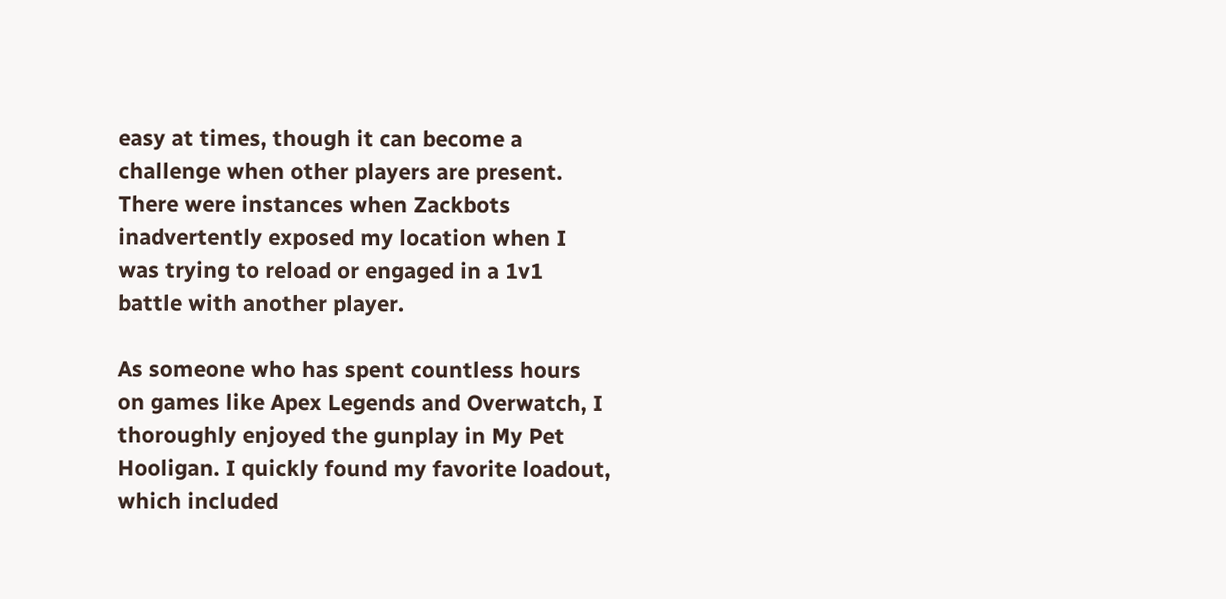easy at times, though it can become a challenge when other players are present. There were instances when Zackbots inadvertently exposed my location when I was trying to reload or engaged in a 1v1 battle with another player.

As someone who has spent countless hours on games like Apex Legends and Overwatch, I thoroughly enjoyed the gunplay in My Pet Hooligan. I quickly found my favorite loadout, which included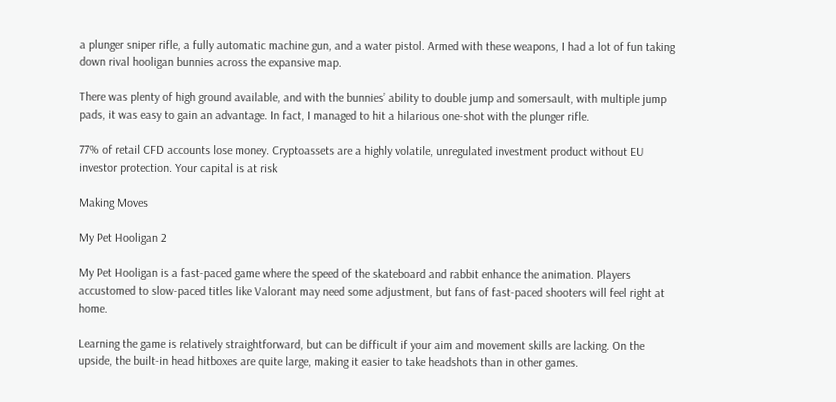a plunger sniper rifle, a fully automatic machine gun, and a water pistol. Armed with these weapons, I had a lot of fun taking down rival hooligan bunnies across the expansive map.

There was plenty of high ground available, and with the bunnies’ ability to double jump and somersault, with multiple jump pads, it was easy to gain an advantage. In fact, I managed to hit a hilarious one-shot with the plunger rifle.

77% of retail CFD accounts lose money. Cryptoassets are a highly volatile, unregulated investment product without EU investor protection. Your capital is at risk

Making Moves

My Pet Hooligan 2

My Pet Hooligan is a fast-paced game where the speed of the skateboard and rabbit enhance the animation. Players accustomed to slow-paced titles like Valorant may need some adjustment, but fans of fast-paced shooters will feel right at home.

Learning the game is relatively straightforward, but can be difficult if your aim and movement skills are lacking. On the upside, the built-in head hitboxes are quite large, making it easier to take headshots than in other games.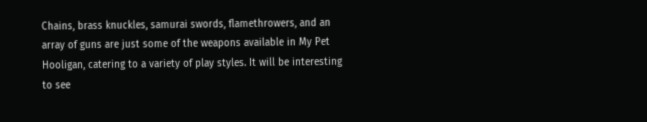Chains, brass knuckles, samurai swords, flamethrowers, and an array of guns are just some of the weapons available in My Pet Hooligan, catering to a variety of play styles. It will be interesting to see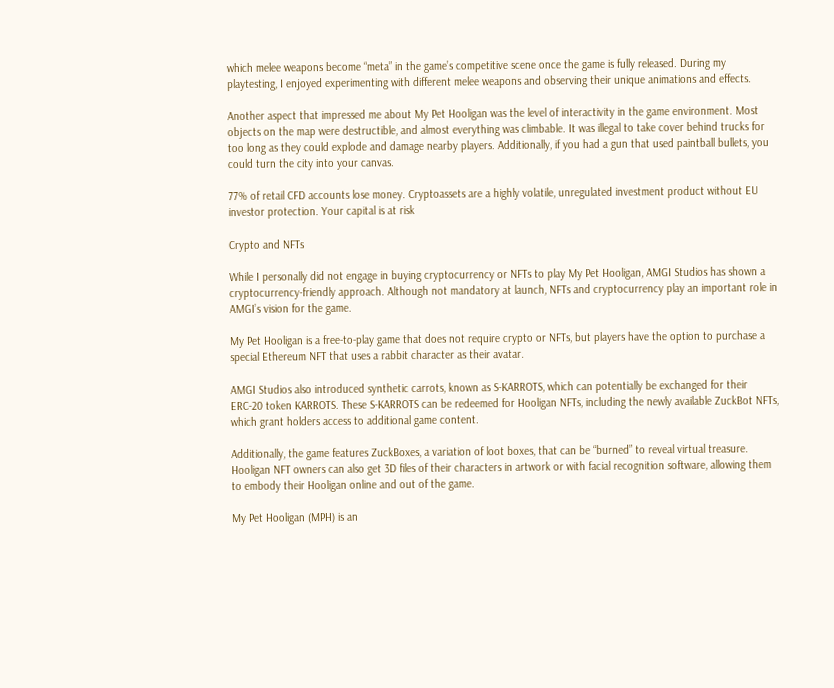which melee weapons become “meta” in the game’s competitive scene once the game is fully released. During my playtesting, I enjoyed experimenting with different melee weapons and observing their unique animations and effects.

Another aspect that impressed me about My Pet Hooligan was the level of interactivity in the game environment. Most objects on the map were destructible, and almost everything was climbable. It was illegal to take cover behind trucks for too long as they could explode and damage nearby players. Additionally, if you had a gun that used paintball bullets, you could turn the city into your canvas.

77% of retail CFD accounts lose money. Cryptoassets are a highly volatile, unregulated investment product without EU investor protection. Your capital is at risk

Crypto and NFTs

While I personally did not engage in buying cryptocurrency or NFTs to play My Pet Hooligan, AMGI Studios has shown a cryptocurrency-friendly approach. Although not mandatory at launch, NFTs and cryptocurrency play an important role in AMGI’s vision for the game.

My Pet Hooligan is a free-to-play game that does not require crypto or NFTs, but players have the option to purchase a special Ethereum NFT that uses a rabbit character as their avatar.

AMGI Studios also introduced synthetic carrots, known as S-KARROTS, which can potentially be exchanged for their ERC-20 token KARROTS. These S-KARROTS can be redeemed for Hooligan NFTs, including the newly available ZuckBot NFTs, which grant holders access to additional game content.

Additionally, the game features ZuckBoxes, a variation of loot boxes, that can be “burned” to reveal virtual treasure. Hooligan NFT owners can also get 3D files of their characters in artwork or with facial recognition software, allowing them to embody their Hooligan online and out of the game.

My Pet Hooligan (MPH) is an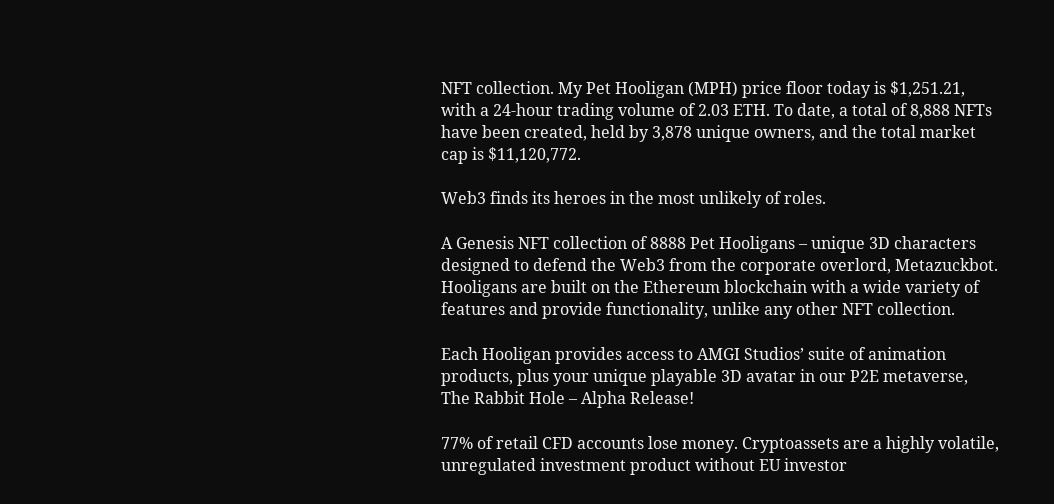NFT collection. My Pet Hooligan (MPH) price floor today is $1,251.21, with a 24-hour trading volume of 2.03 ETH. To date, a total of 8,888 NFTs have been created, held by 3,878 unique owners, and the total market cap is $11,120,772.

Web3 finds its heroes in the most unlikely of roles.

A Genesis NFT collection of 8888 Pet Hooligans – unique 3D characters designed to defend the Web3 from the corporate overlord, Metazuckbot. Hooligans are built on the Ethereum blockchain with a wide variety of features and provide functionality, unlike any other NFT collection.

Each Hooligan provides access to AMGI Studios’ suite of animation products, plus your unique playable 3D avatar in our P2E metaverse, The Rabbit Hole – Alpha Release!

77% of retail CFD accounts lose money. Cryptoassets are a highly volatile, unregulated investment product without EU investor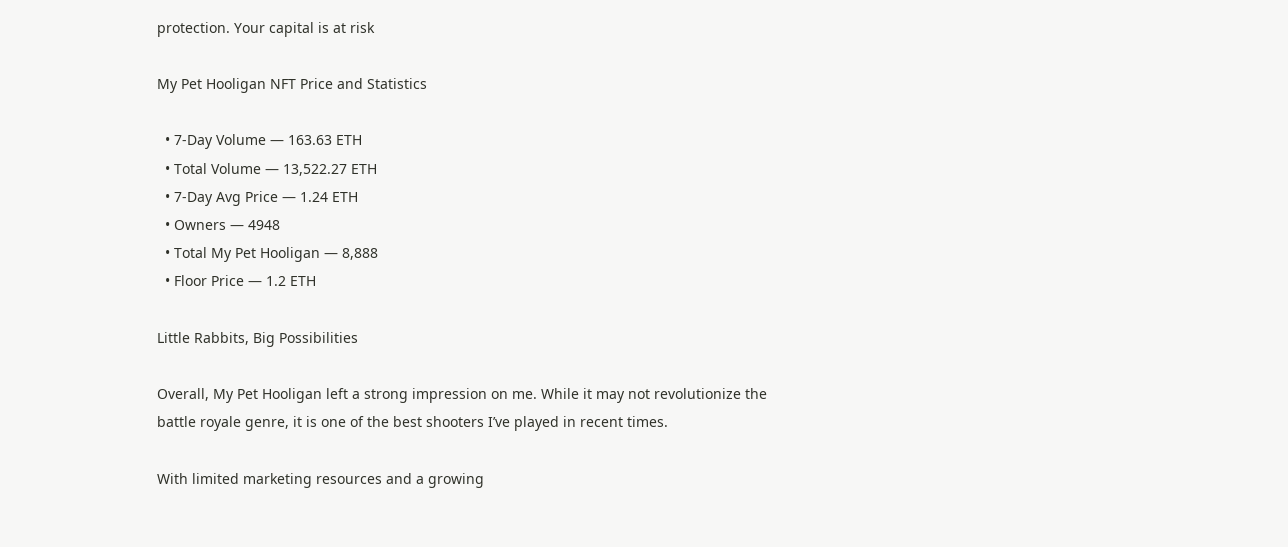protection. Your capital is at risk

My Pet Hooligan NFT Price and Statistics

  • 7-Day Volume — 163.63 ETH
  • Total Volume — 13,522.27 ETH
  • 7-Day Avg Price — 1.24 ETH
  • Owners — 4948
  • Total My Pet Hooligan — 8,888
  • Floor Price — 1.2 ETH

Little Rabbits, Big Possibilities

Overall, My Pet Hooligan left a strong impression on me. While it may not revolutionize the battle royale genre, it is one of the best shooters I’ve played in recent times.

With limited marketing resources and a growing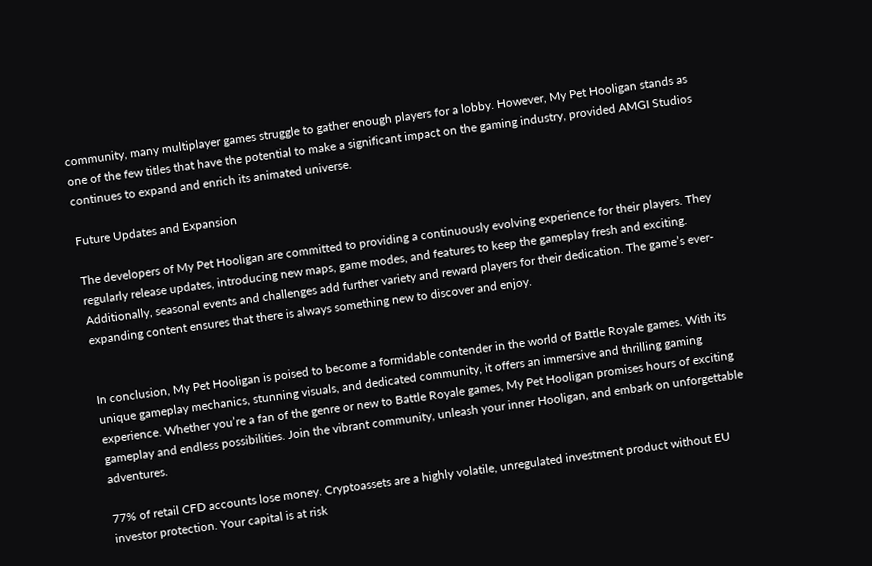community, many multiplayer games struggle to gather enough players for a lobby. However, My Pet Hooligan stands as one of the few titles that have the potential to make a significant impact on the gaming industry, provided AMGI Studios continues to expand and enrich its animated universe.

Future Updates and Expansion

The developers of My Pet Hooligan are committed to providing a continuously evolving experience for their players. They regularly release updates, introducing new maps, game modes, and features to keep the gameplay fresh and exciting. Additionally, seasonal events and challenges add further variety and reward players for their dedication. The game’s ever-expanding content ensures that there is always something new to discover and enjoy.


In conclusion, My Pet Hooligan is poised to become a formidable contender in the world of Battle Royale games. With its unique gameplay mechanics, stunning visuals, and dedicated community, it offers an immersive and thrilling gaming experience. Whether you’re a fan of the genre or new to Battle Royale games, My Pet Hooligan promises hours of exciting gameplay and endless possibilities. Join the vibrant community, unleash your inner Hooligan, and embark on unforgettable adventures.

77% of retail CFD accounts lose money. Cryptoassets are a highly volatile, unregulated investment product without EU investor protection. Your capital is at risk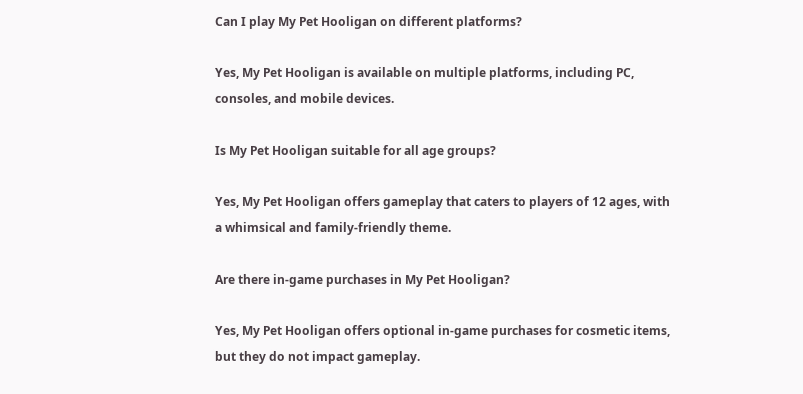Can I play My Pet Hooligan on different platforms?

Yes, My Pet Hooligan is available on multiple platforms, including PC, consoles, and mobile devices.

Is My Pet Hooligan suitable for all age groups?

Yes, My Pet Hooligan offers gameplay that caters to players of 12 ages, with a whimsical and family-friendly theme.

Are there in-game purchases in My Pet Hooligan?

Yes, My Pet Hooligan offers optional in-game purchases for cosmetic items, but they do not impact gameplay.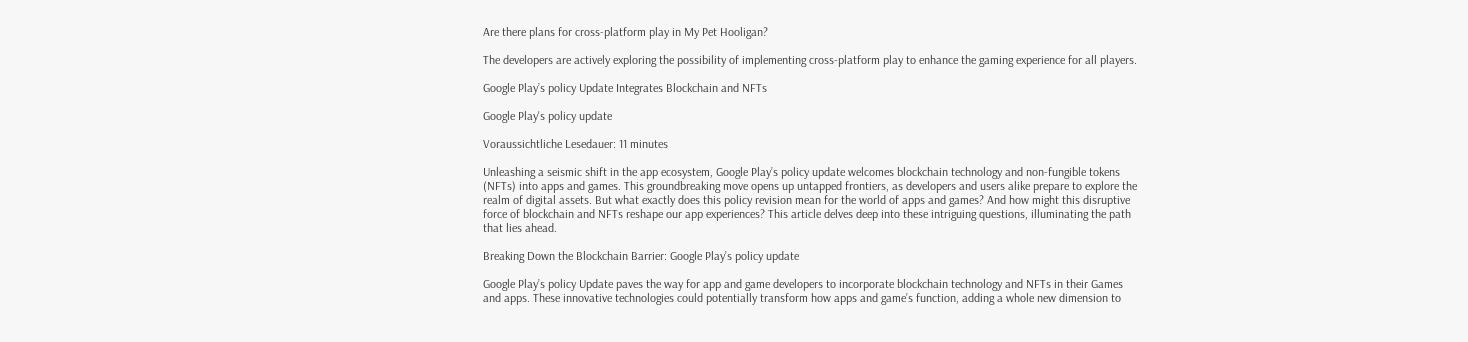Are there plans for cross-platform play in My Pet Hooligan?

The developers are actively exploring the possibility of implementing cross-platform play to enhance the gaming experience for all players.

Google Play’s policy Update Integrates Blockchain and NFTs

Google Play's policy update

Voraussichtliche Lesedauer: 11 minutes

Unleashing a seismic shift in the app ecosystem, Google Play’s policy update welcomes blockchain technology and non-fungible tokens (NFTs) into apps and games. This groundbreaking move opens up untapped frontiers, as developers and users alike prepare to explore the realm of digital assets. But what exactly does this policy revision mean for the world of apps and games? And how might this disruptive force of blockchain and NFTs reshape our app experiences? This article delves deep into these intriguing questions, illuminating the path that lies ahead.

Breaking Down the Blockchain Barrier: Google Play’s policy update

Google Play’s policy Update paves the way for app and game developers to incorporate blockchain technology and NFTs in their Games and apps. These innovative technologies could potentially transform how apps and game’s function, adding a whole new dimension to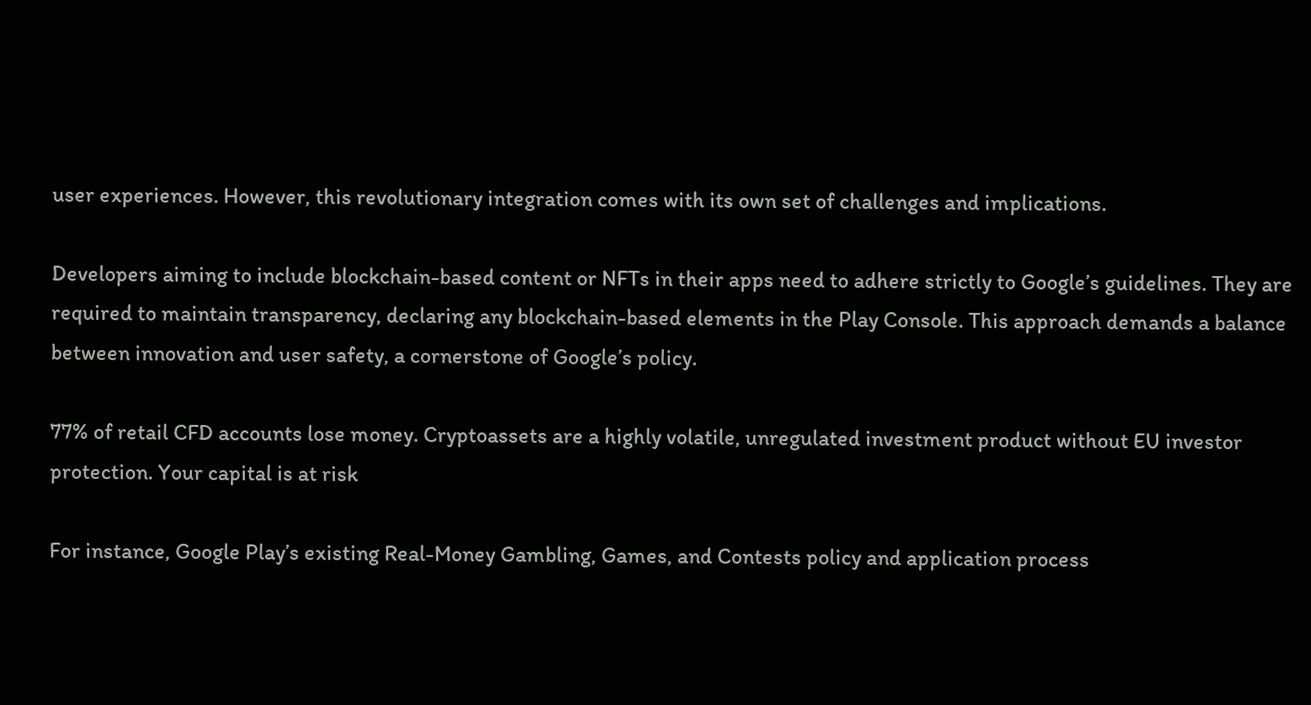user experiences. However, this revolutionary integration comes with its own set of challenges and implications.

Developers aiming to include blockchain-based content or NFTs in their apps need to adhere strictly to Google’s guidelines. They are required to maintain transparency, declaring any blockchain-based elements in the Play Console. This approach demands a balance between innovation and user safety, a cornerstone of Google’s policy.

77% of retail CFD accounts lose money. Cryptoassets are a highly volatile, unregulated investment product without EU investor protection. Your capital is at risk

For instance, Google Play’s existing Real-Money Gambling, Games, and Contests policy and application process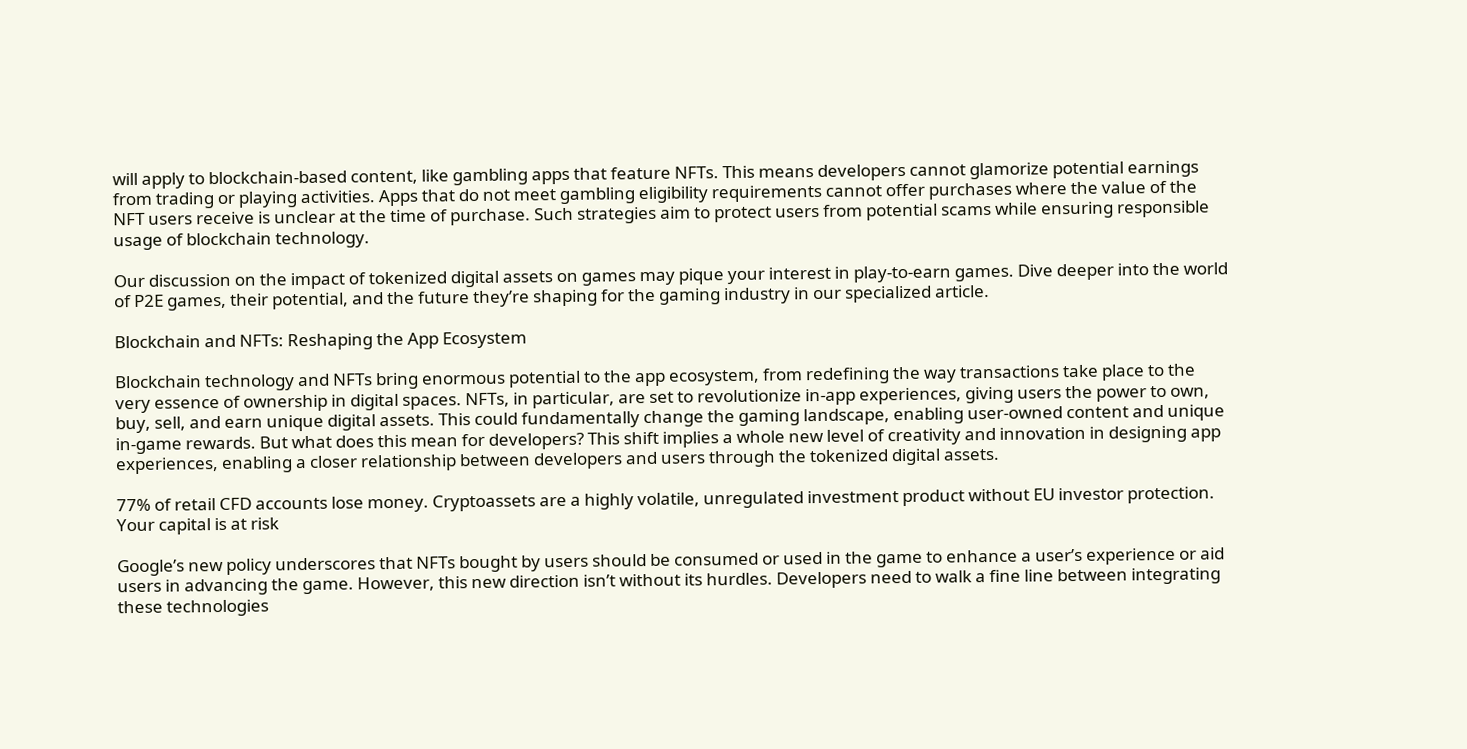will apply to blockchain-based content, like gambling apps that feature NFTs. This means developers cannot glamorize potential earnings from trading or playing activities. Apps that do not meet gambling eligibility requirements cannot offer purchases where the value of the NFT users receive is unclear at the time of purchase. Such strategies aim to protect users from potential scams while ensuring responsible usage of blockchain technology.

Our discussion on the impact of tokenized digital assets on games may pique your interest in play-to-earn games. Dive deeper into the world of P2E games, their potential, and the future they’re shaping for the gaming industry in our specialized article.

Blockchain and NFTs: Reshaping the App Ecosystem

Blockchain technology and NFTs bring enormous potential to the app ecosystem, from redefining the way transactions take place to the very essence of ownership in digital spaces. NFTs, in particular, are set to revolutionize in-app experiences, giving users the power to own, buy, sell, and earn unique digital assets. This could fundamentally change the gaming landscape, enabling user-owned content and unique in-game rewards. But what does this mean for developers? This shift implies a whole new level of creativity and innovation in designing app experiences, enabling a closer relationship between developers and users through the tokenized digital assets.

77% of retail CFD accounts lose money. Cryptoassets are a highly volatile, unregulated investment product without EU investor protection. Your capital is at risk

Google’s new policy underscores that NFTs bought by users should be consumed or used in the game to enhance a user’s experience or aid users in advancing the game. However, this new direction isn’t without its hurdles. Developers need to walk a fine line between integrating these technologies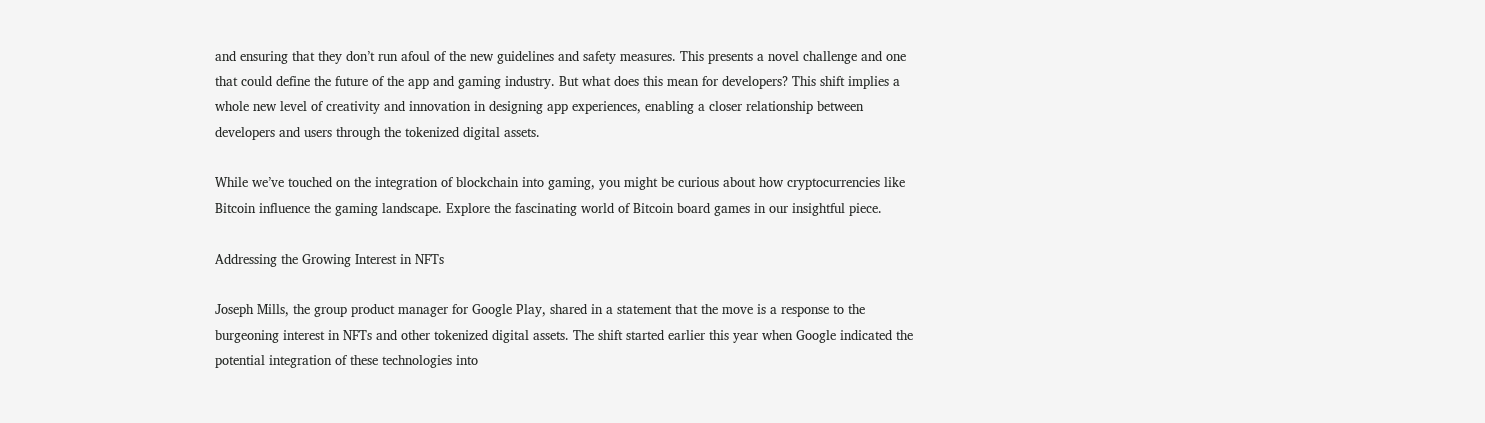and ensuring that they don’t run afoul of the new guidelines and safety measures. This presents a novel challenge and one that could define the future of the app and gaming industry. But what does this mean for developers? This shift implies a whole new level of creativity and innovation in designing app experiences, enabling a closer relationship between developers and users through the tokenized digital assets.

While we’ve touched on the integration of blockchain into gaming, you might be curious about how cryptocurrencies like Bitcoin influence the gaming landscape. Explore the fascinating world of Bitcoin board games in our insightful piece.

Addressing the Growing Interest in NFTs

Joseph Mills, the group product manager for Google Play, shared in a statement that the move is a response to the burgeoning interest in NFTs and other tokenized digital assets. The shift started earlier this year when Google indicated the potential integration of these technologies into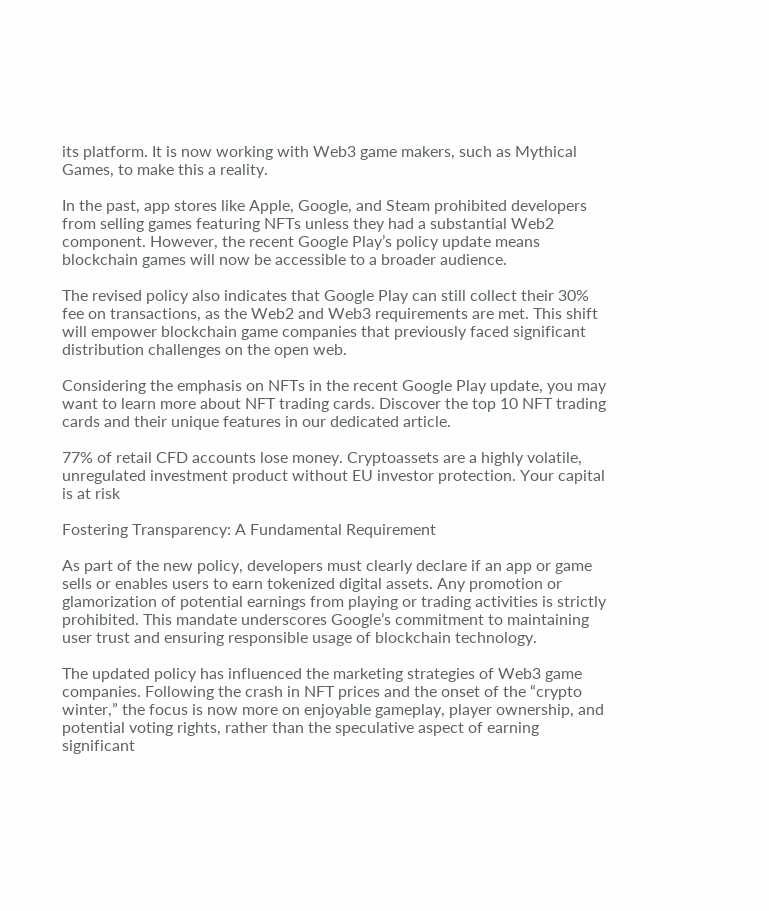its platform. It is now working with Web3 game makers, such as Mythical Games, to make this a reality.

In the past, app stores like Apple, Google, and Steam prohibited developers from selling games featuring NFTs unless they had a substantial Web2 component. However, the recent Google Play’s policy update means blockchain games will now be accessible to a broader audience.

The revised policy also indicates that Google Play can still collect their 30% fee on transactions, as the Web2 and Web3 requirements are met. This shift will empower blockchain game companies that previously faced significant distribution challenges on the open web.

Considering the emphasis on NFTs in the recent Google Play update, you may want to learn more about NFT trading cards. Discover the top 10 NFT trading cards and their unique features in our dedicated article.

77% of retail CFD accounts lose money. Cryptoassets are a highly volatile, unregulated investment product without EU investor protection. Your capital is at risk

Fostering Transparency: A Fundamental Requirement

As part of the new policy, developers must clearly declare if an app or game sells or enables users to earn tokenized digital assets. Any promotion or glamorization of potential earnings from playing or trading activities is strictly prohibited. This mandate underscores Google’s commitment to maintaining user trust and ensuring responsible usage of blockchain technology.

The updated policy has influenced the marketing strategies of Web3 game companies. Following the crash in NFT prices and the onset of the “crypto winter,” the focus is now more on enjoyable gameplay, player ownership, and potential voting rights, rather than the speculative aspect of earning significant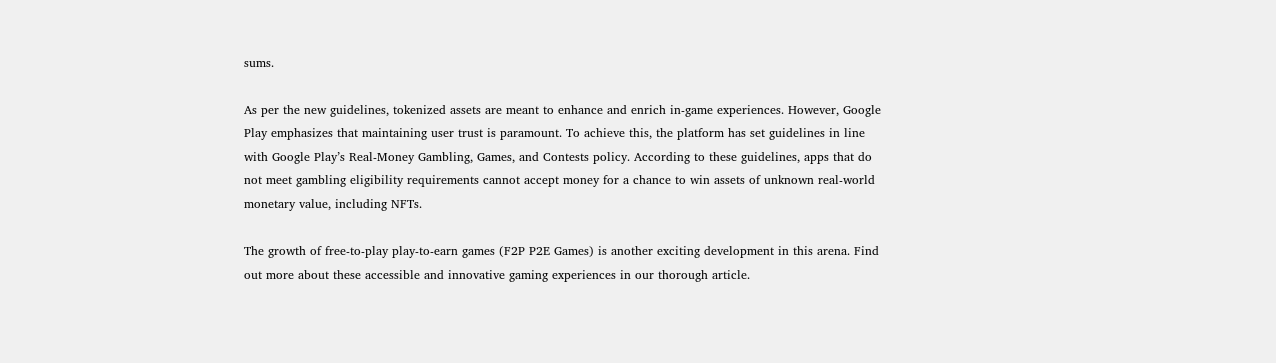sums.

As per the new guidelines, tokenized assets are meant to enhance and enrich in-game experiences. However, Google Play emphasizes that maintaining user trust is paramount. To achieve this, the platform has set guidelines in line with Google Play’s Real-Money Gambling, Games, and Contests policy. According to these guidelines, apps that do not meet gambling eligibility requirements cannot accept money for a chance to win assets of unknown real-world monetary value, including NFTs.

The growth of free-to-play play-to-earn games (F2P P2E Games) is another exciting development in this arena. Find out more about these accessible and innovative gaming experiences in our thorough article.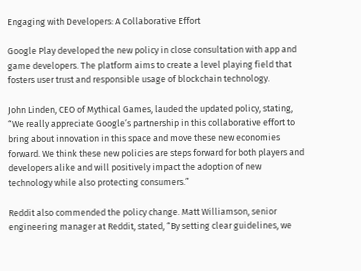Engaging with Developers: A Collaborative Effort

Google Play developed the new policy in close consultation with app and game developers. The platform aims to create a level playing field that fosters user trust and responsible usage of blockchain technology.

John Linden, CEO of Mythical Games, lauded the updated policy, stating, “We really appreciate Google’s partnership in this collaborative effort to bring about innovation in this space and move these new economies forward. We think these new policies are steps forward for both players and developers alike and will positively impact the adoption of new technology while also protecting consumers.”

Reddit also commended the policy change. Matt Williamson, senior engineering manager at Reddit, stated, “By setting clear guidelines, we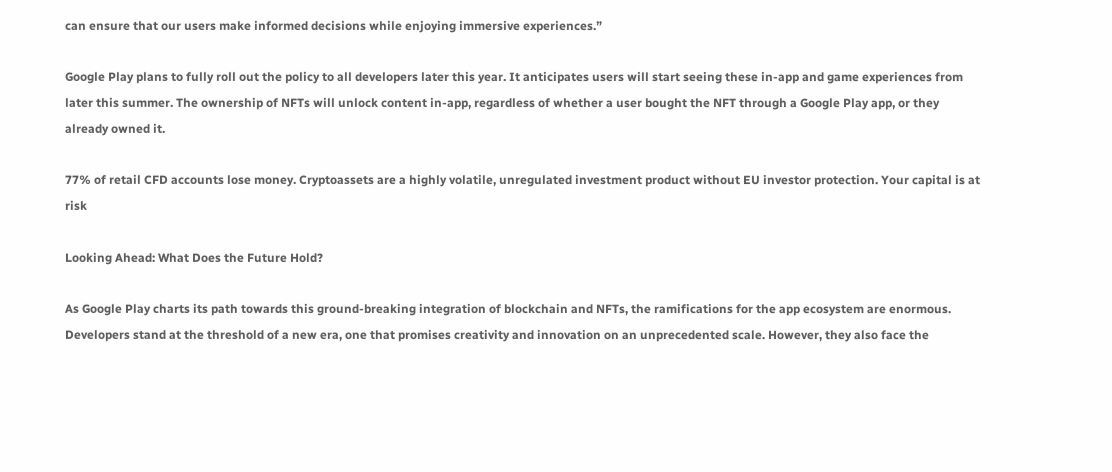can ensure that our users make informed decisions while enjoying immersive experiences.”

Google Play plans to fully roll out the policy to all developers later this year. It anticipates users will start seeing these in-app and game experiences from later this summer. The ownership of NFTs will unlock content in-app, regardless of whether a user bought the NFT through a Google Play app, or they already owned it.

77% of retail CFD accounts lose money. Cryptoassets are a highly volatile, unregulated investment product without EU investor protection. Your capital is at risk

Looking Ahead: What Does the Future Hold?

As Google Play charts its path towards this ground-breaking integration of blockchain and NFTs, the ramifications for the app ecosystem are enormous. Developers stand at the threshold of a new era, one that promises creativity and innovation on an unprecedented scale. However, they also face the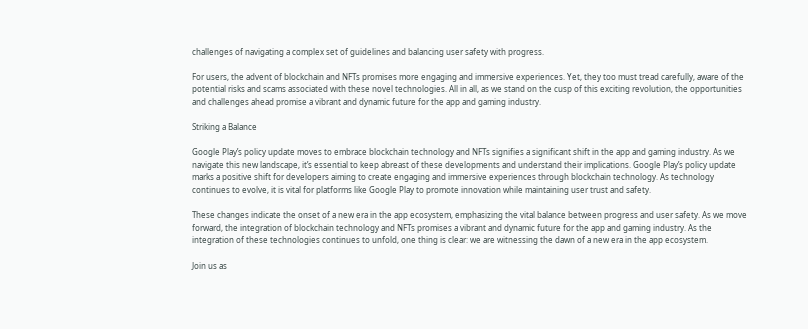challenges of navigating a complex set of guidelines and balancing user safety with progress.

For users, the advent of blockchain and NFTs promises more engaging and immersive experiences. Yet, they too must tread carefully, aware of the potential risks and scams associated with these novel technologies. All in all, as we stand on the cusp of this exciting revolution, the opportunities and challenges ahead promise a vibrant and dynamic future for the app and gaming industry.

Striking a Balance

Google Play’s policy update moves to embrace blockchain technology and NFTs signifies a significant shift in the app and gaming industry. As we navigate this new landscape, it’s essential to keep abreast of these developments and understand their implications. Google Play’s policy update marks a positive shift for developers aiming to create engaging and immersive experiences through blockchain technology. As technology continues to evolve, it is vital for platforms like Google Play to promote innovation while maintaining user trust and safety.

These changes indicate the onset of a new era in the app ecosystem, emphasizing the vital balance between progress and user safety. As we move forward, the integration of blockchain technology and NFTs promises a vibrant and dynamic future for the app and gaming industry. As the integration of these technologies continues to unfold, one thing is clear: we are witnessing the dawn of a new era in the app ecosystem.

Join us as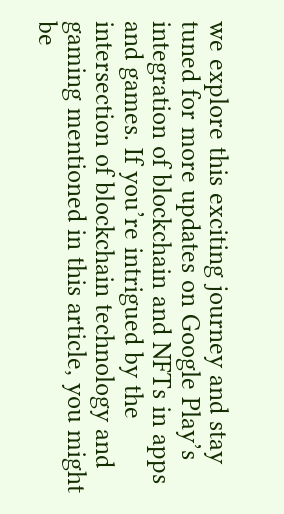we explore this exciting journey and stay tuned for more updates on Google Play’s integration of blockchain and NFTs in apps and games. If you’re intrigued by the intersection of blockchain technology and gaming mentioned in this article, you might be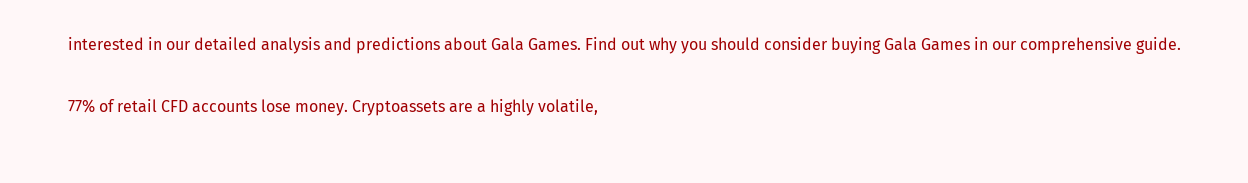interested in our detailed analysis and predictions about Gala Games. Find out why you should consider buying Gala Games in our comprehensive guide.

77% of retail CFD accounts lose money. Cryptoassets are a highly volatile,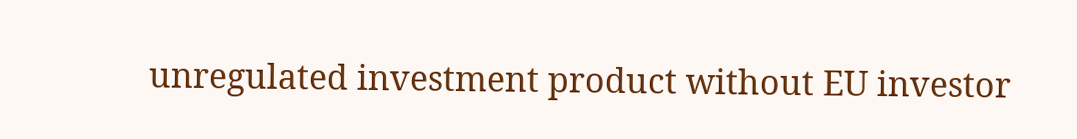unregulated investment product without EU investor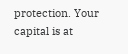protection. Your capital is at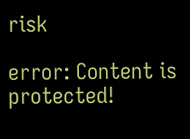risk

error: Content is protected!